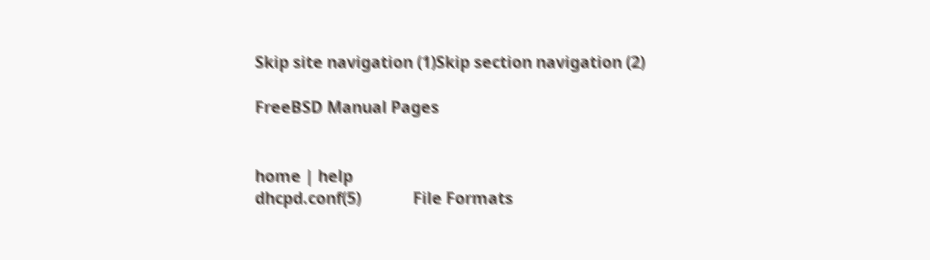Skip site navigation (1)Skip section navigation (2)

FreeBSD Manual Pages


home | help
dhcpd.conf(5)             File Formats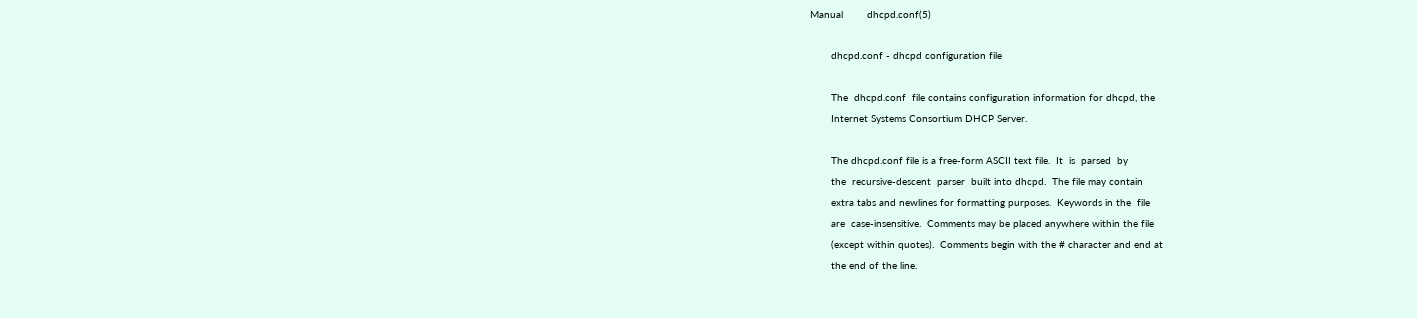Manual        dhcpd.conf(5)

       dhcpd.conf - dhcpd configuration file

       The  dhcpd.conf  file contains configuration information for dhcpd, the
       Internet Systems Consortium DHCP Server.

       The dhcpd.conf file is a free-form ASCII text file.  It  is  parsed  by
       the  recursive-descent  parser  built into dhcpd.  The file may contain
       extra tabs and newlines for formatting purposes.  Keywords in the  file
       are  case-insensitive.  Comments may be placed anywhere within the file
       (except within quotes).  Comments begin with the # character and end at
       the end of the line.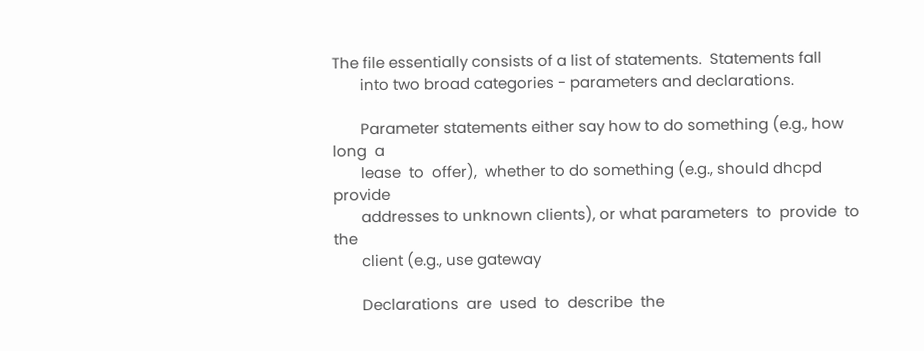The file essentially consists of a list of statements.  Statements fall
       into two broad categories - parameters and declarations.

       Parameter statements either say how to do something (e.g., how  long  a
       lease  to  offer),  whether to do something (e.g., should dhcpd provide
       addresses to unknown clients), or what parameters  to  provide  to  the
       client (e.g., use gateway

       Declarations  are  used  to  describe  the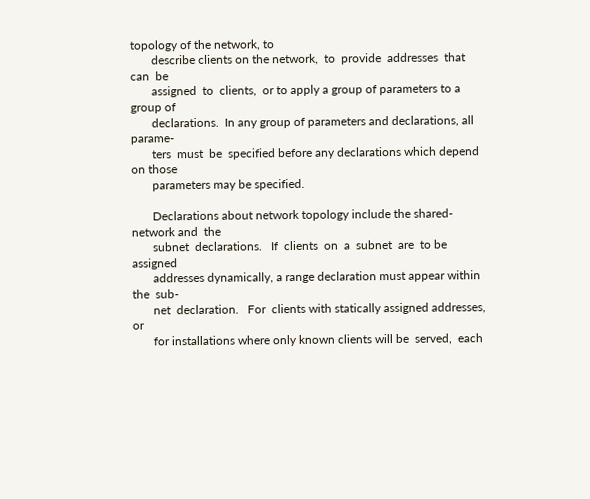topology of the network, to
       describe clients on the network,  to  provide  addresses  that  can  be
       assigned  to  clients,  or to apply a group of parameters to a group of
       declarations.  In any group of parameters and declarations, all parame-
       ters  must  be  specified before any declarations which depend on those
       parameters may be specified.

       Declarations about network topology include the shared-network and  the
       subnet  declarations.   If  clients  on  a  subnet  are  to be assigned
       addresses dynamically, a range declaration must appear within the  sub-
       net  declaration.   For  clients with statically assigned addresses, or
       for installations where only known clients will be  served,  each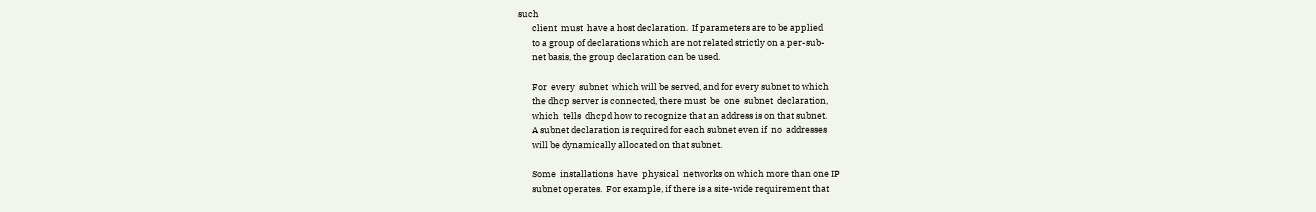such
       client  must  have a host declaration.  If parameters are to be applied
       to a group of declarations which are not related strictly on a per-sub-
       net basis, the group declaration can be used.

       For  every  subnet  which will be served, and for every subnet to which
       the dhcp server is connected, there must  be  one  subnet  declaration,
       which  tells  dhcpd how to recognize that an address is on that subnet.
       A subnet declaration is required for each subnet even if  no  addresses
       will be dynamically allocated on that subnet.

       Some  installations  have  physical  networks on which more than one IP
       subnet operates.  For example, if there is a site-wide requirement that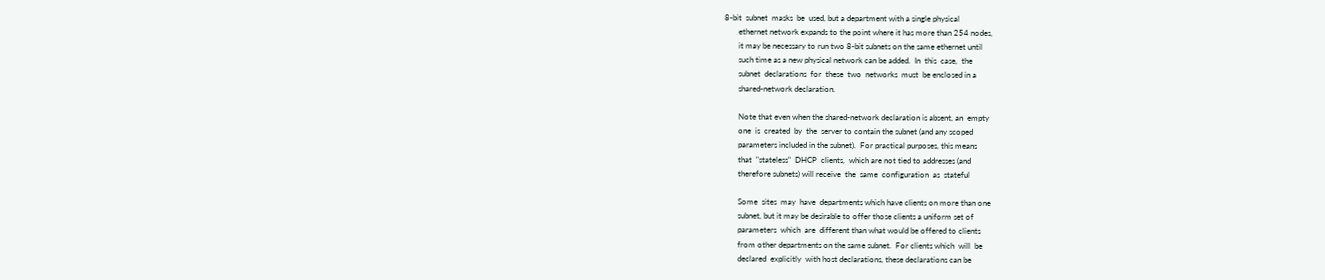8-bit  subnet  masks  be  used, but a department with a single physical
       ethernet network expands to the point where it has more than 254 nodes,
       it may be necessary to run two 8-bit subnets on the same ethernet until
       such time as a new physical network can be added.  In  this  case,  the
       subnet  declarations  for  these  two  networks  must  be enclosed in a
       shared-network declaration.

       Note that even when the shared-network declaration is absent, an  empty
       one  is  created  by  the  server to contain the subnet (and any scoped
       parameters included in the subnet).  For practical purposes, this means
       that  "stateless"  DHCP  clients,  which are not tied to addresses (and
       therefore subnets) will receive  the  same  configuration  as  stateful

       Some  sites  may  have  departments which have clients on more than one
       subnet, but it may be desirable to offer those clients a uniform set of
       parameters  which  are  different than what would be offered to clients
       from other departments on the same subnet.  For clients which  will  be
       declared  explicitly  with host declarations, these declarations can be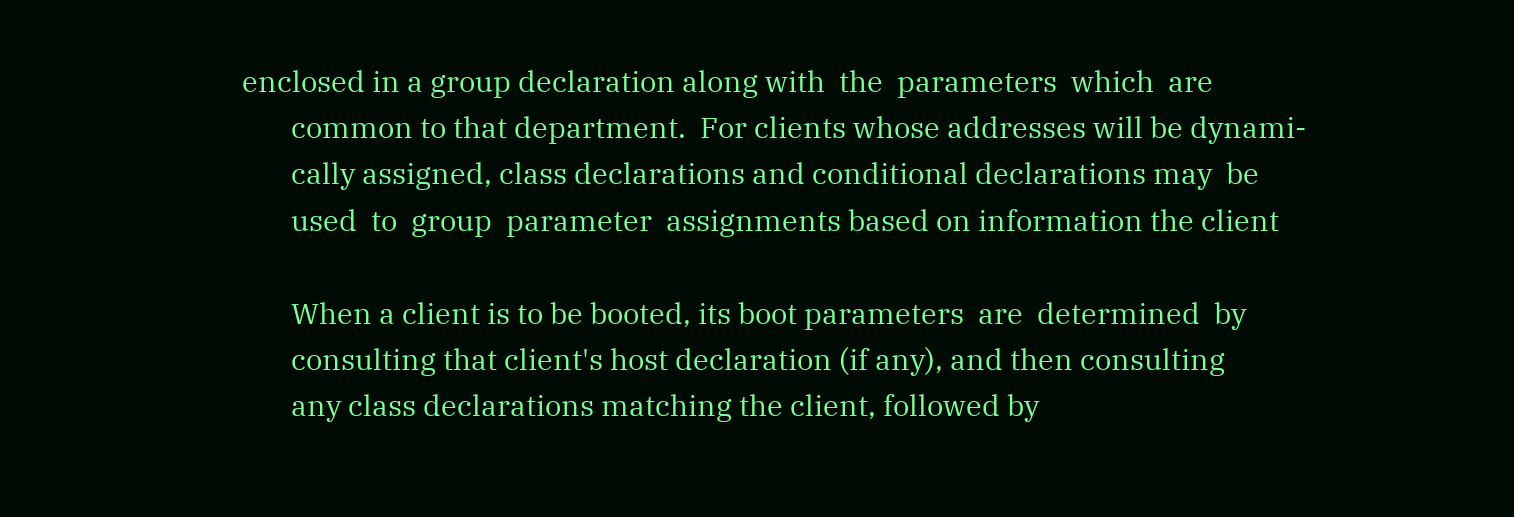enclosed in a group declaration along with  the  parameters  which  are
       common to that department.  For clients whose addresses will be dynami-
       cally assigned, class declarations and conditional declarations may  be
       used  to  group  parameter  assignments based on information the client

       When a client is to be booted, its boot parameters  are  determined  by
       consulting that client's host declaration (if any), and then consulting
       any class declarations matching the client, followed by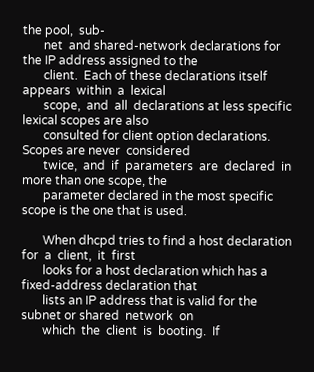the pool,  sub-
       net  and shared-network declarations for the IP address assigned to the
       client.  Each of these declarations itself  appears  within  a  lexical
       scope,  and  all  declarations at less specific lexical scopes are also
       consulted for client option declarations.  Scopes are never  considered
       twice,  and  if  parameters  are  declared  in more than one scope, the
       parameter declared in the most specific scope is the one that is used.

       When dhcpd tries to find a host declaration  for  a  client,  it  first
       looks for a host declaration which has a fixed-address declaration that
       lists an IP address that is valid for the subnet or shared  network  on
       which  the  client  is  booting.  If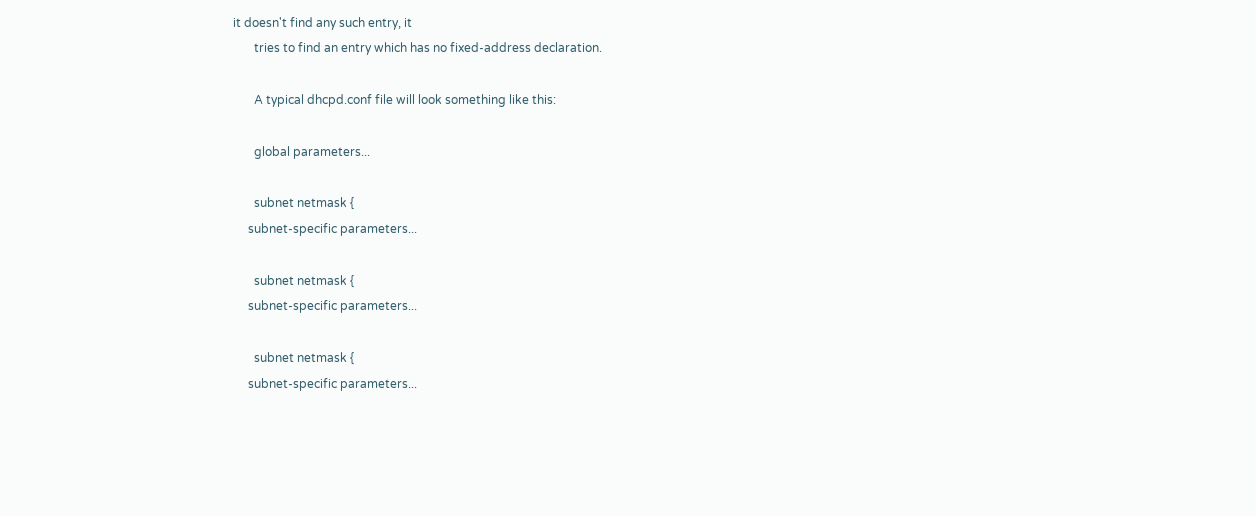it doesn't find any such entry, it
       tries to find an entry which has no fixed-address declaration.

       A typical dhcpd.conf file will look something like this:

       global parameters...

       subnet netmask {
     subnet-specific parameters...

       subnet netmask {
     subnet-specific parameters...

       subnet netmask {
     subnet-specific parameters...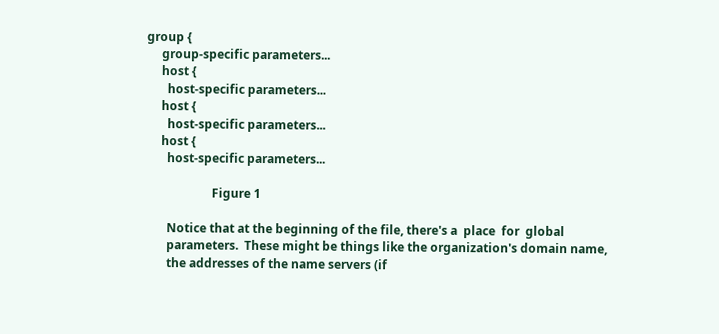group {
     group-specific parameters...
     host {
       host-specific parameters...
     host {
       host-specific parameters...
     host {
       host-specific parameters...

                      Figure 1

       Notice that at the beginning of the file, there's a  place  for  global
       parameters.  These might be things like the organization's domain name,
       the addresses of the name servers (if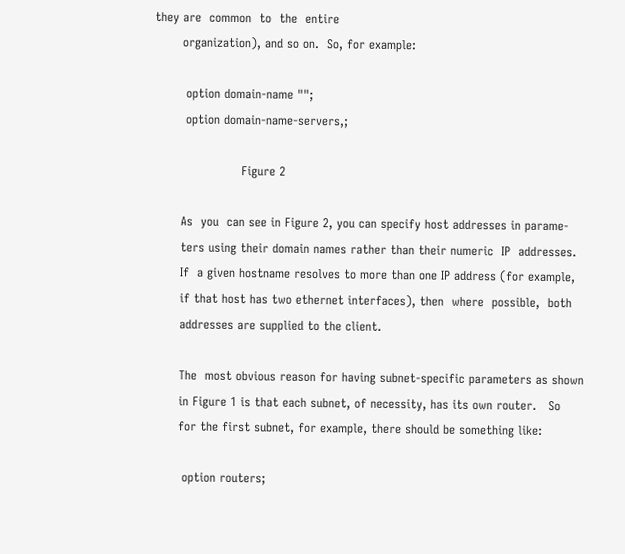they are  common  to  the  entire
       organization), and so on.  So, for example:

        option domain-name "";
        option domain-name-servers,;

                      Figure 2

       As  you  can see in Figure 2, you can specify host addresses in parame-
       ters using their domain names rather than their numeric  IP  addresses.
       If  a given hostname resolves to more than one IP address (for example,
       if that host has two ethernet interfaces), then  where  possible,  both
       addresses are supplied to the client.

       The  most obvious reason for having subnet-specific parameters as shown
       in Figure 1 is that each subnet, of necessity, has its own router.   So
       for the first subnet, for example, there should be something like:

        option routers;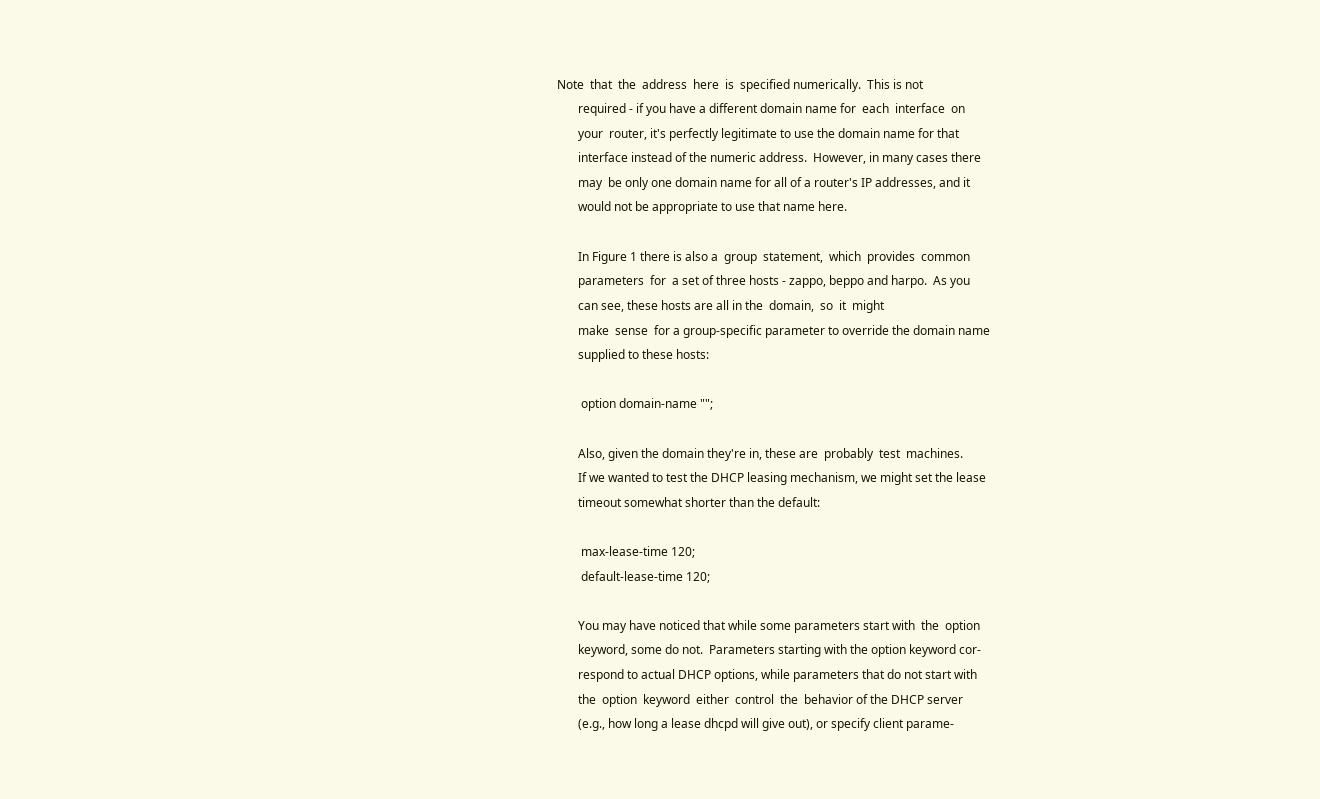Note  that  the  address  here  is  specified numerically.  This is not
       required - if you have a different domain name for  each  interface  on
       your  router, it's perfectly legitimate to use the domain name for that
       interface instead of the numeric address.  However, in many cases there
       may  be only one domain name for all of a router's IP addresses, and it
       would not be appropriate to use that name here.

       In Figure 1 there is also a  group  statement,  which  provides  common
       parameters  for  a set of three hosts - zappo, beppo and harpo.  As you
       can see, these hosts are all in the  domain,  so  it  might
       make  sense  for a group-specific parameter to override the domain name
       supplied to these hosts:

        option domain-name "";

       Also, given the domain they're in, these are  probably  test  machines.
       If we wanted to test the DHCP leasing mechanism, we might set the lease
       timeout somewhat shorter than the default:

        max-lease-time 120;
        default-lease-time 120;

       You may have noticed that while some parameters start with  the  option
       keyword, some do not.  Parameters starting with the option keyword cor-
       respond to actual DHCP options, while parameters that do not start with
       the  option  keyword  either  control  the  behavior of the DHCP server
       (e.g., how long a lease dhcpd will give out), or specify client parame-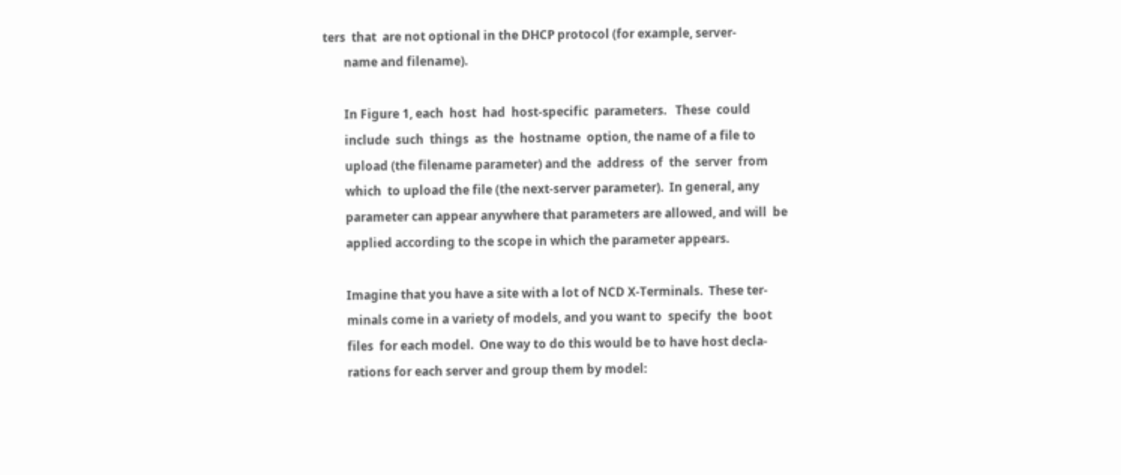ters  that  are not optional in the DHCP protocol (for example, server-
       name and filename).

       In Figure 1, each  host  had  host-specific  parameters.   These  could
       include  such  things  as  the  hostname  option, the name of a file to
       upload (the filename parameter) and the  address  of  the  server  from
       which  to upload the file (the next-server parameter).  In general, any
       parameter can appear anywhere that parameters are allowed, and will  be
       applied according to the scope in which the parameter appears.

       Imagine that you have a site with a lot of NCD X-Terminals.  These ter-
       minals come in a variety of models, and you want to  specify  the  boot
       files  for each model.  One way to do this would be to have host decla-
       rations for each server and group them by model: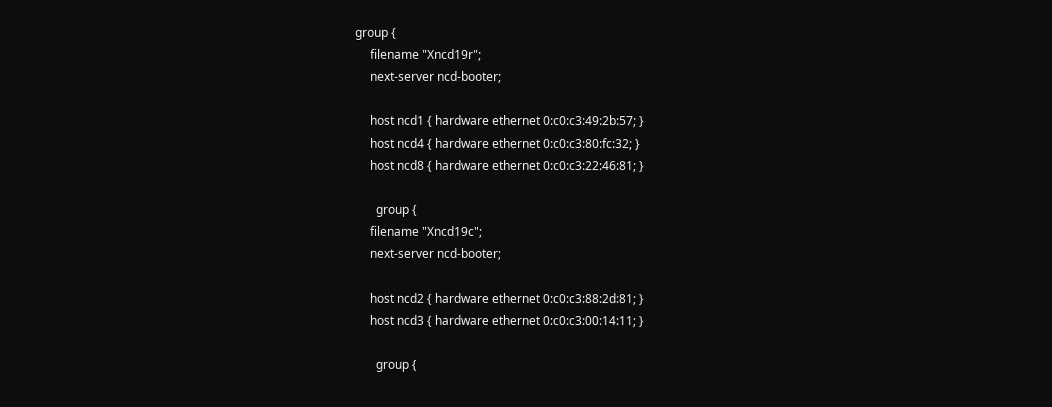group {
     filename "Xncd19r";
     next-server ncd-booter;

     host ncd1 { hardware ethernet 0:c0:c3:49:2b:57; }
     host ncd4 { hardware ethernet 0:c0:c3:80:fc:32; }
     host ncd8 { hardware ethernet 0:c0:c3:22:46:81; }

       group {
     filename "Xncd19c";
     next-server ncd-booter;

     host ncd2 { hardware ethernet 0:c0:c3:88:2d:81; }
     host ncd3 { hardware ethernet 0:c0:c3:00:14:11; }

       group {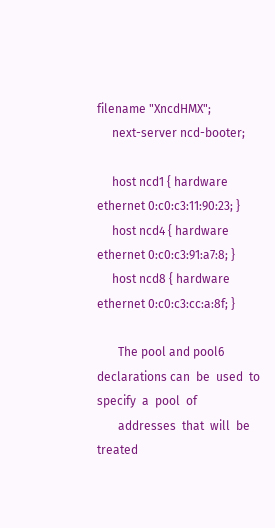filename "XncdHMX";
     next-server ncd-booter;

     host ncd1 { hardware ethernet 0:c0:c3:11:90:23; }
     host ncd4 { hardware ethernet 0:c0:c3:91:a7:8; }
     host ncd8 { hardware ethernet 0:c0:c3:cc:a:8f; }

       The pool and pool6 declarations can  be  used  to  specify  a  pool  of
       addresses  that  will  be  treated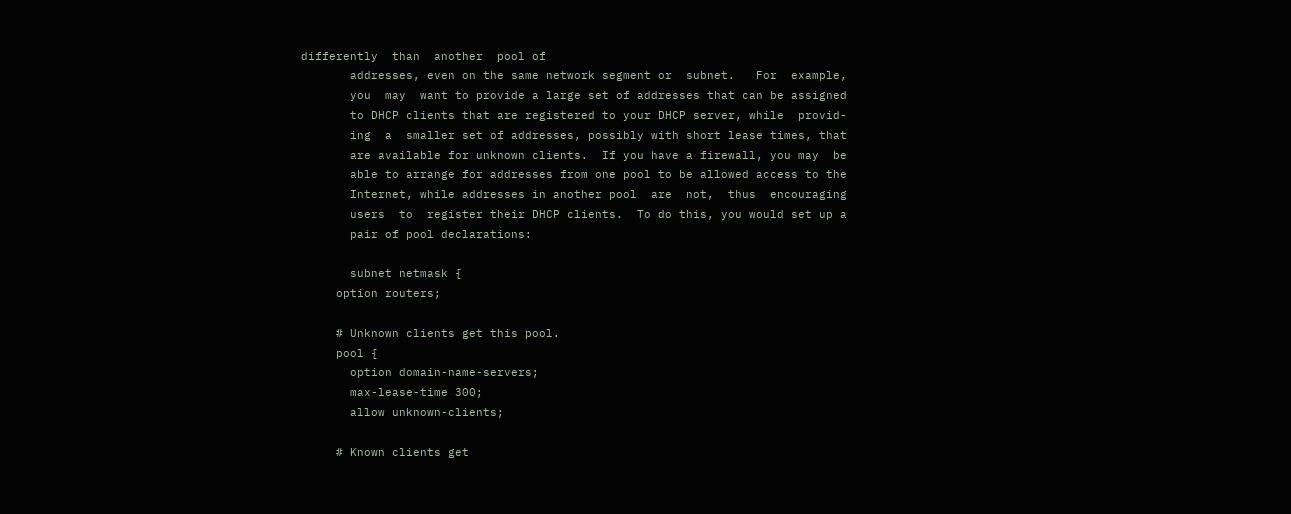differently  than  another  pool of
       addresses, even on the same network segment or  subnet.   For  example,
       you  may  want to provide a large set of addresses that can be assigned
       to DHCP clients that are registered to your DHCP server, while  provid-
       ing  a  smaller set of addresses, possibly with short lease times, that
       are available for unknown clients.  If you have a firewall, you may  be
       able to arrange for addresses from one pool to be allowed access to the
       Internet, while addresses in another pool  are  not,  thus  encouraging
       users  to  register their DHCP clients.  To do this, you would set up a
       pair of pool declarations:

       subnet netmask {
     option routers;

     # Unknown clients get this pool.
     pool {
       option domain-name-servers;
       max-lease-time 300;
       allow unknown-clients;

     # Known clients get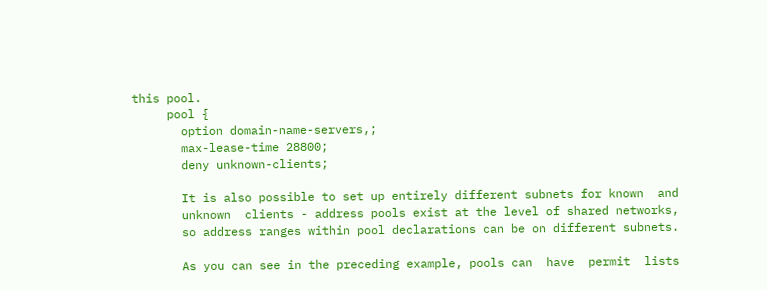this pool.
     pool {
       option domain-name-servers,;
       max-lease-time 28800;
       deny unknown-clients;

       It is also possible to set up entirely different subnets for known  and
       unknown  clients - address pools exist at the level of shared networks,
       so address ranges within pool declarations can be on different subnets.

       As you can see in the preceding example, pools can  have  permit  lists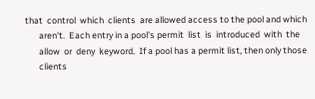that  control  which  clients  are allowed access to the pool and which
       aren't.  Each entry in a pool's permit  list  is  introduced  with  the
       allow  or  deny  keyword.  If a pool has a permit list, then only those
       clients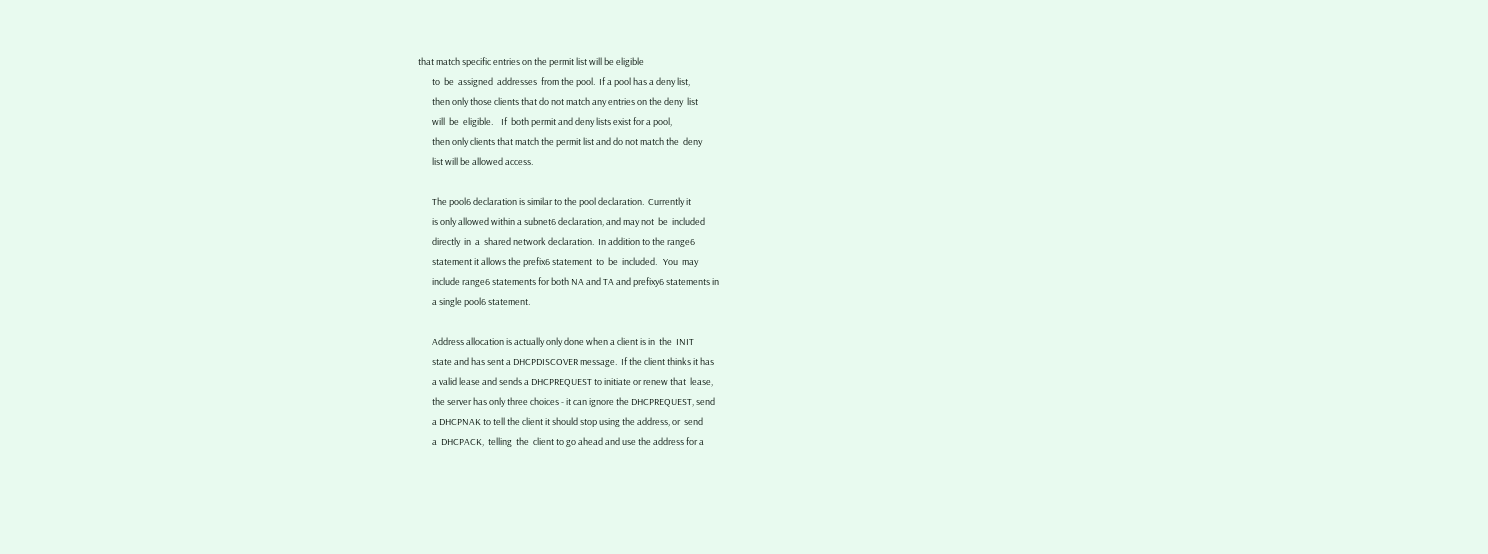that match specific entries on the permit list will be eligible
       to  be  assigned  addresses  from the pool.  If a pool has a deny list,
       then only those clients that do not match any entries on the deny  list
       will  be  eligible.    If  both permit and deny lists exist for a pool,
       then only clients that match the permit list and do not match the  deny
       list will be allowed access.

       The pool6 declaration is similar to the pool declaration.  Currently it
       is only allowed within a subnet6 declaration, and may not  be  included
       directly  in  a  shared network declaration.  In addition to the range6
       statement it allows the prefix6 statement  to  be  included.   You  may
       include range6 statements for both NA and TA and prefixy6 statements in
       a single pool6 statement.

       Address allocation is actually only done when a client is in  the  INIT
       state and has sent a DHCPDISCOVER message.  If the client thinks it has
       a valid lease and sends a DHCPREQUEST to initiate or renew that  lease,
       the server has only three choices - it can ignore the DHCPREQUEST, send
       a DHCPNAK to tell the client it should stop using the address, or  send
       a  DHCPACK,  telling  the  client to go ahead and use the address for a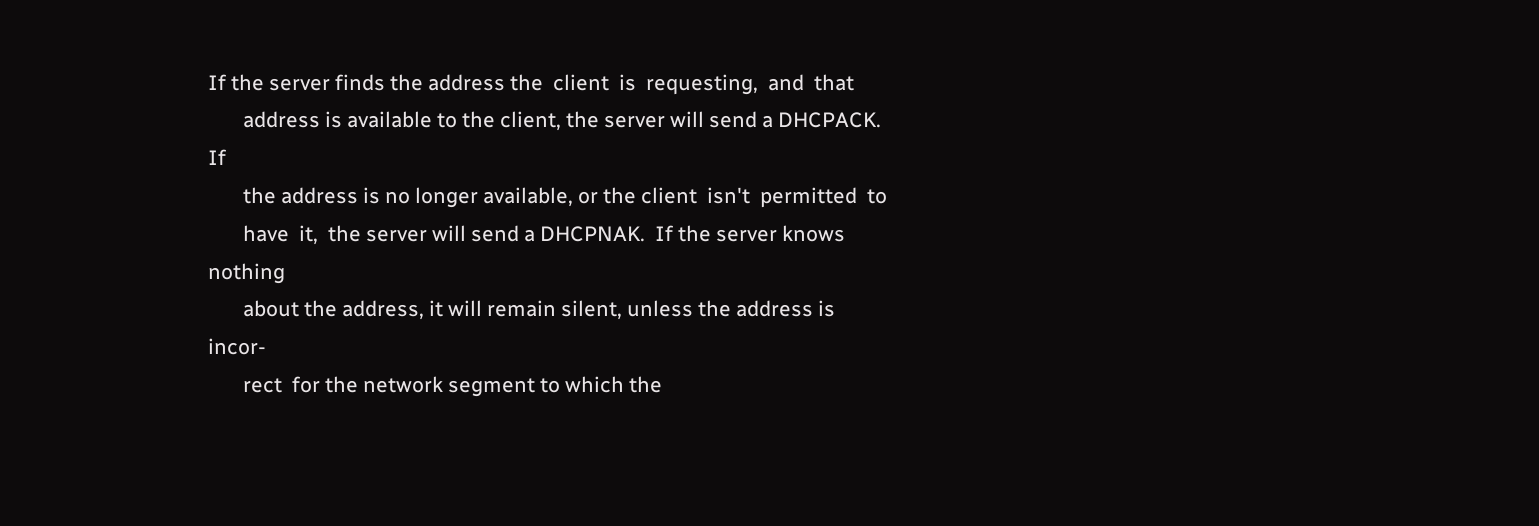If the server finds the address the  client  is  requesting,  and  that
       address is available to the client, the server will send a DHCPACK.  If
       the address is no longer available, or the client  isn't  permitted  to
       have  it,  the server will send a DHCPNAK.  If the server knows nothing
       about the address, it will remain silent, unless the address is  incor-
       rect  for the network segment to which the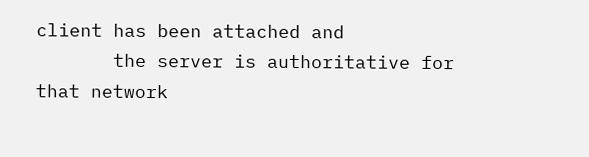client has been attached and
       the server is authoritative for that network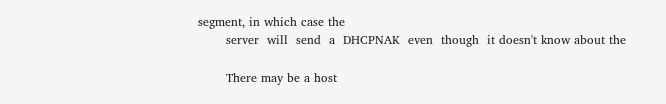segment, in which case the
       server  will  send  a  DHCPNAK  even  though  it doesn't know about the

       There may be a host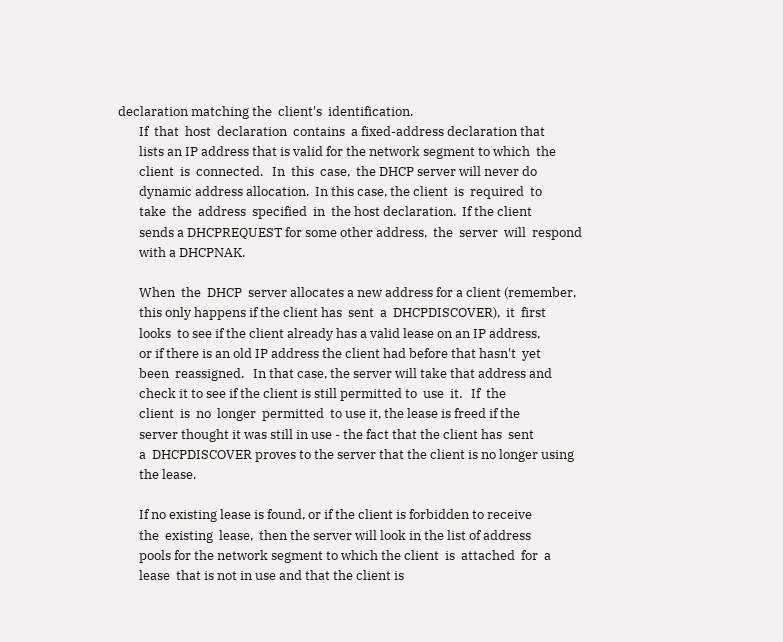declaration matching the  client's  identification.
       If  that  host  declaration  contains  a fixed-address declaration that
       lists an IP address that is valid for the network segment to which  the
       client  is  connected.   In  this  case,  the DHCP server will never do
       dynamic address allocation.  In this case, the client  is  required  to
       take  the  address  specified  in  the host declaration.  If the client
       sends a DHCPREQUEST for some other address,  the  server  will  respond
       with a DHCPNAK.

       When  the  DHCP  server allocates a new address for a client (remember,
       this only happens if the client has  sent  a  DHCPDISCOVER),  it  first
       looks  to see if the client already has a valid lease on an IP address,
       or if there is an old IP address the client had before that hasn't  yet
       been  reassigned.   In that case, the server will take that address and
       check it to see if the client is still permitted to  use  it.   If  the
       client  is  no  longer  permitted  to use it, the lease is freed if the
       server thought it was still in use - the fact that the client has  sent
       a  DHCPDISCOVER proves to the server that the client is no longer using
       the lease.

       If no existing lease is found, or if the client is forbidden to receive
       the  existing  lease,  then the server will look in the list of address
       pools for the network segment to which the client  is  attached  for  a
       lease  that is not in use and that the client is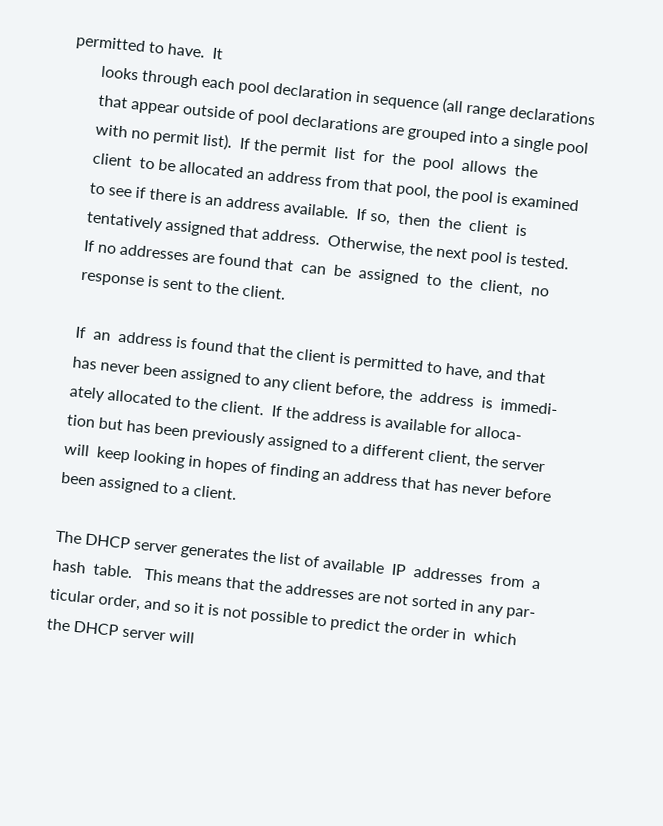permitted to have.  It
       looks through each pool declaration in sequence (all range declarations
       that appear outside of pool declarations are grouped into a single pool
       with no permit list).  If the permit  list  for  the  pool  allows  the
       client  to be allocated an address from that pool, the pool is examined
       to see if there is an address available.  If so,  then  the  client  is
       tentatively assigned that address.  Otherwise, the next pool is tested.
       If no addresses are found that  can  be  assigned  to  the  client,  no
       response is sent to the client.

       If  an  address is found that the client is permitted to have, and that
       has never been assigned to any client before, the  address  is  immedi-
       ately allocated to the client.  If the address is available for alloca-
       tion but has been previously assigned to a different client, the server
       will  keep looking in hopes of finding an address that has never before
       been assigned to a client.

       The DHCP server generates the list of available  IP  addresses  from  a
       hash  table.   This means that the addresses are not sorted in any par-
       ticular order, and so it is not possible to predict the order in  which
       the DHCP server will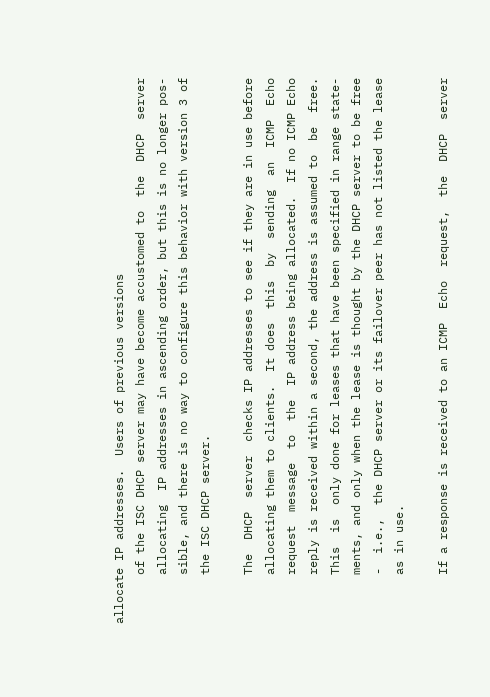allocate IP addresses.  Users of previous versions
       of the ISC DHCP server may have become accustomed to  the  DHCP  server
       allocating  IP addresses in ascending order, but this is no longer pos-
       sible, and there is no way to configure this behavior with version 3 of
       the ISC DHCP server.

       The  DHCP  server  checks IP addresses to see if they are in use before
       allocating them to clients.  It does  this  by  sending  an  ICMP  Echo
       request  message  to  the  IP address being allocated.  If no ICMP Echo
       reply is received within a second, the address is assumed to  be  free.
       This  is  only done for leases that have been specified in range state-
       ments, and only when the lease is thought by the DHCP server to be free
       -  i.e.,  the DHCP server or its failover peer has not listed the lease
       as in use.

       If a response is received to an ICMP  Echo  request,  the  DHCP  server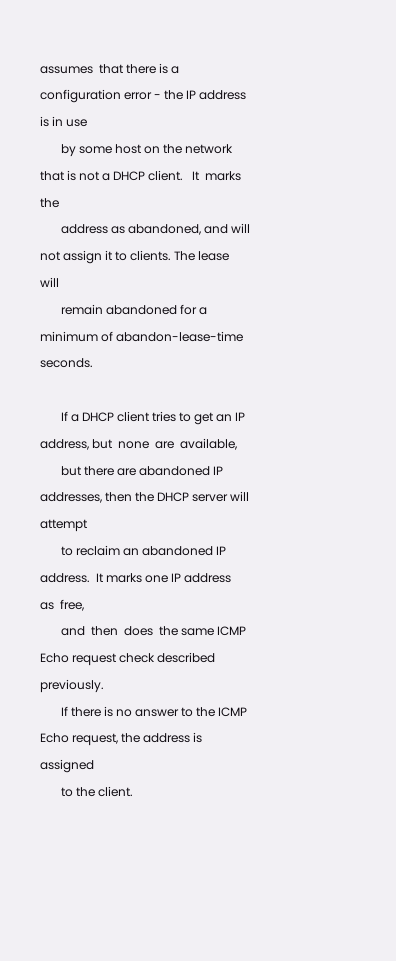assumes  that there is a configuration error - the IP address is in use
       by some host on the network that is not a DHCP client.   It  marks  the
       address as abandoned, and will not assign it to clients. The lease will
       remain abandoned for a minimum of abandon-lease-time seconds.

       If a DHCP client tries to get an IP address, but  none  are  available,
       but there are abandoned IP addresses, then the DHCP server will attempt
       to reclaim an abandoned IP address.  It marks one IP address  as  free,
       and  then  does  the same ICMP Echo request check described previously.
       If there is no answer to the ICMP Echo request, the address is assigned
       to the client.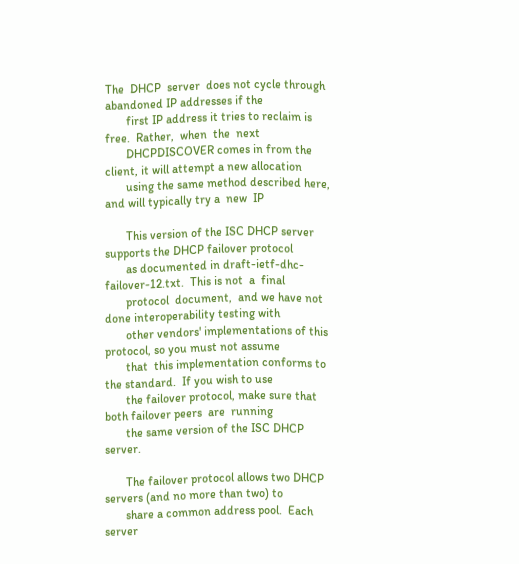The  DHCP  server  does not cycle through abandoned IP addresses if the
       first IP address it tries to reclaim is free.  Rather,  when  the  next
       DHCPDISCOVER comes in from the client, it will attempt a new allocation
       using the same method described here, and will typically try a  new  IP

       This version of the ISC DHCP server supports the DHCP failover protocol
       as documented in draft-ietf-dhc-failover-12.txt.  This is not  a  final
       protocol  document,  and we have not done interoperability testing with
       other vendors' implementations of this protocol, so you must not assume
       that  this implementation conforms to the standard.  If you wish to use
       the failover protocol, make sure that both failover peers  are  running
       the same version of the ISC DHCP server.

       The failover protocol allows two DHCP servers (and no more than two) to
       share a common address pool.  Each server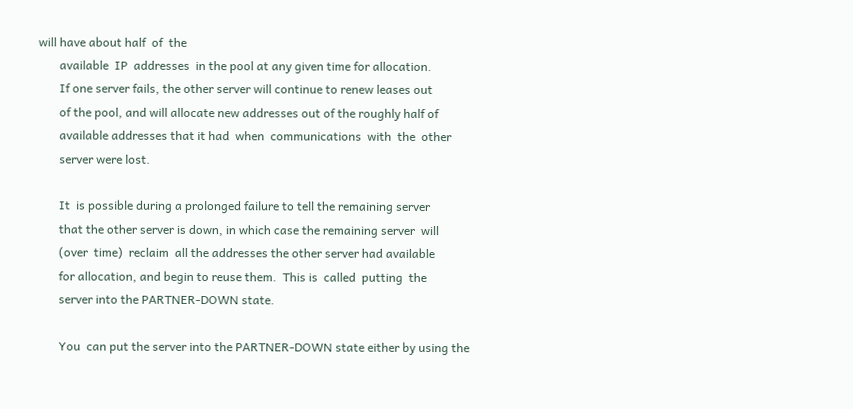will have about half  of  the
       available  IP  addresses  in the pool at any given time for allocation.
       If one server fails, the other server will continue to renew leases out
       of the pool, and will allocate new addresses out of the roughly half of
       available addresses that it had  when  communications  with  the  other
       server were lost.

       It  is possible during a prolonged failure to tell the remaining server
       that the other server is down, in which case the remaining server  will
       (over  time)  reclaim  all the addresses the other server had available
       for allocation, and begin to reuse them.  This is  called  putting  the
       server into the PARTNER-DOWN state.

       You  can put the server into the PARTNER-DOWN state either by using the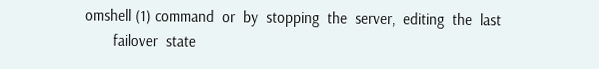omshell (1) command  or  by  stopping  the  server,  editing  the  last
       failover  state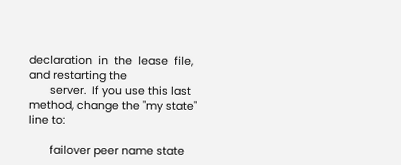declaration  in  the  lease  file,  and restarting the
       server.  If you use this last method, change the "my state" line to:

       failover peer name state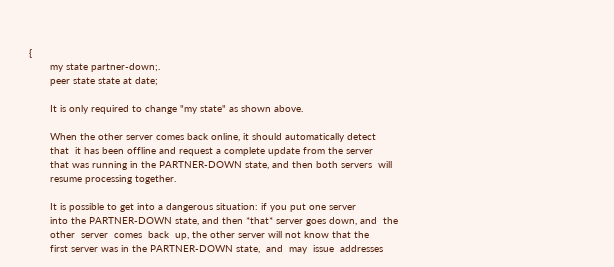{
       my state partner-down;.
       peer state state at date;

       It is only required to change "my state" as shown above.

       When the other server comes back online, it should automatically detect
       that  it has been offline and request a complete update from the server
       that was running in the PARTNER-DOWN state, and then both servers  will
       resume processing together.

       It is possible to get into a dangerous situation: if you put one server
       into the PARTNER-DOWN state, and then *that* server goes down, and  the
       other  server  comes  back  up, the other server will not know that the
       first server was in the PARTNER-DOWN state,  and  may  issue  addresses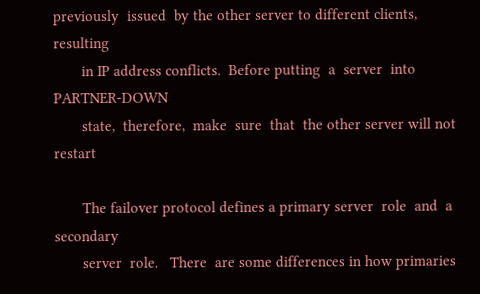previously  issued  by the other server to different clients, resulting
       in IP address conflicts.  Before putting  a  server  into  PARTNER-DOWN
       state,  therefore,  make  sure  that  the other server will not restart

       The failover protocol defines a primary server  role  and  a  secondary
       server  role.   There  are some differences in how primaries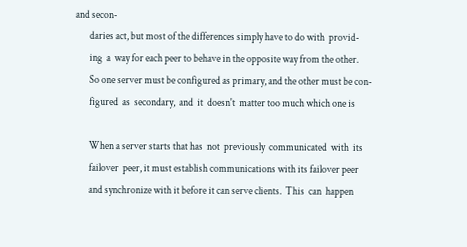and secon-
       daries act, but most of the differences simply have to do with  provid-
       ing  a  way for each peer to behave in the opposite way from the other.
       So one server must be configured as primary, and the other must be con-
       figured  as  secondary,  and  it  doesn't  matter too much which one is

       When a server starts that has  not  previously  communicated  with  its
       failover  peer, it must establish communications with its failover peer
       and synchronize with it before it can serve clients.  This  can  happen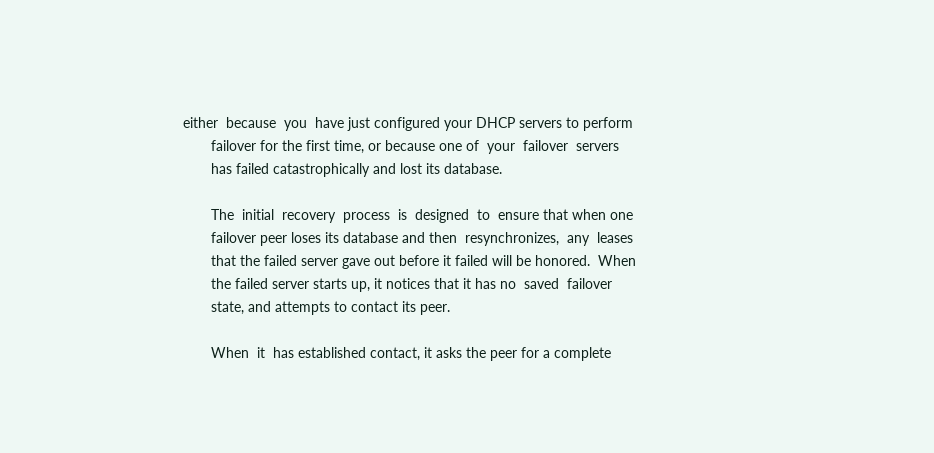either  because  you  have just configured your DHCP servers to perform
       failover for the first time, or because one of  your  failover  servers
       has failed catastrophically and lost its database.

       The  initial  recovery  process  is  designed  to  ensure that when one
       failover peer loses its database and then  resynchronizes,  any  leases
       that the failed server gave out before it failed will be honored.  When
       the failed server starts up, it notices that it has no  saved  failover
       state, and attempts to contact its peer.

       When  it  has established contact, it asks the peer for a complete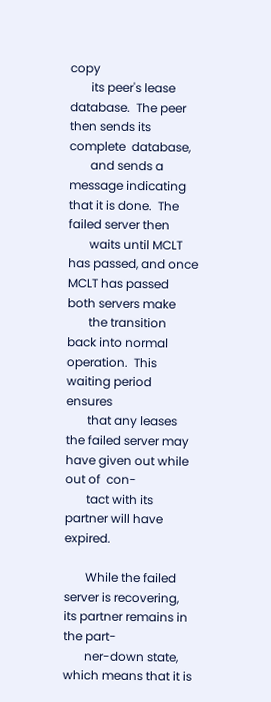copy
       its peer's lease database.  The peer then sends its complete  database,
       and sends a message indicating that it is done.  The failed server then
       waits until MCLT has passed, and once MCLT has passed both servers make
       the transition back into normal operation.  This waiting period ensures
       that any leases the failed server may have given out while out of  con-
       tact with its partner will have expired.

       While the failed server is recovering, its partner remains in the part-
       ner-down state, which means that it is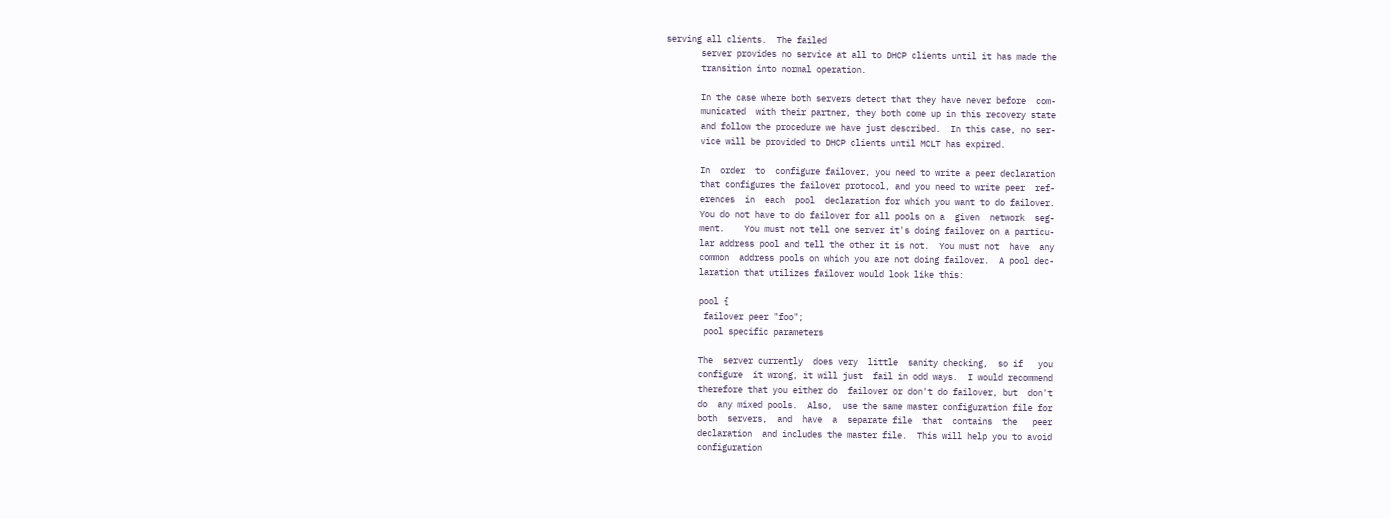serving all clients.  The failed
       server provides no service at all to DHCP clients until it has made the
       transition into normal operation.

       In the case where both servers detect that they have never before  com-
       municated  with their partner, they both come up in this recovery state
       and follow the procedure we have just described.  In this case, no ser-
       vice will be provided to DHCP clients until MCLT has expired.

       In  order  to  configure failover, you need to write a peer declaration
       that configures the failover protocol, and you need to write peer  ref-
       erences  in  each  pool  declaration for which you want to do failover.
       You do not have to do failover for all pools on a  given  network  seg-
       ment.    You must not tell one server it's doing failover on a particu-
       lar address pool and tell the other it is not.  You must not  have  any
       common  address pools on which you are not doing failover.  A pool dec-
       laration that utilizes failover would look like this:

       pool {
        failover peer "foo";
        pool specific parameters

       The  server currently  does very  little  sanity checking,  so if   you
       configure  it wrong, it will just  fail in odd ways.  I would recommend
       therefore that you either do  failover or don't do failover, but  don't
       do  any mixed pools.  Also,  use the same master configuration file for
       both  servers,  and  have  a  separate file  that  contains  the   peer
       declaration  and includes the master file.  This will help you to avoid
       configuration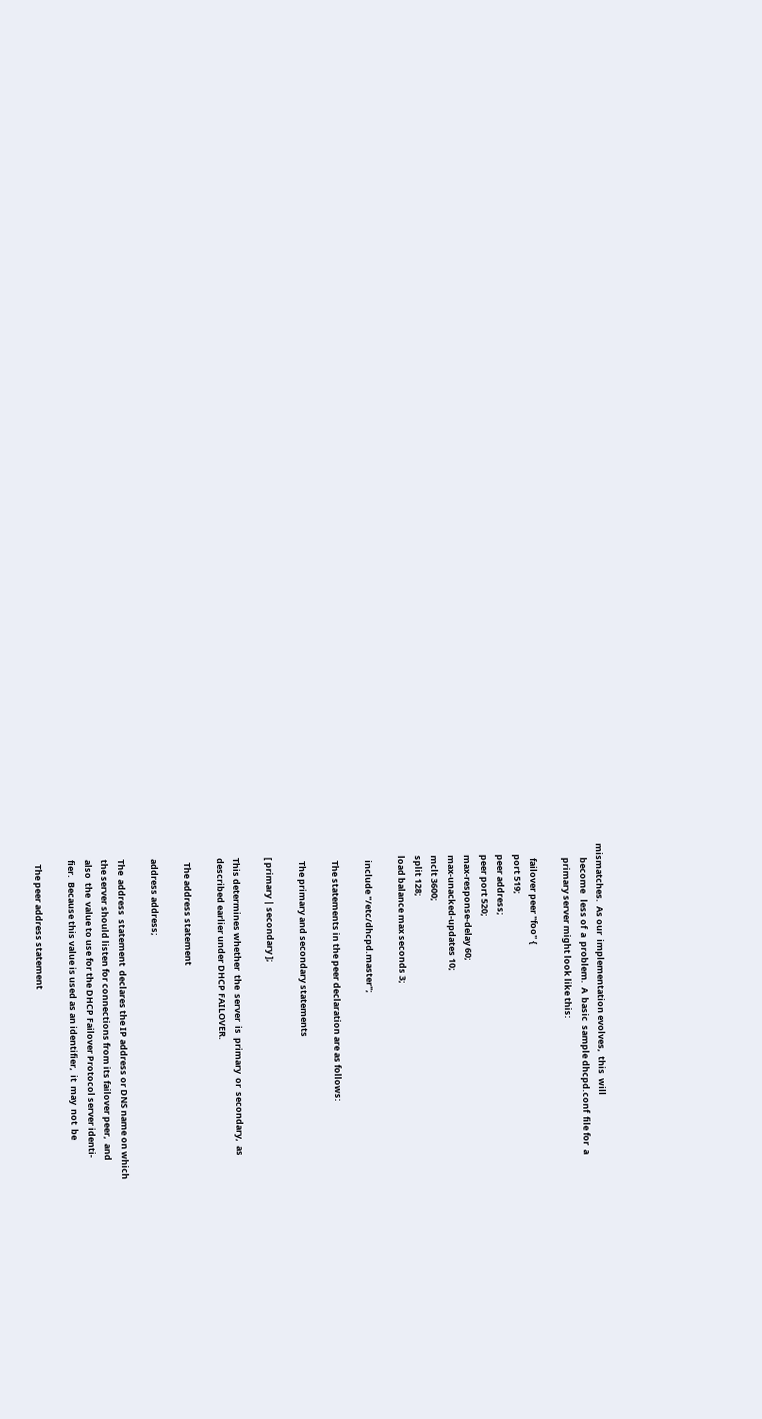mismatches.  As our  implementation evolves,  this  will
       become   less of  a  problem.  A  basic  sample dhcpd.conf  file for  a
       primary server might look like this:

       failover peer "foo" {
     port 519;
     peer address;
     peer port 520;
     max-response-delay 60;
     max-unacked-updates 10;
     mclt 3600;
     split 128;
     load balance max seconds 3;

       include "/etc/dhcpd.master";

       The statements in the peer declaration are as follows:

       The primary and secondary statements

     [ primary | secondary ];

     This determines whether  the  server  is  primary  or  secondary,  as
     described earlier under DHCP FAILOVER.

       The address statement

     address address;

     The  address  statement  declares the IP address or DNS name on which
     the server should listen for connections from its failover peer,  and
     also  the  value to use for the DHCP Failover Protocol server identi-
     fier.  Because this value is used as an identifier,  it  may  not  be

       The peer address statement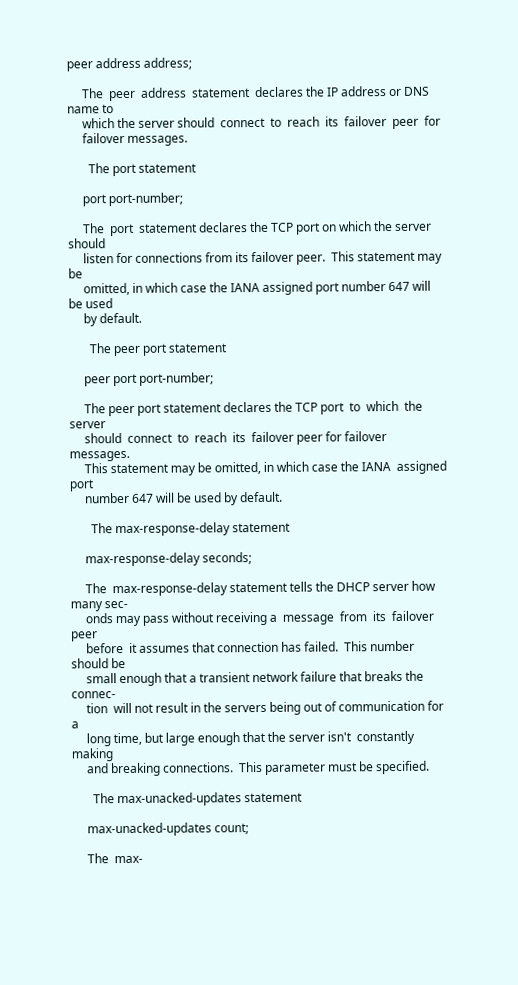peer address address;

     The  peer  address  statement  declares the IP address or DNS name to
     which the server should  connect  to  reach  its  failover  peer  for
     failover messages.

       The port statement

     port port-number;

     The  port  statement declares the TCP port on which the server should
     listen for connections from its failover peer.  This statement may be
     omitted, in which case the IANA assigned port number 647 will be used
     by default.

       The peer port statement

     peer port port-number;

     The peer port statement declares the TCP port  to  which  the  server
     should  connect  to  reach  its  failover peer for failover messages.
     This statement may be omitted, in which case the IANA  assigned  port
     number 647 will be used by default.

       The max-response-delay statement

     max-response-delay seconds;

     The  max-response-delay statement tells the DHCP server how many sec-
     onds may pass without receiving a  message  from  its  failover  peer
     before  it assumes that connection has failed.  This number should be
     small enough that a transient network failure that breaks the connec-
     tion  will not result in the servers being out of communication for a
     long time, but large enough that the server isn't  constantly  making
     and breaking connections.  This parameter must be specified.

       The max-unacked-updates statement

     max-unacked-updates count;

     The  max-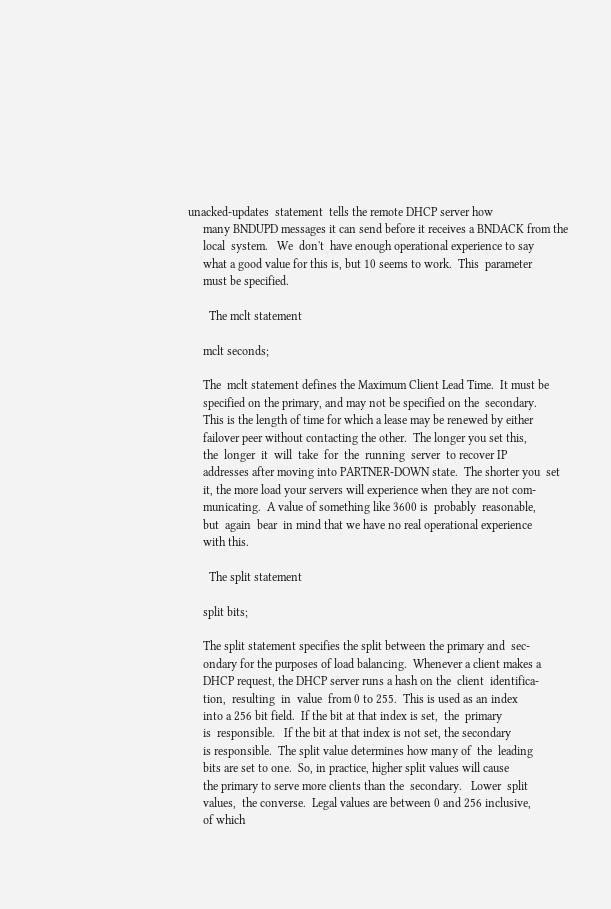unacked-updates  statement  tells the remote DHCP server how
     many BNDUPD messages it can send before it receives a BNDACK from the
     local  system.   We  don't  have enough operational experience to say
     what a good value for this is, but 10 seems to work.  This  parameter
     must be specified.

       The mclt statement

     mclt seconds;

     The  mclt statement defines the Maximum Client Lead Time.  It must be
     specified on the primary, and may not be specified on the  secondary.
     This is the length of time for which a lease may be renewed by either
     failover peer without contacting the other.  The longer you set this,
     the  longer  it  will  take  for  the  running  server  to recover IP
     addresses after moving into PARTNER-DOWN state.  The shorter you  set
     it, the more load your servers will experience when they are not com-
     municating.  A value of something like 3600 is  probably  reasonable,
     but  again  bear  in mind that we have no real operational experience
     with this.

       The split statement

     split bits;

     The split statement specifies the split between the primary and  sec-
     ondary for the purposes of load balancing.  Whenever a client makes a
     DHCP request, the DHCP server runs a hash on the  client  identifica-
     tion,  resulting  in  value  from 0 to 255.  This is used as an index
     into a 256 bit field.  If the bit at that index is set,  the  primary
     is  responsible.   If the bit at that index is not set, the secondary
     is responsible.  The split value determines how many of  the  leading
     bits are set to one.  So, in practice, higher split values will cause
     the primary to serve more clients than the  secondary.   Lower  split
     values,  the converse.  Legal values are between 0 and 256 inclusive,
     of which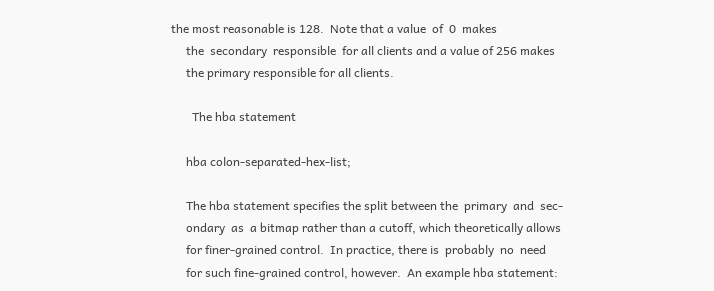the most reasonable is 128.  Note that a value  of  0  makes
     the  secondary  responsible  for all clients and a value of 256 makes
     the primary responsible for all clients.

       The hba statement

     hba colon-separated-hex-list;

     The hba statement specifies the split between the  primary  and  sec-
     ondary  as  a bitmap rather than a cutoff, which theoretically allows
     for finer-grained control.  In practice, there is  probably  no  need
     for such fine-grained control, however.  An example hba statement: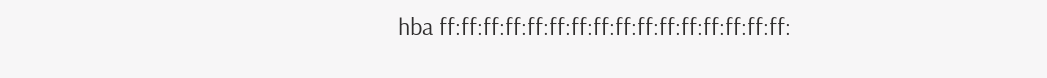hba ff:ff:ff:ff:ff:ff:ff:ff:ff:ff:ff:ff:ff:ff:ff:ff: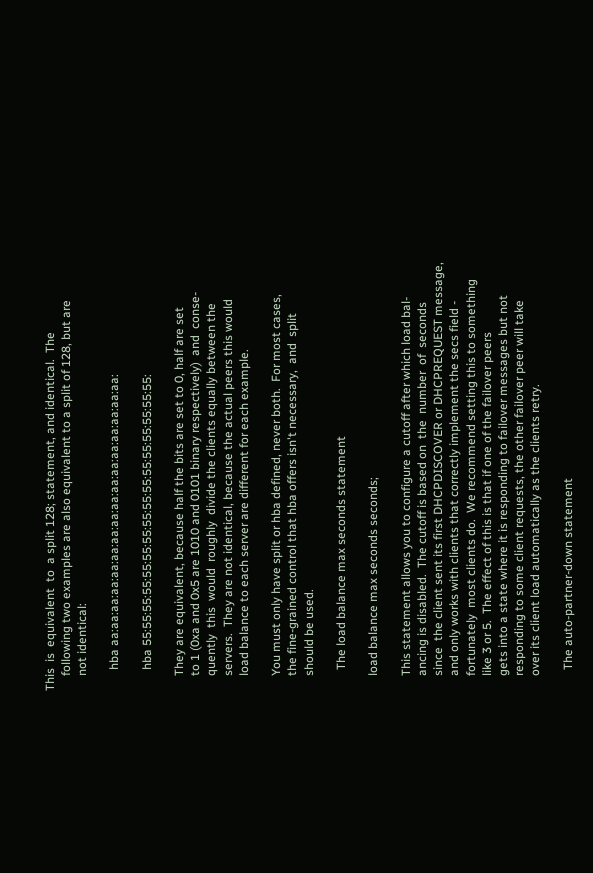This  is  equivalent  to  a split 128; statement, and identical.  The
     following two examples are also equivalent to a split of 128, but are
     not identical:

       hba aa:aa:aa:aa:aa:aa:aa:aa:aa:aa:aa:aa:aa:aa:aa:aa:

       hba 55:55:55:55:55:55:55:55:55:55:55:55:55:55:55:55:

     They are equivalent, because half the bits are set to 0, half are set
     to 1 (0xa and 0x5 are 1010 and 0101 binary respectively)  and  conse-
     quently  this  would  roughly  divide the clients equally between the
     servers.  They are not identical, because the actual peers this would
     load balance to each server are different for each example.

     You must only have split or hba defined, never both.  For most cases,
     the fine-grained control that hba offers isn't necessary,  and  split
     should be used.

       The load balance max seconds statement

     load balance max seconds seconds;

     This statement allows you to configure a cutoff after which load bal-
     ancing is disabled.  The cutoff is based on  the  number  of  seconds
     since  the client sent its first DHCPDISCOVER or DHCPREQUEST message,
     and only works with clients that correctly implement the secs field -
     fortunately  most clients do.  We recommend setting this to something
     like 3 or 5.  The effect of this is that if one of the failover peers
     gets into a state where it is responding to failover messages but not
     responding to some client requests, the other failover peer will take
     over its client load automatically as the clients retry.

       The auto-partner-down statement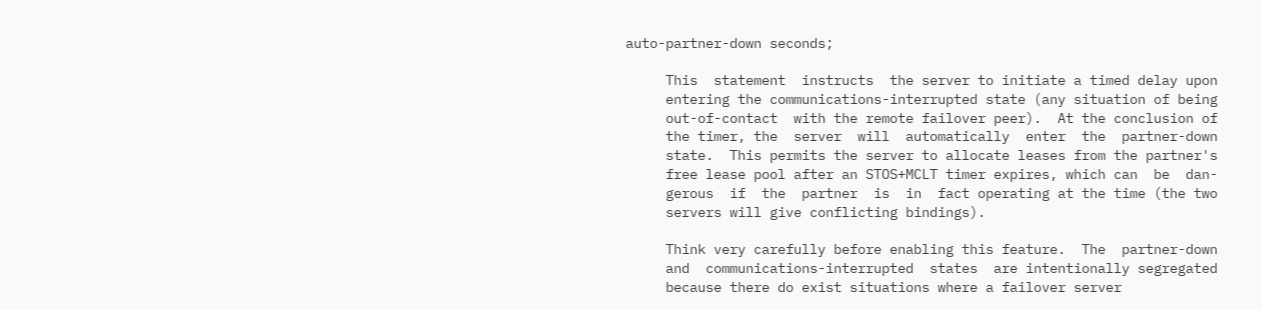auto-partner-down seconds;

     This  statement  instructs  the server to initiate a timed delay upon
     entering the communications-interrupted state (any situation of being
     out-of-contact  with the remote failover peer).  At the conclusion of
     the timer, the  server  will  automatically  enter  the  partner-down
     state.  This permits the server to allocate leases from the partner's
     free lease pool after an STOS+MCLT timer expires, which can  be  dan-
     gerous  if  the  partner  is  in  fact operating at the time (the two
     servers will give conflicting bindings).

     Think very carefully before enabling this feature.  The  partner-down
     and  communications-interrupted  states  are intentionally segregated
     because there do exist situations where a failover server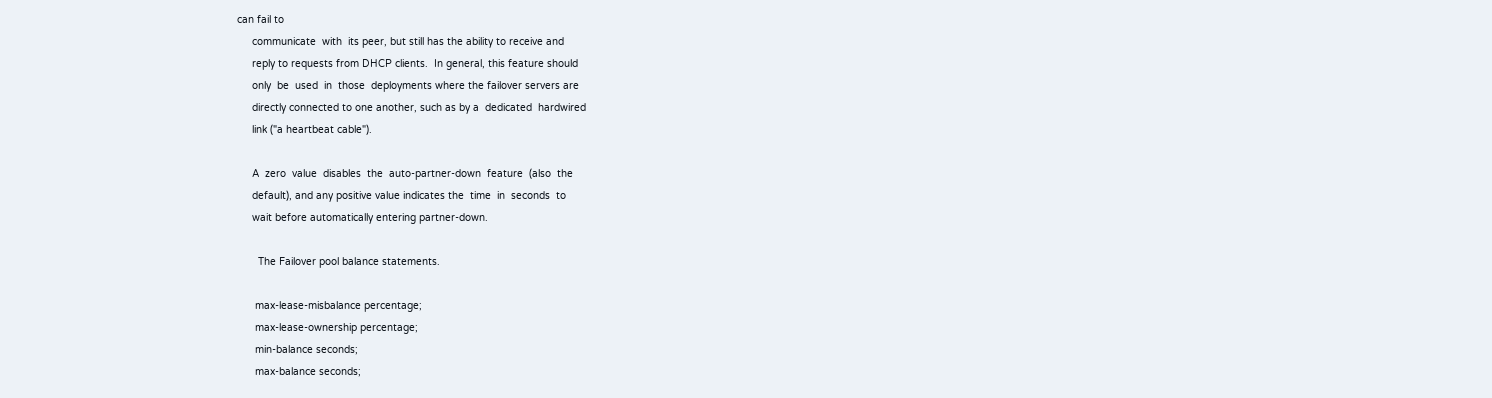can fail to
     communicate  with  its peer, but still has the ability to receive and
     reply to requests from DHCP clients.  In general, this feature should
     only  be  used  in  those  deployments where the failover servers are
     directly connected to one another, such as by a  dedicated  hardwired
     link ("a heartbeat cable").

     A  zero  value  disables  the  auto-partner-down  feature  (also  the
     default), and any positive value indicates the  time  in  seconds  to
     wait before automatically entering partner-down.

       The Failover pool balance statements.

      max-lease-misbalance percentage;
      max-lease-ownership percentage;
      min-balance seconds;
      max-balance seconds;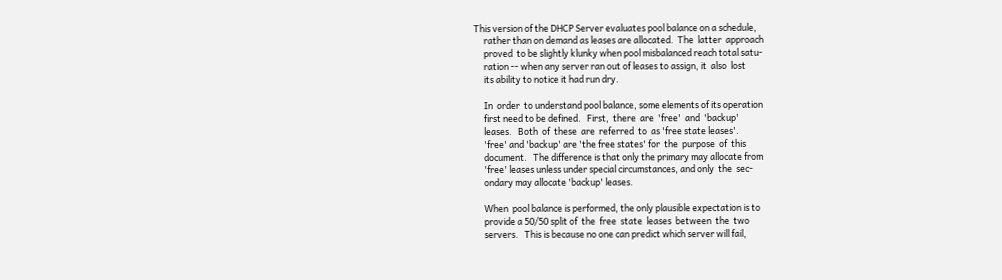This version of the DHCP Server evaluates pool balance on a schedule,
     rather than on demand as leases are allocated.  The  latter  approach
     proved  to be slightly klunky when pool misbalanced reach total satu-
     ration -- when any server ran out of leases to assign, it  also  lost
     its ability to notice it had run dry.

     In  order  to understand pool balance, some elements of its operation
     first need to be defined.   First,  there  are  'free'  and  'backup'
     leases.   Both  of  these  are  referred  to  as 'free state leases'.
     'free' and 'backup' are 'the free states' for  the  purpose  of  this
     document.   The difference is that only the primary may allocate from
     'free' leases unless under special circumstances, and only  the  sec-
     ondary may allocate 'backup' leases.

     When  pool balance is performed, the only plausible expectation is to
     provide a 50/50 split of  the  free  state  leases  between  the  two
     servers.   This is because no one can predict which server will fail,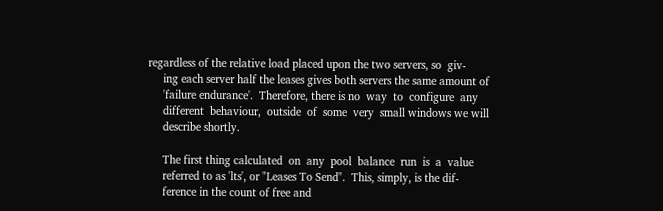regardless of the relative load placed upon the two servers, so  giv-
     ing each server half the leases gives both servers the same amount of
     'failure endurance'.  Therefore, there is no  way  to  configure  any
     different  behaviour,  outside  of  some  very  small windows we will
     describe shortly.

     The first thing calculated  on  any  pool  balance  run  is  a  value
     referred to as 'lts', or "Leases To Send".  This, simply, is the dif-
     ference in the count of free and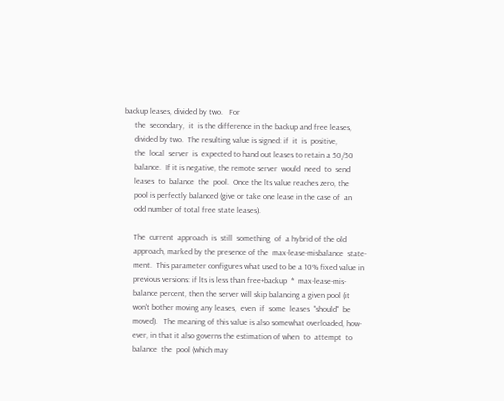backup leases, divided by two.   For
     the  secondary,  it  is the difference in the backup and free leases,
     divided by two.  The resulting value is signed: if  it  is  positive,
     the  local  server  is  expected to hand out leases to retain a 50/50
     balance.  If it is negative, the remote server  would  need  to  send
     leases  to  balance  the  pool.  Once the lts value reaches zero, the
     pool is perfectly balanced (give or take one lease in the case of  an
     odd number of total free state leases).

     The  current  approach  is  still  something  of  a hybrid of the old
     approach, marked by the presence of the  max-lease-misbalance  state-
     ment.  This parameter configures what used to be a 10% fixed value in
     previous versions: if lts is less than free+backup  *  max-lease-mis-
     balance percent, then the server will skip balancing a given pool (it
     won't bother moving any leases,  even  if  some  leases  "should"  be
     moved).   The meaning of this value is also somewhat overloaded, how-
     ever, in that it also governs the estimation of when  to  attempt  to
     balance  the  pool (which may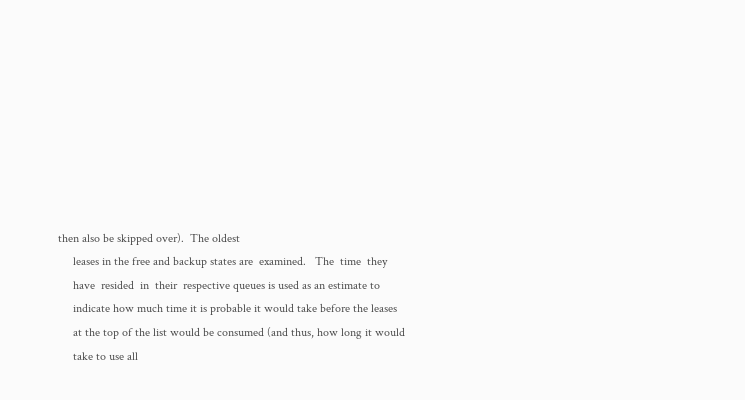then also be skipped over).  The oldest
     leases in the free and backup states are  examined.   The  time  they
     have  resided  in  their  respective queues is used as an estimate to
     indicate how much time it is probable it would take before the leases
     at the top of the list would be consumed (and thus, how long it would
     take to use all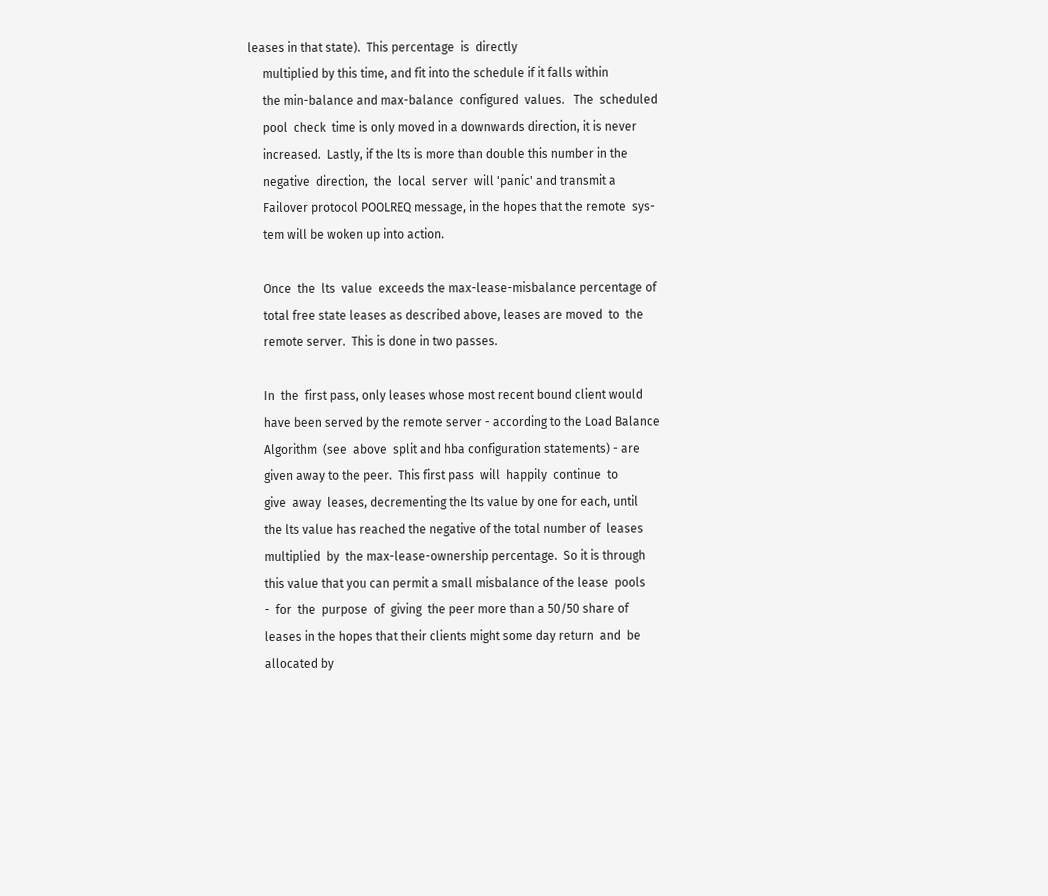leases in that state).  This percentage  is  directly
     multiplied by this time, and fit into the schedule if it falls within
     the min-balance and max-balance  configured  values.   The  scheduled
     pool  check  time is only moved in a downwards direction, it is never
     increased.  Lastly, if the lts is more than double this number in the
     negative  direction,  the  local  server  will 'panic' and transmit a
     Failover protocol POOLREQ message, in the hopes that the remote  sys-
     tem will be woken up into action.

     Once  the  lts  value  exceeds the max-lease-misbalance percentage of
     total free state leases as described above, leases are moved  to  the
     remote server.  This is done in two passes.

     In  the  first pass, only leases whose most recent bound client would
     have been served by the remote server - according to the Load Balance
     Algorithm  (see  above  split and hba configuration statements) - are
     given away to the peer.  This first pass  will  happily  continue  to
     give  away  leases, decrementing the lts value by one for each, until
     the lts value has reached the negative of the total number of  leases
     multiplied  by  the max-lease-ownership percentage.  So it is through
     this value that you can permit a small misbalance of the lease  pools
     -  for  the  purpose  of  giving  the peer more than a 50/50 share of
     leases in the hopes that their clients might some day return  and  be
     allocated by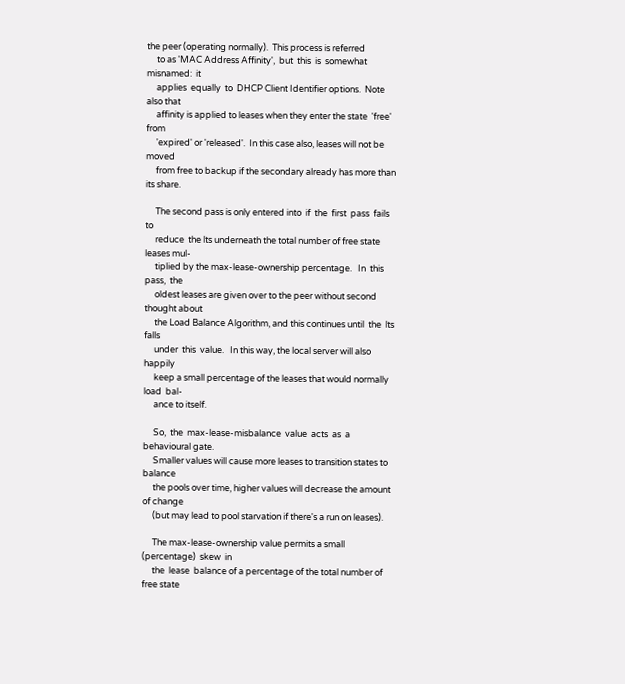the peer (operating normally).  This process is referred
     to as 'MAC Address Affinity',  but  this  is  somewhat  misnamed:  it
     applies  equally  to  DHCP Client Identifier options.  Note also that
     affinity is applied to leases when they enter the state  'free'  from
     'expired' or 'released'.  In this case also, leases will not be moved
     from free to backup if the secondary already has more than its share.

     The second pass is only entered into  if  the  first  pass  fails  to
     reduce  the lts underneath the total number of free state leases mul-
     tiplied by the max-lease-ownership percentage.   In  this  pass,  the
     oldest leases are given over to the peer without second thought about
     the Load Balance Algorithm, and this continues until  the  lts  falls
     under  this  value.   In this way, the local server will also happily
     keep a small percentage of the leases that would normally  load  bal-
     ance to itself.

     So,  the  max-lease-misbalance  value  acts  as  a  behavioural gate.
     Smaller values will cause more leases to transition states to balance
     the pools over time, higher values will decrease the amount of change
     (but may lead to pool starvation if there's a run on leases).

     The max-lease-ownership value permits a small  (percentage)  skew  in
     the  lease  balance of a percentage of the total number of free state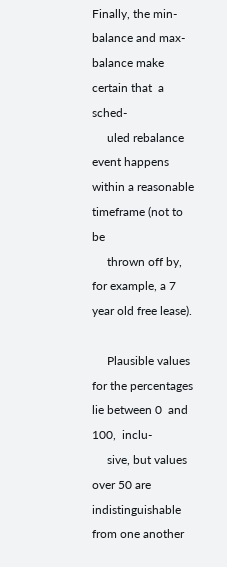Finally, the min-balance and max-balance make certain that  a  sched-
     uled rebalance event happens within a reasonable timeframe (not to be
     thrown off by, for example, a 7 year old free lease).

     Plausible values for the percentages lie between 0  and  100,  inclu-
     sive, but values over 50 are indistinguishable from one another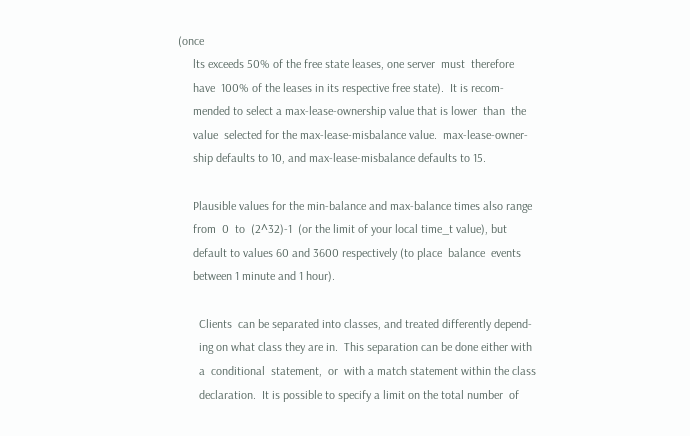(once
     lts exceeds 50% of the free state leases, one server  must  therefore
     have  100% of the leases in its respective free state).  It is recom-
     mended to select a max-lease-ownership value that is lower  than  the
     value  selected for the max-lease-misbalance value.  max-lease-owner-
     ship defaults to 10, and max-lease-misbalance defaults to 15.

     Plausible values for the min-balance and max-balance times also range
     from  0  to  (2^32)-1  (or the limit of your local time_t value), but
     default to values 60 and 3600 respectively (to place  balance  events
     between 1 minute and 1 hour).

       Clients  can be separated into classes, and treated differently depend-
       ing on what class they are in.  This separation can be done either with
       a  conditional  statement,  or  with a match statement within the class
       declaration.  It is possible to specify a limit on the total number  of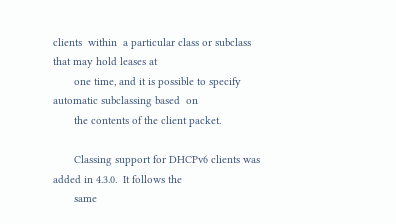clients  within  a particular class or subclass that may hold leases at
       one time, and it is possible to specify automatic subclassing based  on
       the contents of the client packet.

       Classing support for DHCPv6 clients was added in 4.3.0.  It follows the
       same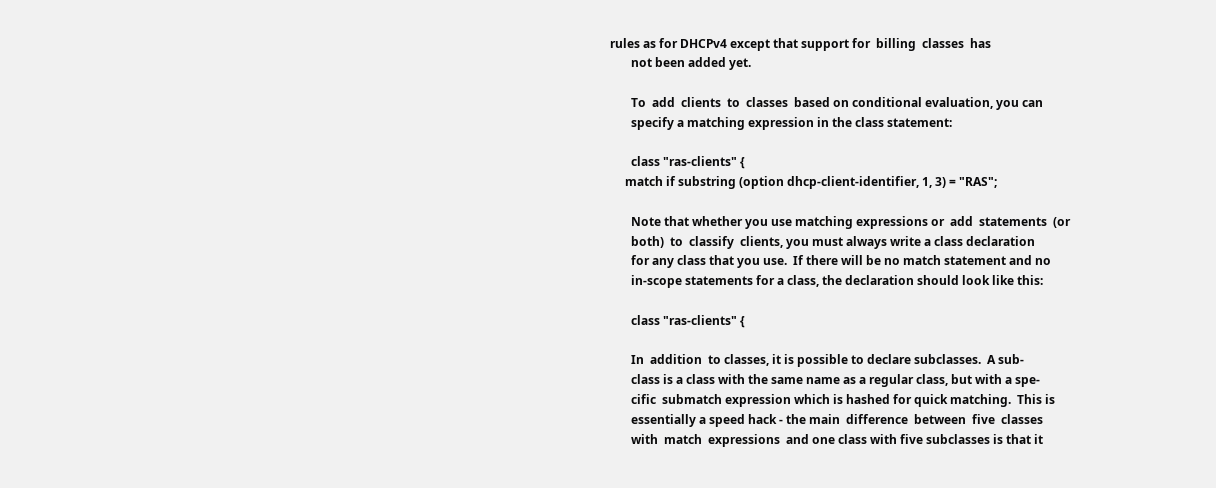rules as for DHCPv4 except that support for  billing  classes  has
       not been added yet.

       To  add  clients  to  classes  based on conditional evaluation, you can
       specify a matching expression in the class statement:

       class "ras-clients" {
     match if substring (option dhcp-client-identifier, 1, 3) = "RAS";

       Note that whether you use matching expressions or  add  statements  (or
       both)  to  classify  clients, you must always write a class declaration
       for any class that you use.  If there will be no match statement and no
       in-scope statements for a class, the declaration should look like this:

       class "ras-clients" {

       In  addition  to classes, it is possible to declare subclasses.  A sub-
       class is a class with the same name as a regular class, but with a spe-
       cific  submatch expression which is hashed for quick matching.  This is
       essentially a speed hack - the main  difference  between  five  classes
       with  match  expressions  and one class with five subclasses is that it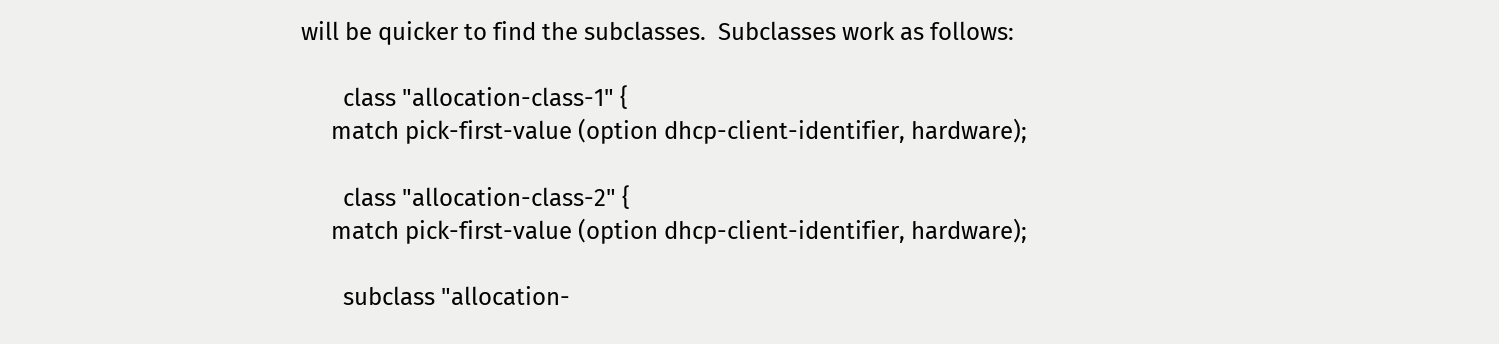will be quicker to find the subclasses.  Subclasses work as follows:

       class "allocation-class-1" {
     match pick-first-value (option dhcp-client-identifier, hardware);

       class "allocation-class-2" {
     match pick-first-value (option dhcp-client-identifier, hardware);

       subclass "allocation-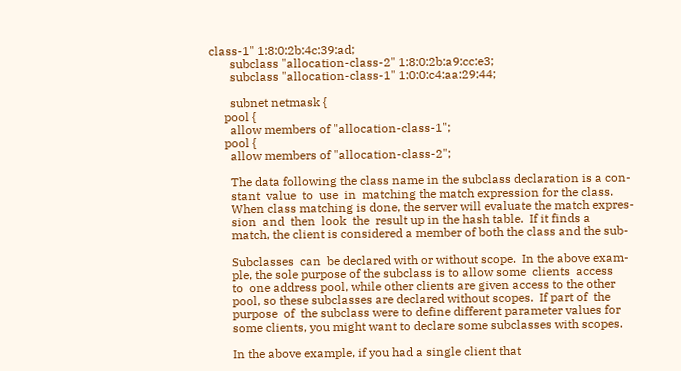class-1" 1:8:0:2b:4c:39:ad;
       subclass "allocation-class-2" 1:8:0:2b:a9:cc:e3;
       subclass "allocation-class-1" 1:0:0:c4:aa:29:44;

       subnet netmask {
     pool {
       allow members of "allocation-class-1";
     pool {
       allow members of "allocation-class-2";

       The data following the class name in the subclass declaration is a con-
       stant  value  to  use  in  matching the match expression for the class.
       When class matching is done, the server will evaluate the match expres-
       sion  and  then  look  the  result up in the hash table.  If it finds a
       match, the client is considered a member of both the class and the sub-

       Subclasses  can  be declared with or without scope.  In the above exam-
       ple, the sole purpose of the subclass is to allow some  clients  access
       to  one address pool, while other clients are given access to the other
       pool, so these subclasses are declared without scopes.  If part of  the
       purpose  of  the subclass were to define different parameter values for
       some clients, you might want to declare some subclasses with scopes.

       In the above example, if you had a single client that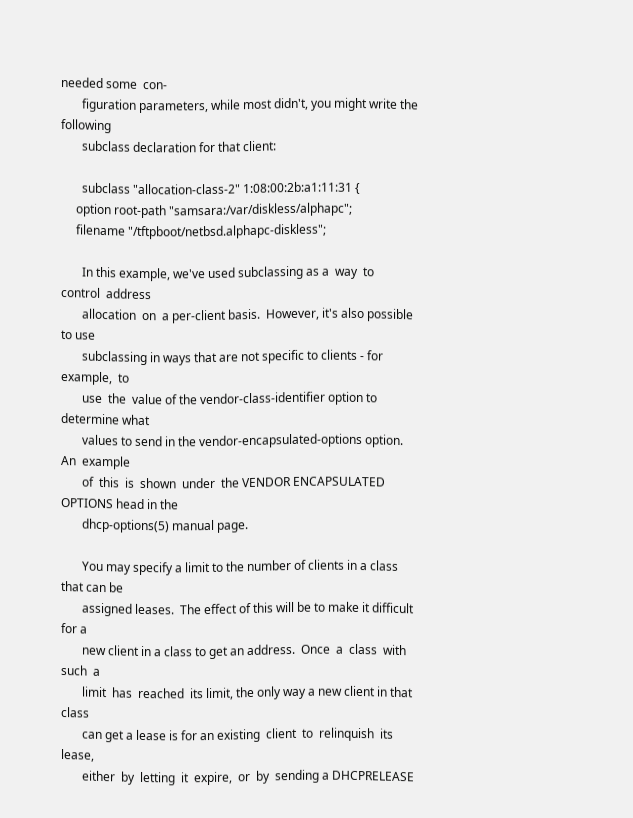needed some  con-
       figuration parameters, while most didn't, you might write the following
       subclass declaration for that client:

       subclass "allocation-class-2" 1:08:00:2b:a1:11:31 {
     option root-path "samsara:/var/diskless/alphapc";
     filename "/tftpboot/netbsd.alphapc-diskless";

       In this example, we've used subclassing as a  way  to  control  address
       allocation  on  a per-client basis.  However, it's also possible to use
       subclassing in ways that are not specific to clients - for example,  to
       use  the  value of the vendor-class-identifier option to determine what
       values to send in the vendor-encapsulated-options option.   An  example
       of  this  is  shown  under  the VENDOR ENCAPSULATED OPTIONS head in the
       dhcp-options(5) manual page.

       You may specify a limit to the number of clients in a class that can be
       assigned leases.  The effect of this will be to make it difficult for a
       new client in a class to get an address.  Once  a  class  with  such  a
       limit  has  reached  its limit, the only way a new client in that class
       can get a lease is for an existing  client  to  relinquish  its  lease,
       either  by  letting  it  expire,  or  by  sending a DHCPRELEASE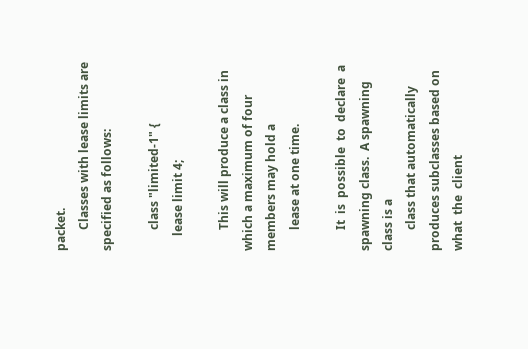packet.
       Classes with lease limits are specified as follows:

       class "limited-1" {
     lease limit 4;

       This will produce a class in which a maximum of four members may hold a
       lease at one time.

       It  is  possible  to  declare  a spawning class.  A spawning class is a
       class that automatically produces subclasses based on what  the  client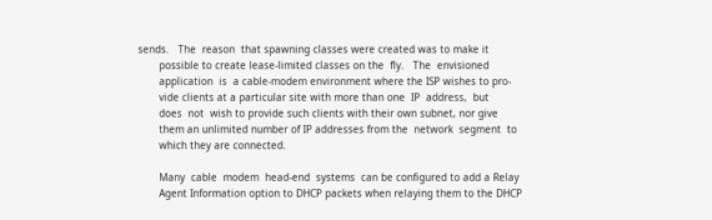sends.   The  reason  that spawning classes were created was to make it
       possible to create lease-limited classes on the  fly.   The  envisioned
       application  is  a cable-modem environment where the ISP wishes to pro-
       vide clients at a particular site with more than one  IP  address,  but
       does  not  wish to provide such clients with their own subnet, nor give
       them an unlimited number of IP addresses from the  network  segment  to
       which they are connected.

       Many  cable  modem  head-end  systems  can be configured to add a Relay
       Agent Information option to DHCP packets when relaying them to the DHCP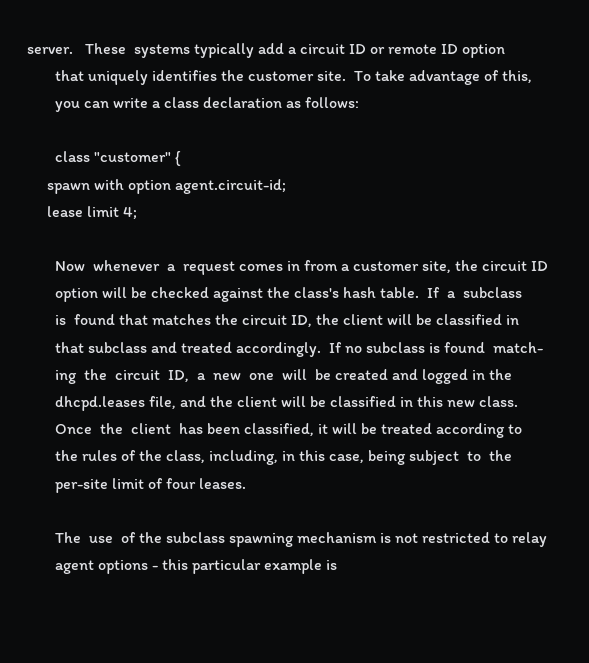server.   These  systems typically add a circuit ID or remote ID option
       that uniquely identifies the customer site.  To take advantage of this,
       you can write a class declaration as follows:

       class "customer" {
     spawn with option agent.circuit-id;
     lease limit 4;

       Now  whenever  a  request comes in from a customer site, the circuit ID
       option will be checked against the class's hash table.  If  a  subclass
       is  found that matches the circuit ID, the client will be classified in
       that subclass and treated accordingly.  If no subclass is found  match-
       ing  the  circuit  ID,  a  new  one  will  be created and logged in the
       dhcpd.leases file, and the client will be classified in this new class.
       Once  the  client  has been classified, it will be treated according to
       the rules of the class, including, in this case, being subject  to  the
       per-site limit of four leases.

       The  use  of the subclass spawning mechanism is not restricted to relay
       agent options - this particular example is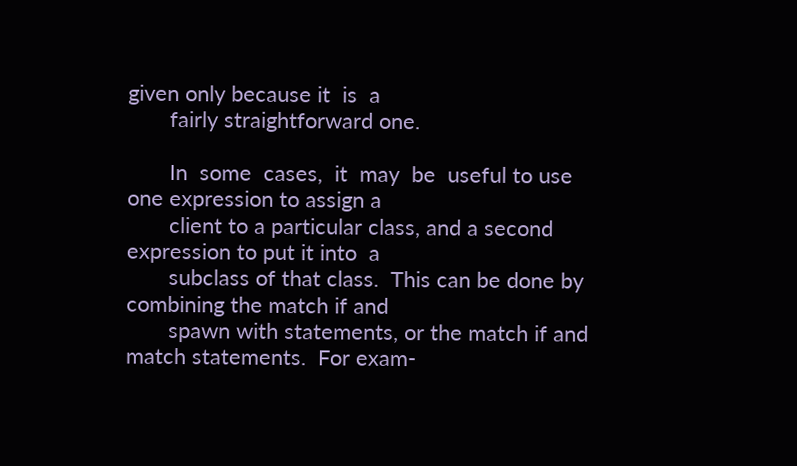given only because it  is  a
       fairly straightforward one.

       In  some  cases,  it  may  be  useful to use one expression to assign a
       client to a particular class, and a second expression to put it into  a
       subclass of that class.  This can be done by combining the match if and
       spawn with statements, or the match if and match statements.  For exam-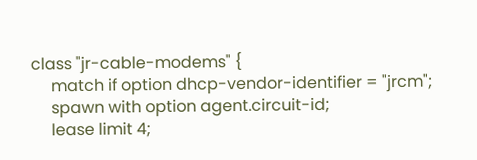class "jr-cable-modems" {
     match if option dhcp-vendor-identifier = "jrcm";
     spawn with option agent.circuit-id;
     lease limit 4;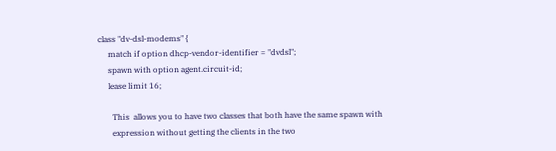class "dv-dsl-modems" {
     match if option dhcp-vendor-identifier = "dvdsl";
     spawn with option agent.circuit-id;
     lease limit 16;

       This  allows you to have two classes that both have the same spawn with
       expression without getting the clients in the two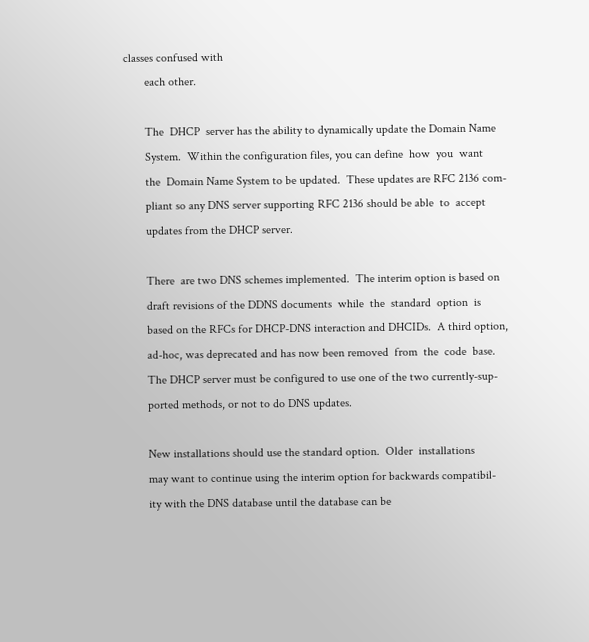classes confused with
       each other.

       The  DHCP  server has the ability to dynamically update the Domain Name
       System.  Within the configuration files, you can define  how  you  want
       the  Domain Name System to be updated.  These updates are RFC 2136 com-
       pliant so any DNS server supporting RFC 2136 should be able  to  accept
       updates from the DHCP server.

       There  are two DNS schemes implemented.  The interim option is based on
       draft revisions of the DDNS documents  while  the  standard  option  is
       based on the RFCs for DHCP-DNS interaction and DHCIDs.  A third option,
       ad-hoc, was deprecated and has now been removed  from  the  code  base.
       The DHCP server must be configured to use one of the two currently-sup-
       ported methods, or not to do DNS updates.

       New installations should use the standard option.  Older  installations
       may want to continue using the interim option for backwards compatibil-
       ity with the DNS database until the database can be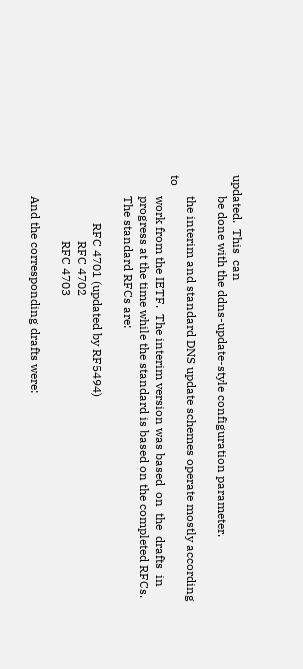updated.  This  can
       be done with the ddns-update-style configuration parameter.

       the interim and standard DNS update schemes operate mostly according to
       work from the IETF.  The interim version was based  on  the  drafts  in
       progress at the time while the standard is based on the completed RFCs.
       The standard RFCs are:

                RFC 4701 (updated by RF5494)
                      RFC 4702
                      RFC 4703

       And the corresponding drafts were: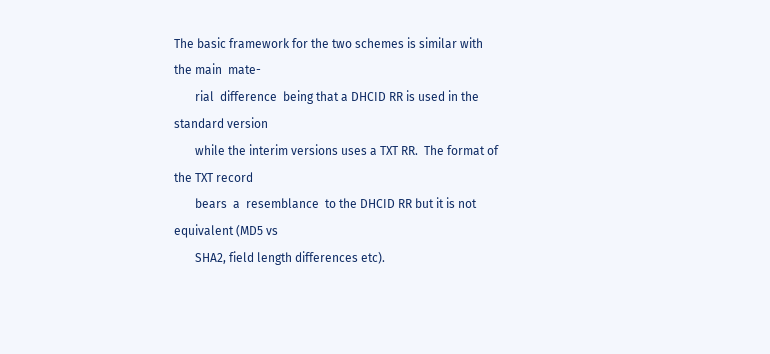The basic framework for the two schemes is similar with the main  mate-
       rial  difference  being that a DHCID RR is used in the standard version
       while the interim versions uses a TXT RR.  The format of the TXT record
       bears  a  resemblance  to the DHCID RR but it is not equivalent (MD5 vs
       SHA2, field length differences etc).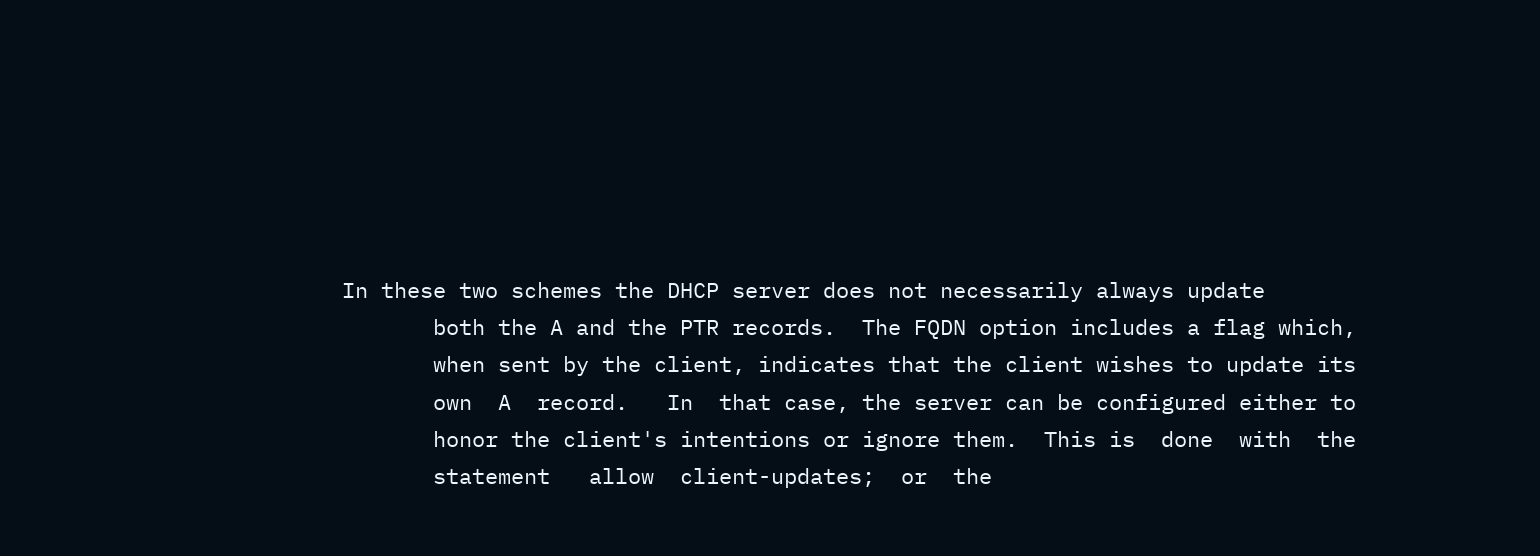In these two schemes the DHCP server does not necessarily always update
       both the A and the PTR records.  The FQDN option includes a flag which,
       when sent by the client, indicates that the client wishes to update its
       own  A  record.   In  that case, the server can be configured either to
       honor the client's intentions or ignore them.  This is  done  with  the
       statement   allow  client-updates;  or  the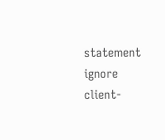statement  ignore  client-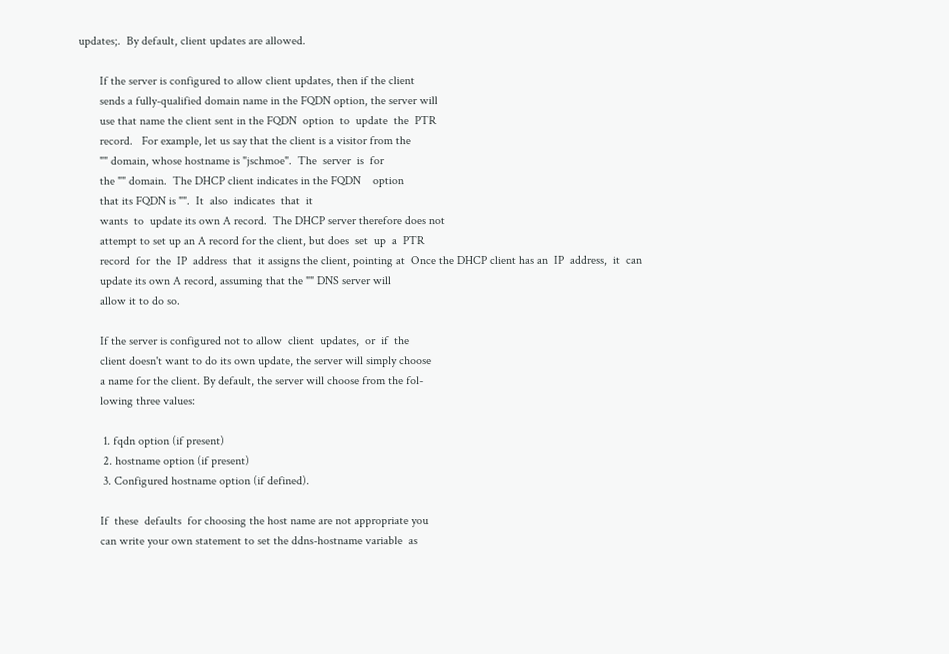updates;.  By default, client updates are allowed.

       If the server is configured to allow client updates, then if the client
       sends a fully-qualified domain name in the FQDN option, the server will
       use that name the client sent in the FQDN  option  to  update  the  PTR
       record.   For example, let us say that the client is a visitor from the
       "" domain, whose hostname is "jschmoe".  The  server  is  for
       the "" domain.  The DHCP client indicates in the FQDN    option
       that its FQDN is "".  It  also  indicates  that  it
       wants  to  update its own A record.  The DHCP server therefore does not
       attempt to set up an A record for the client, but does  set  up  a  PTR
       record  for  the  IP  address  that  it assigns the client, pointing at  Once the DHCP client has an  IP  address,  it  can
       update its own A record, assuming that the "" DNS server will
       allow it to do so.

       If the server is configured not to allow  client  updates,  or  if  the
       client doesn't want to do its own update, the server will simply choose
       a name for the client. By default, the server will choose from the fol-
       lowing three values:

        1. fqdn option (if present)
        2. hostname option (if present)
        3. Configured hostname option (if defined).

       If  these  defaults  for choosing the host name are not appropriate you
       can write your own statement to set the ddns-hostname variable  as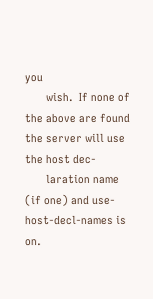you
       wish.  If none of the above are found the server will use the host dec-
       laration name (if one) and use-host-decl-names is on.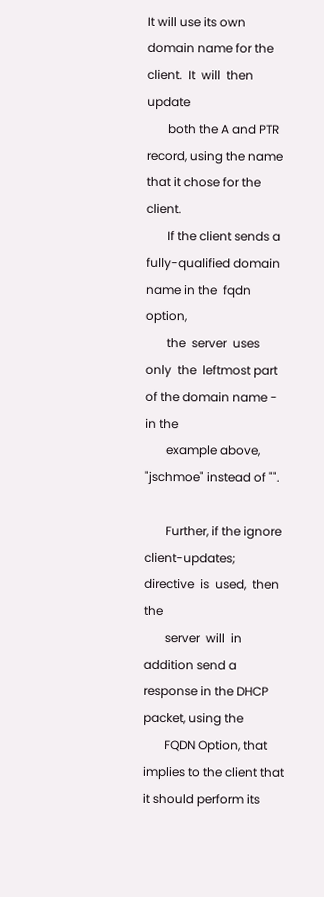It will use its own domain name for the client.  It  will  then  update
       both the A and PTR record, using the name that it chose for the client.
       If the client sends a fully-qualified domain name in the  fqdn  option,
       the  server  uses  only  the  leftmost part of the domain name - in the
       example above, "jschmoe" instead of "".

       Further, if the ignore client-updates;  directive  is  used,  then  the
       server  will  in addition send a response in the DHCP packet, using the
       FQDN Option, that implies to the client that it should perform its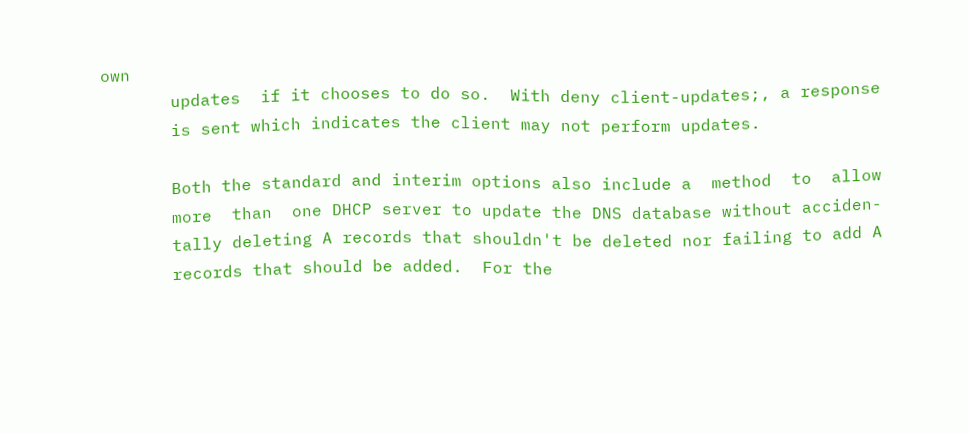own
       updates  if it chooses to do so.  With deny client-updates;, a response
       is sent which indicates the client may not perform updates.

       Both the standard and interim options also include a  method  to  allow
       more  than  one DHCP server to update the DNS database without acciden-
       tally deleting A records that shouldn't be deleted nor failing to add A
       records that should be added.  For the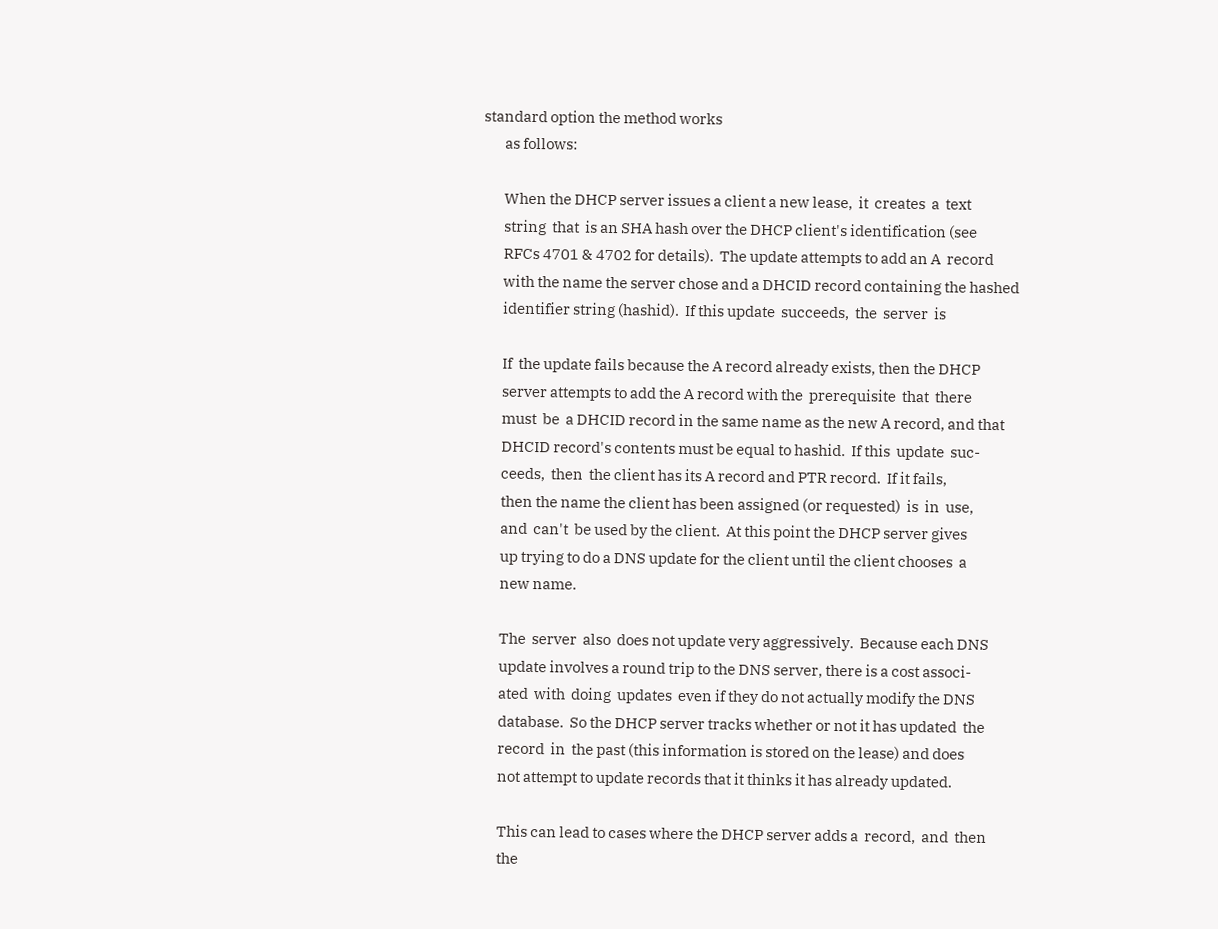standard option the method works
       as follows:

       When the DHCP server issues a client a new lease,  it  creates  a  text
       string  that  is an SHA hash over the DHCP client's identification (see
       RFCs 4701 & 4702 for details).  The update attempts to add an A  record
       with the name the server chose and a DHCID record containing the hashed
       identifier string (hashid).  If this update  succeeds,  the  server  is

       If  the update fails because the A record already exists, then the DHCP
       server attempts to add the A record with the  prerequisite  that  there
       must  be  a DHCID record in the same name as the new A record, and that
       DHCID record's contents must be equal to hashid.  If this  update  suc-
       ceeds,  then  the client has its A record and PTR record.  If it fails,
       then the name the client has been assigned (or requested)  is  in  use,
       and  can't  be used by the client.  At this point the DHCP server gives
       up trying to do a DNS update for the client until the client chooses  a
       new name.

       The  server  also  does not update very aggressively.  Because each DNS
       update involves a round trip to the DNS server, there is a cost associ-
       ated  with  doing  updates  even if they do not actually modify the DNS
       database.  So the DHCP server tracks whether or not it has updated  the
       record  in  the past (this information is stored on the lease) and does
       not attempt to update records that it thinks it has already updated.

       This can lead to cases where the DHCP server adds a  record,  and  then
       the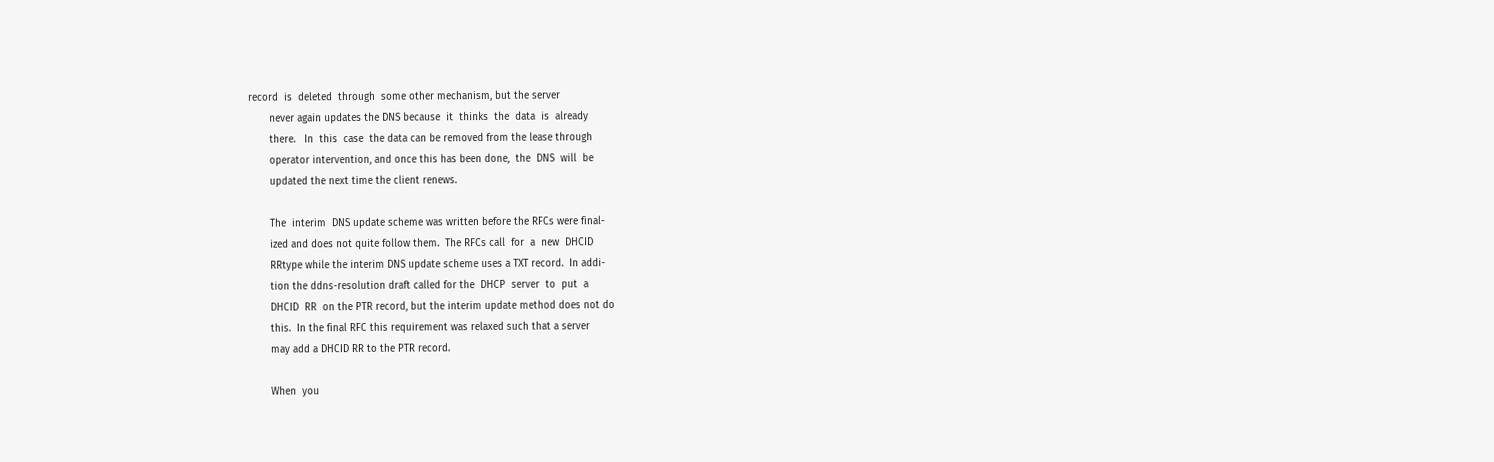record  is  deleted  through  some other mechanism, but the server
       never again updates the DNS because  it  thinks  the  data  is  already
       there.   In  this  case  the data can be removed from the lease through
       operator intervention, and once this has been done,  the  DNS  will  be
       updated the next time the client renews.

       The  interim  DNS update scheme was written before the RFCs were final-
       ized and does not quite follow them.  The RFCs call  for  a  new  DHCID
       RRtype while the interim DNS update scheme uses a TXT record.  In addi-
       tion the ddns-resolution draft called for the  DHCP  server  to  put  a
       DHCID  RR  on the PTR record, but the interim update method does not do
       this.  In the final RFC this requirement was relaxed such that a server
       may add a DHCID RR to the PTR record.

       When  you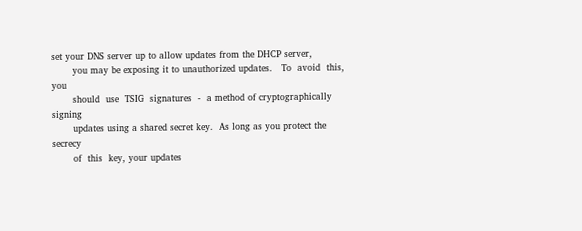set your DNS server up to allow updates from the DHCP server,
       you may be exposing it to unauthorized updates.   To  avoid  this,  you
       should  use  TSIG  signatures  -  a method of cryptographically signing
       updates using a shared secret key.  As long as you protect the  secrecy
       of  this  key, your updates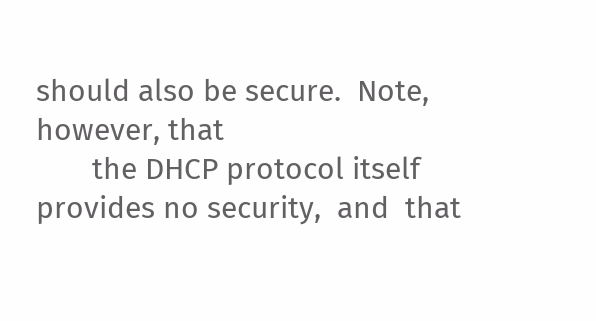should also be secure.  Note, however, that
       the DHCP protocol itself provides no security,  and  that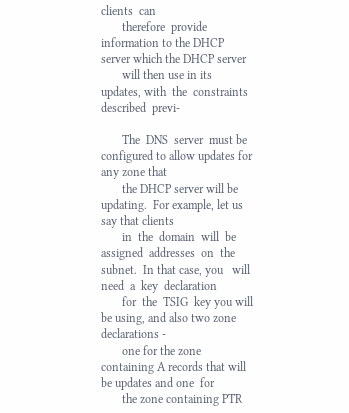clients  can
       therefore  provide information to the DHCP server which the DHCP server
       will then use in its updates, with  the  constraints  described  previ-

       The  DNS  server  must be configured to allow updates for any zone that
       the DHCP server will be updating.  For example, let us say that clients
       in  the  domain  will  be  assigned  addresses  on  the subnet.  In that case, you   will need  a  key  declaration
       for  the  TSIG  key you will be using, and also two zone declarations -
       one for the zone containing A records that will be updates and one  for
       the zone containing PTR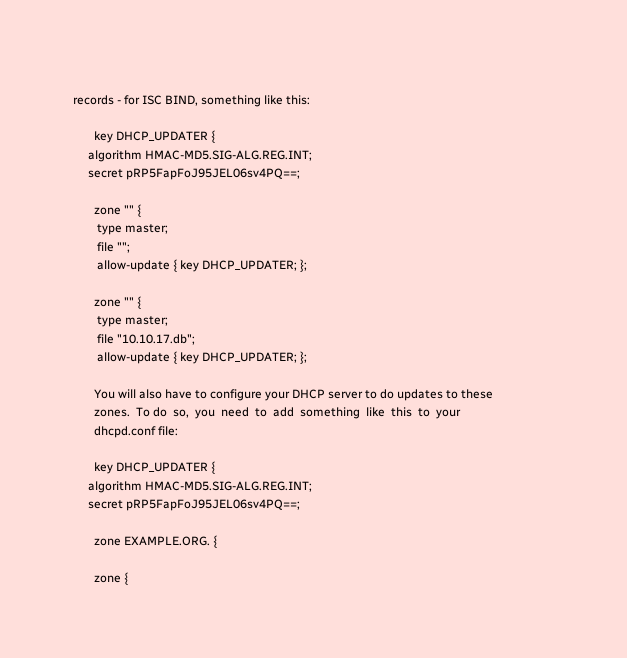records - for ISC BIND, something like this:

       key DHCP_UPDATER {
     algorithm HMAC-MD5.SIG-ALG.REG.INT;
     secret pRP5FapFoJ95JEL06sv4PQ==;

       zone "" {
        type master;
        file "";
        allow-update { key DHCP_UPDATER; };

       zone "" {
        type master;
        file "10.10.17.db";
        allow-update { key DHCP_UPDATER; };

       You will also have to configure your DHCP server to do updates to these
       zones.  To do  so,  you  need  to  add  something  like  this  to  your
       dhcpd.conf file:

       key DHCP_UPDATER {
     algorithm HMAC-MD5.SIG-ALG.REG.INT;
     secret pRP5FapFoJ95JEL06sv4PQ==;

       zone EXAMPLE.ORG. {

       zone {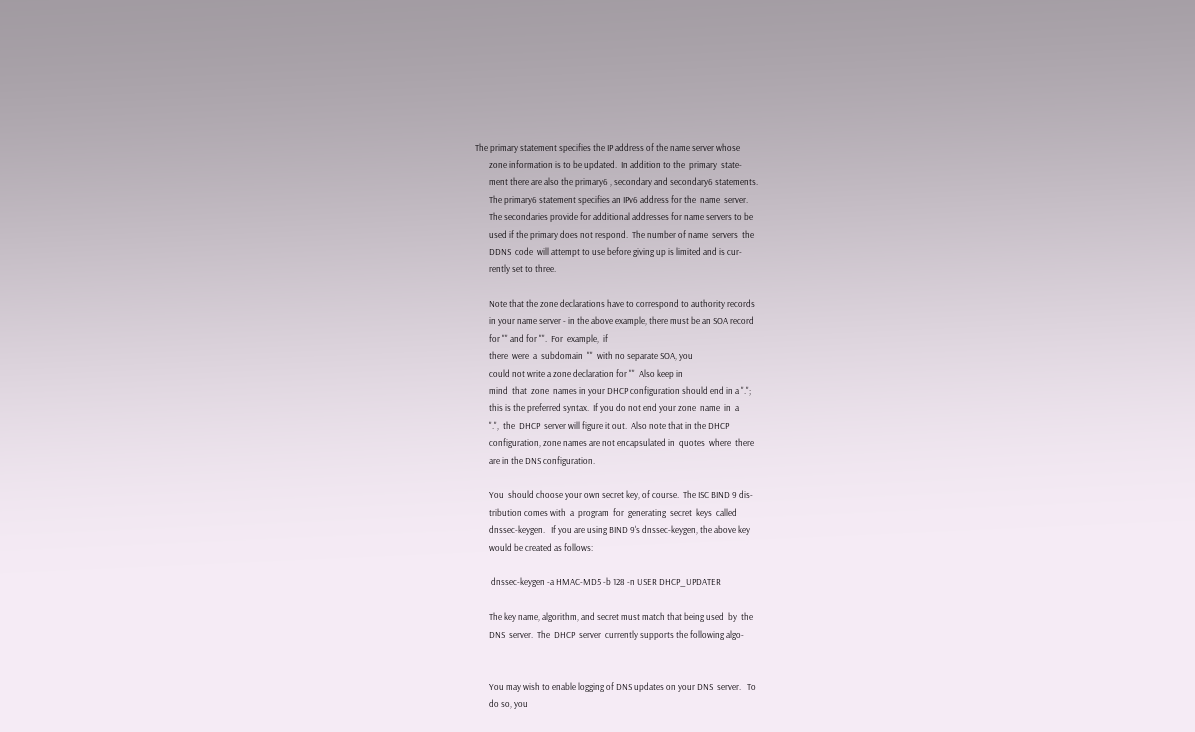The primary statement specifies the IP address of the name server whose
       zone information is to be updated.  In addition to the  primary  state-
       ment there are also the primary6 , secondary and secondary6 statements.
       The primary6 statement specifies an IPv6 address for the  name  server.
       The secondaries provide for additional addresses for name servers to be
       used if the primary does not respond.  The number of name  servers  the
       DDNS  code  will attempt to use before giving up is limited and is cur-
       rently set to three.

       Note that the zone declarations have to correspond to authority records
       in your name server - in the above example, there must be an SOA record
       for "" and for "".  For  example,  if
       there  were  a  subdomain  ""  with no separate SOA, you
       could not write a zone declaration for ""  Also keep in
       mind  that  zone  names in your DHCP configuration should end in a ".";
       this is the preferred syntax.  If you do not end your zone  name  in  a
       ".",  the  DHCP  server will figure it out.  Also note that in the DHCP
       configuration, zone names are not encapsulated in  quotes  where  there
       are in the DNS configuration.

       You  should choose your own secret key, of course.  The ISC BIND 9 dis-
       tribution comes with  a  program  for  generating  secret  keys  called
       dnssec-keygen.   If you are using BIND 9's dnssec-keygen, the above key
       would be created as follows:

        dnssec-keygen -a HMAC-MD5 -b 128 -n USER DHCP_UPDATER

       The key name, algorithm, and secret must match that being used  by  the
       DNS  server.  The  DHCP  server  currently supports the following algo-


       You may wish to enable logging of DNS updates on your DNS  server.   To
       do so, you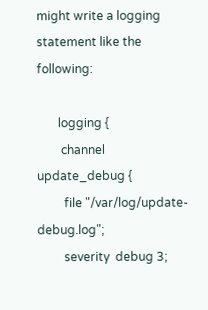might write a logging statement like the following:

       logging {
        channel update_debug {
         file "/var/log/update-debug.log";
         severity  debug 3;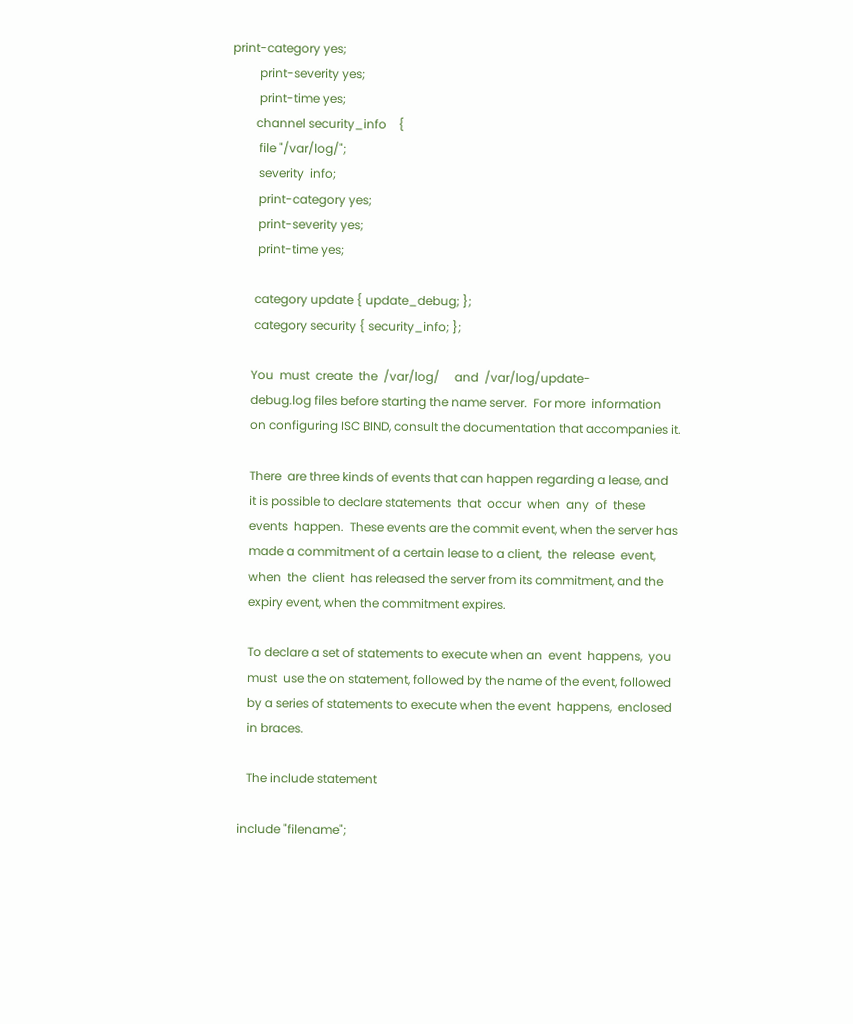print-category yes;
         print-severity yes;
         print-time yes;
        channel security_info    {
         file "/var/log/";
         severity  info;
         print-category yes;
         print-severity yes;
         print-time yes;

        category update { update_debug; };
        category security { security_info; };

       You  must  create  the  /var/log/     and  /var/log/update-
       debug.log files before starting the name server.  For more  information
       on configuring ISC BIND, consult the documentation that accompanies it.

       There  are three kinds of events that can happen regarding a lease, and
       it is possible to declare statements  that  occur  when  any  of  these
       events  happen.  These events are the commit event, when the server has
       made a commitment of a certain lease to a client,  the  release  event,
       when  the  client  has released the server from its commitment, and the
       expiry event, when the commitment expires.

       To declare a set of statements to execute when an  event  happens,  you
       must  use the on statement, followed by the name of the event, followed
       by a series of statements to execute when the event  happens,  enclosed
       in braces.

       The include statement

    include "filename";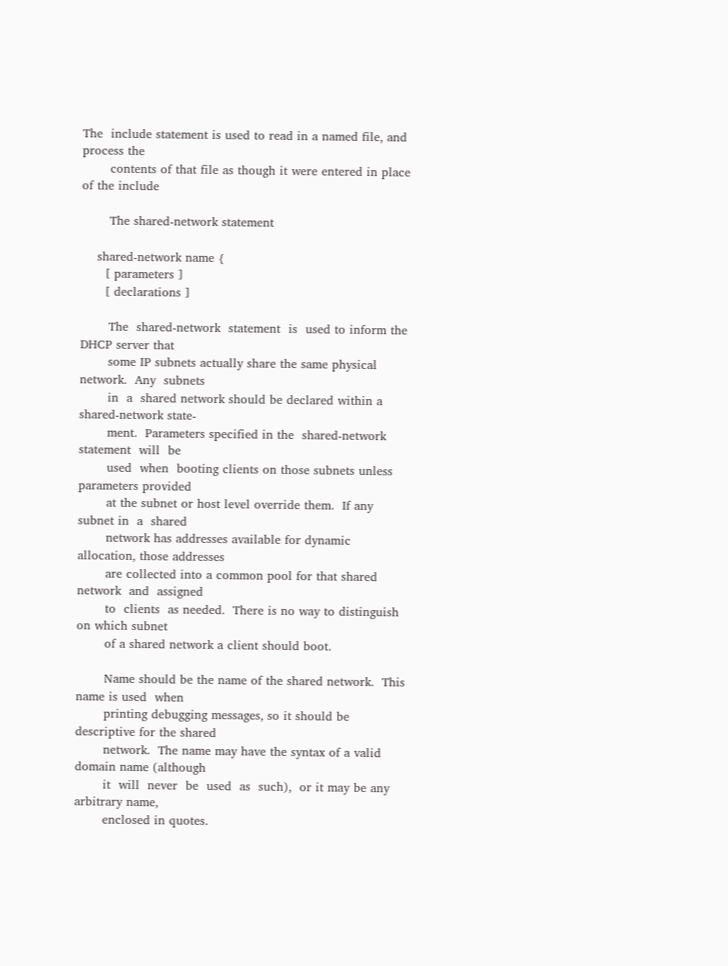The  include statement is used to read in a named file, and process the
       contents of that file as though it were entered in place of the include

       The shared-network statement

    shared-network name {
      [ parameters ]
      [ declarations ]

       The  shared-network  statement  is  used to inform the DHCP server that
       some IP subnets actually share the same physical network.  Any  subnets
       in  a  shared network should be declared within a shared-network state-
       ment.  Parameters specified in the  shared-network  statement  will  be
       used  when  booting clients on those subnets unless parameters provided
       at the subnet or host level override them.  If any subnet in  a  shared
       network has addresses available for dynamic allocation, those addresses
       are collected into a common pool for that shared network  and  assigned
       to  clients  as needed.  There is no way to distinguish on which subnet
       of a shared network a client should boot.

       Name should be the name of the shared network.  This name is used  when
       printing debugging messages, so it should be descriptive for the shared
       network.  The name may have the syntax of a valid domain name (although
       it  will  never  be  used  as  such),  or it may be any arbitrary name,
       enclosed in quotes.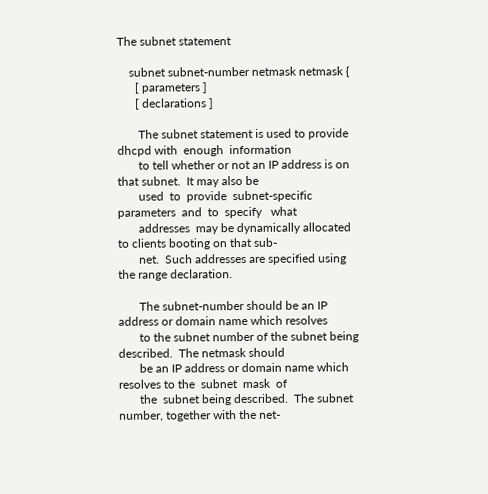The subnet statement

    subnet subnet-number netmask netmask {
      [ parameters ]
      [ declarations ]

       The subnet statement is used to provide dhcpd with  enough  information
       to tell whether or not an IP address is on that subnet.  It may also be
       used  to  provide  subnet-specific  parameters  and  to  specify   what
       addresses  may be dynamically allocated to clients booting on that sub-
       net.  Such addresses are specified using the range declaration.

       The subnet-number should be an IP address or domain name which resolves
       to the subnet number of the subnet being described.  The netmask should
       be an IP address or domain name which resolves to the  subnet  mask  of
       the  subnet being described.  The subnet number, together with the net-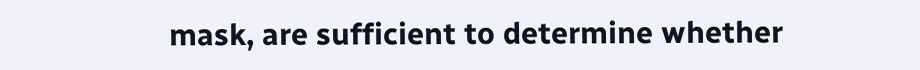mask, are sufficient to determine whether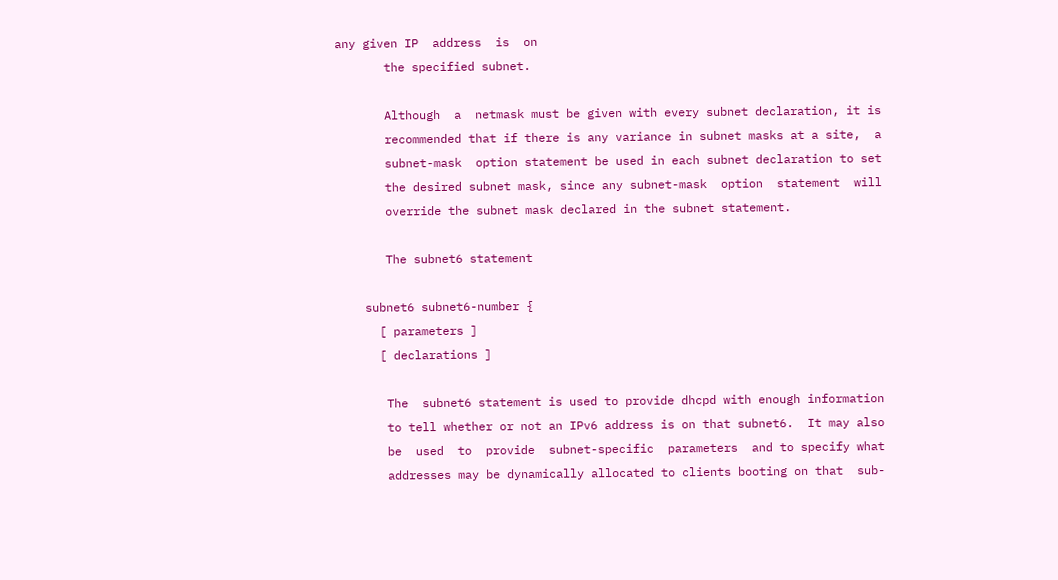any given IP  address  is  on
       the specified subnet.

       Although  a  netmask must be given with every subnet declaration, it is
       recommended that if there is any variance in subnet masks at a site,  a
       subnet-mask  option statement be used in each subnet declaration to set
       the desired subnet mask, since any subnet-mask  option  statement  will
       override the subnet mask declared in the subnet statement.

       The subnet6 statement

    subnet6 subnet6-number {
      [ parameters ]
      [ declarations ]

       The  subnet6 statement is used to provide dhcpd with enough information
       to tell whether or not an IPv6 address is on that subnet6.  It may also
       be  used  to  provide  subnet-specific  parameters  and to specify what
       addresses may be dynamically allocated to clients booting on that  sub-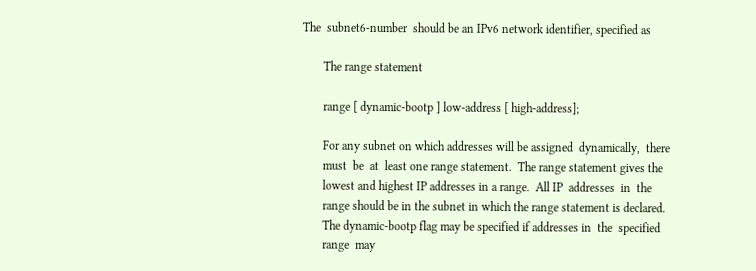The  subnet6-number  should be an IPv6 network identifier, specified as

       The range statement

       range [ dynamic-bootp ] low-address [ high-address];

       For any subnet on which addresses will be assigned  dynamically,  there
       must  be  at  least one range statement.  The range statement gives the
       lowest and highest IP addresses in a range.  All IP  addresses  in  the
       range should be in the subnet in which the range statement is declared.
       The dynamic-bootp flag may be specified if addresses in  the  specified
       range  may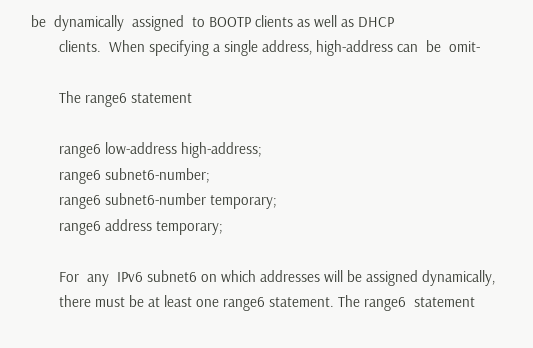be  dynamically  assigned  to BOOTP clients as well as DHCP
       clients.  When specifying a single address, high-address can  be  omit-

       The range6 statement

       range6 low-address high-address;
       range6 subnet6-number;
       range6 subnet6-number temporary;
       range6 address temporary;

       For  any  IPv6 subnet6 on which addresses will be assigned dynamically,
       there must be at least one range6 statement. The range6  statement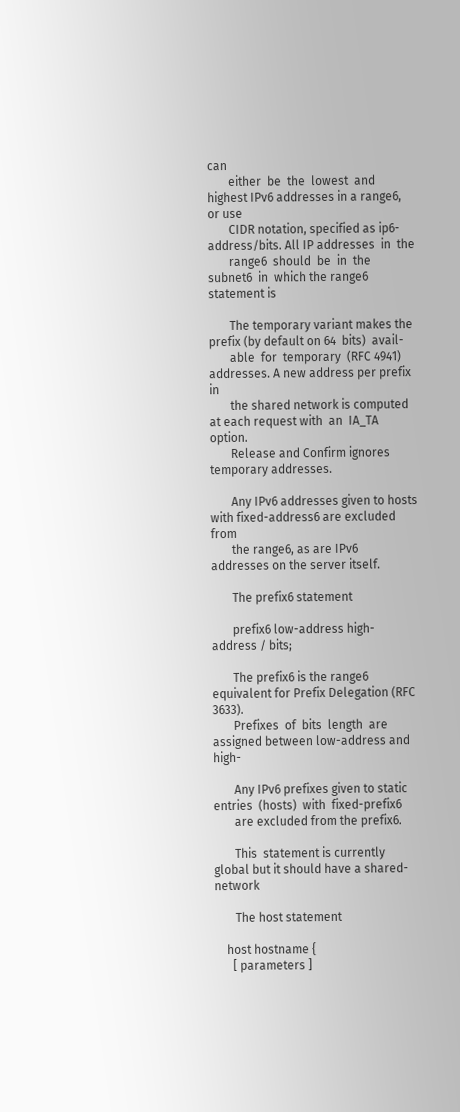can
       either  be  the  lowest  and highest IPv6 addresses in a range6, or use
       CIDR notation, specified as ip6-address/bits. All IP addresses  in  the
       range6  should  be  in  the  subnet6  in  which the range6 statement is

       The temporary variant makes the prefix (by default on 64  bits)  avail-
       able  for  temporary  (RFC 4941) addresses. A new address per prefix in
       the shared network is computed at each request with  an  IA_TA  option.
       Release and Confirm ignores temporary addresses.

       Any IPv6 addresses given to hosts with fixed-address6 are excluded from
       the range6, as are IPv6 addresses on the server itself.

       The prefix6 statement

       prefix6 low-address high-address / bits;

       The prefix6 is the range6 equivalent for Prefix Delegation (RFC  3633).
       Prefixes  of  bits  length  are  assigned between low-address and high-

       Any IPv6 prefixes given to static entries  (hosts)  with  fixed-prefix6
       are excluded from the prefix6.

       This  statement is currently global but it should have a shared-network

       The host statement

    host hostname {
      [ parameters ]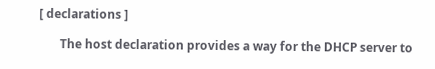[ declarations ]

       The host declaration provides a way for the DHCP server to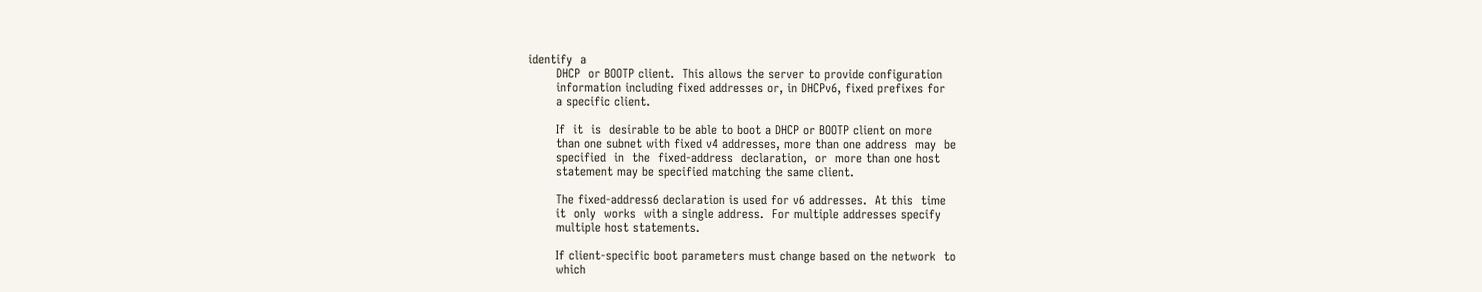identify  a
       DHCP  or BOOTP client.  This allows the server to provide configuration
       information including fixed addresses or, in DHCPv6, fixed prefixes for
       a specific client.

       If  it  is  desirable to be able to boot a DHCP or BOOTP client on more
       than one subnet with fixed v4 addresses, more than one address  may  be
       specified  in  the  fixed-address  declaration,  or  more than one host
       statement may be specified matching the same client.

       The fixed-address6 declaration is used for v6 addresses.  At this  time
       it  only  works  with a single address.  For multiple addresses specify
       multiple host statements.

       If client-specific boot parameters must change based on the network  to
       which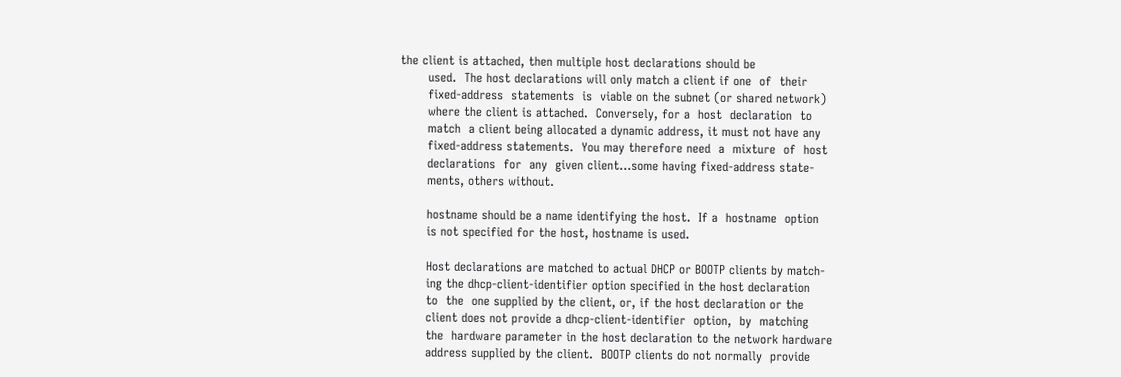the client is attached, then multiple host declarations should be
       used.  The host declarations will only match a client if one  of  their
       fixed-address  statements  is  viable on the subnet (or shared network)
       where the client is attached.  Conversely, for a  host  declaration  to
       match  a client being allocated a dynamic address, it must not have any
       fixed-address statements.  You may therefore need  a  mixture  of  host
       declarations  for  any  given client...some having fixed-address state-
       ments, others without.

       hostname should be a name identifying the host.  If a  hostname  option
       is not specified for the host, hostname is used.

       Host declarations are matched to actual DHCP or BOOTP clients by match-
       ing the dhcp-client-identifier option specified in the host declaration
       to  the  one supplied by the client, or, if the host declaration or the
       client does not provide a dhcp-client-identifier  option,  by  matching
       the  hardware parameter in the host declaration to the network hardware
       address supplied by the client.  BOOTP clients do not normally  provide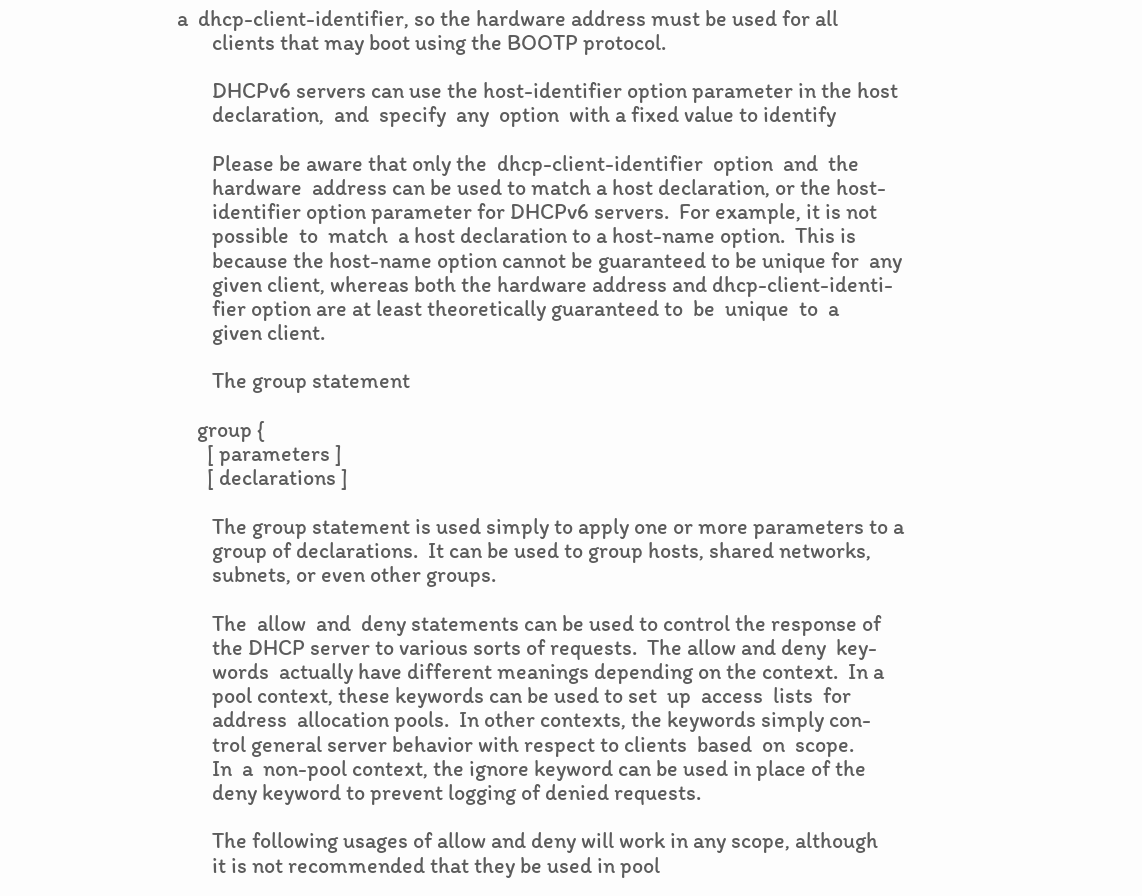a  dhcp-client-identifier, so the hardware address must be used for all
       clients that may boot using the BOOTP protocol.

       DHCPv6 servers can use the host-identifier option parameter in the host
       declaration,  and  specify  any  option  with a fixed value to identify

       Please be aware that only the  dhcp-client-identifier  option  and  the
       hardware  address can be used to match a host declaration, or the host-
       identifier option parameter for DHCPv6 servers.  For example, it is not
       possible  to  match  a host declaration to a host-name option.  This is
       because the host-name option cannot be guaranteed to be unique for  any
       given client, whereas both the hardware address and dhcp-client-identi-
       fier option are at least theoretically guaranteed to  be  unique  to  a
       given client.

       The group statement

    group {
      [ parameters ]
      [ declarations ]

       The group statement is used simply to apply one or more parameters to a
       group of declarations.  It can be used to group hosts, shared networks,
       subnets, or even other groups.

       The  allow  and  deny statements can be used to control the response of
       the DHCP server to various sorts of requests.  The allow and deny  key-
       words  actually have different meanings depending on the context.  In a
       pool context, these keywords can be used to set  up  access  lists  for
       address  allocation pools.  In other contexts, the keywords simply con-
       trol general server behavior with respect to clients  based  on  scope.
       In  a  non-pool context, the ignore keyword can be used in place of the
       deny keyword to prevent logging of denied requests.

       The following usages of allow and deny will work in any scope, although
       it is not recommended that they be used in pool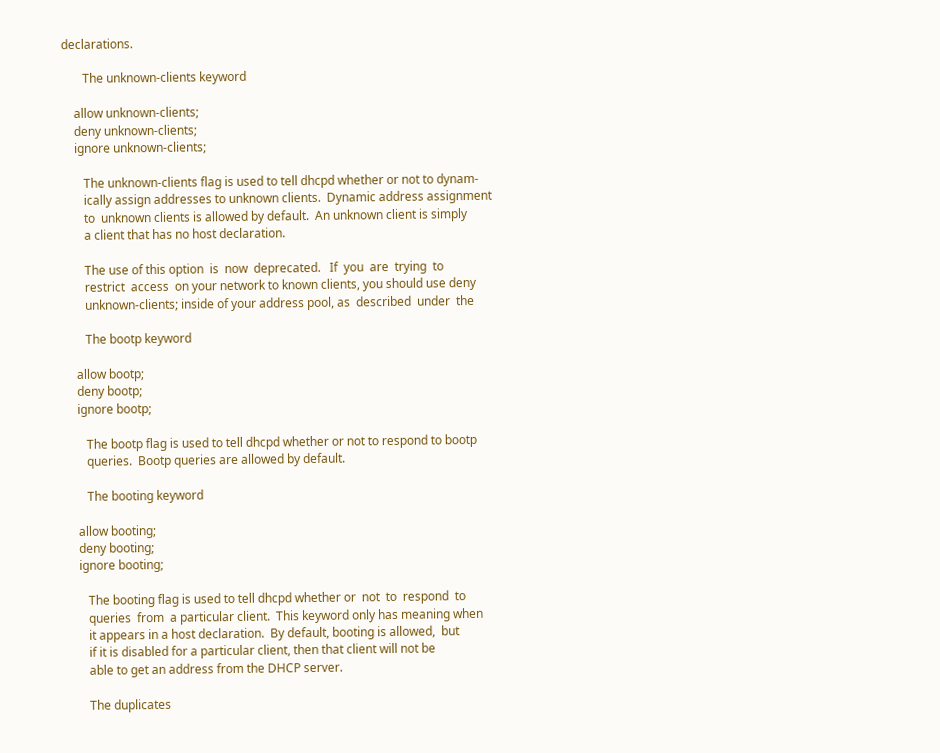declarations.

       The unknown-clients keyword

    allow unknown-clients;
    deny unknown-clients;
    ignore unknown-clients;

       The unknown-clients flag is used to tell dhcpd whether or not to dynam-
       ically assign addresses to unknown clients.  Dynamic address assignment
       to  unknown clients is allowed by default.  An unknown client is simply
       a client that has no host declaration.

       The use of this option  is  now  deprecated.   If  you  are  trying  to
       restrict  access  on your network to known clients, you should use deny
       unknown-clients; inside of your address pool, as  described  under  the

       The bootp keyword

    allow bootp;
    deny bootp;
    ignore bootp;

       The bootp flag is used to tell dhcpd whether or not to respond to bootp
       queries.  Bootp queries are allowed by default.

       The booting keyword

    allow booting;
    deny booting;
    ignore booting;

       The booting flag is used to tell dhcpd whether or  not  to  respond  to
       queries  from  a particular client.  This keyword only has meaning when
       it appears in a host declaration.  By default, booting is allowed,  but
       if it is disabled for a particular client, then that client will not be
       able to get an address from the DHCP server.

       The duplicates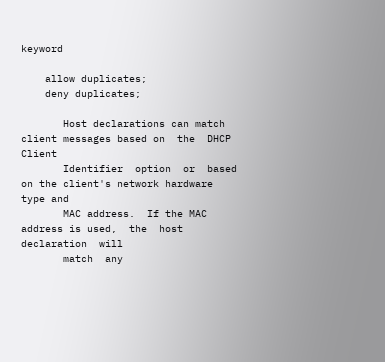keyword

    allow duplicates;
    deny duplicates;

       Host declarations can match client messages based on  the  DHCP  Client
       Identifier  option  or  based on the client's network hardware type and
       MAC address.  If the MAC address is used,  the  host  declaration  will
       match  any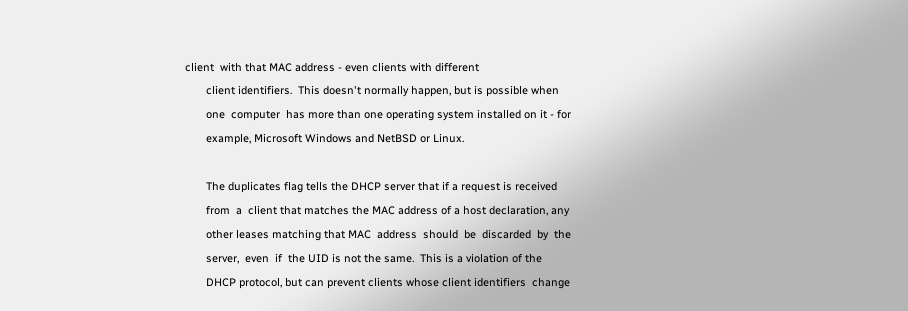client  with that MAC address - even clients with different
       client identifiers.  This doesn't normally happen, but is possible when
       one  computer  has more than one operating system installed on it - for
       example, Microsoft Windows and NetBSD or Linux.

       The duplicates flag tells the DHCP server that if a request is received
       from  a  client that matches the MAC address of a host declaration, any
       other leases matching that MAC  address  should  be  discarded  by  the
       server,  even  if  the UID is not the same.  This is a violation of the
       DHCP protocol, but can prevent clients whose client identifiers  change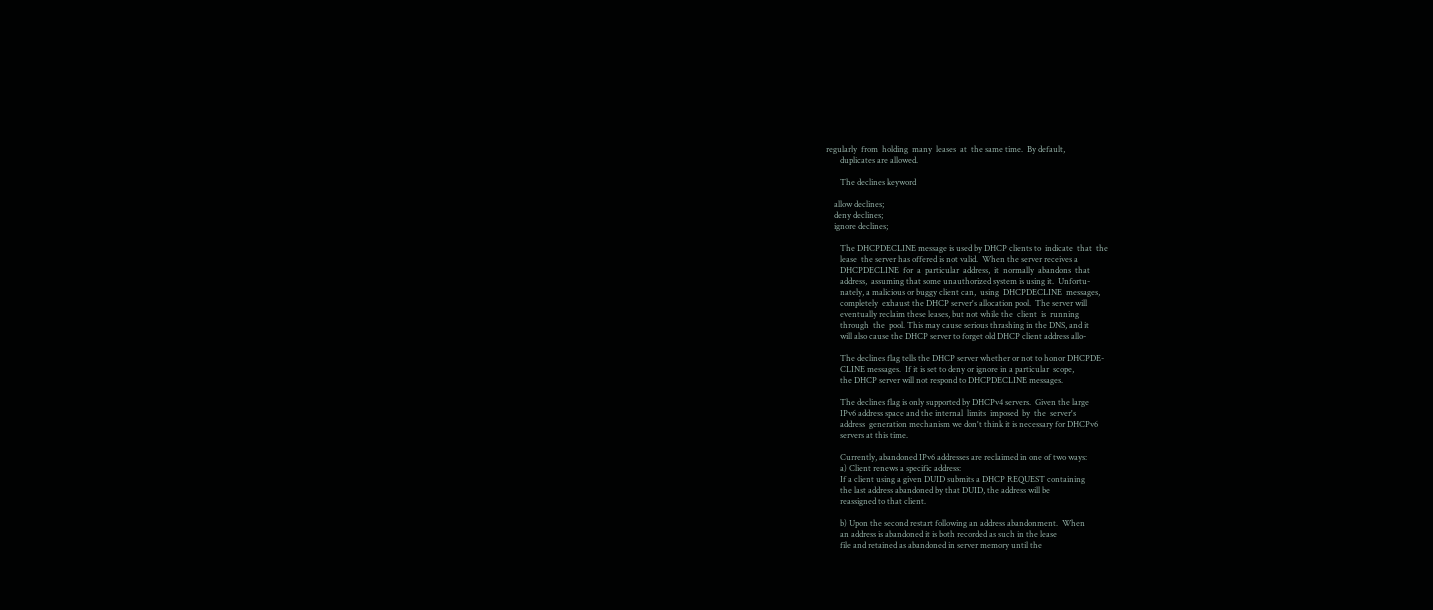regularly  from  holding  many  leases  at  the same time.  By default,
       duplicates are allowed.

       The declines keyword

    allow declines;
    deny declines;
    ignore declines;

       The DHCPDECLINE message is used by DHCP clients to  indicate  that  the
       lease  the server has offered is not valid.  When the server receives a
       DHCPDECLINE  for  a  particular  address,  it  normally  abandons  that
       address,  assuming that some unauthorized system is using it.  Unfortu-
       nately, a malicious or buggy client can,  using  DHCPDECLINE  messages,
       completely  exhaust the DHCP server's allocation pool.  The server will
       eventually reclaim these leases, but not while the  client  is  running
       through  the  pool. This may cause serious thrashing in the DNS, and it
       will also cause the DHCP server to forget old DHCP client address allo-

       The declines flag tells the DHCP server whether or not to honor DHCPDE-
       CLINE messages.  If it is set to deny or ignore in a particular  scope,
       the DHCP server will not respond to DHCPDECLINE messages.

       The declines flag is only supported by DHCPv4 servers.  Given the large
       IPv6 address space and the internal  limits  imposed  by  the  server's
       address  generation mechanism we don't think it is necessary for DHCPv6
       servers at this time.

       Currently, abandoned IPv6 addresses are reclaimed in one of two ways:
       a) Client renews a specific address:
       If a client using a given DUID submits a DHCP REQUEST containing
       the last address abandoned by that DUID, the address will be
       reassigned to that client.

       b) Upon the second restart following an address abandonment.  When
       an address is abandoned it is both recorded as such in the lease
       file and retained as abandoned in server memory until the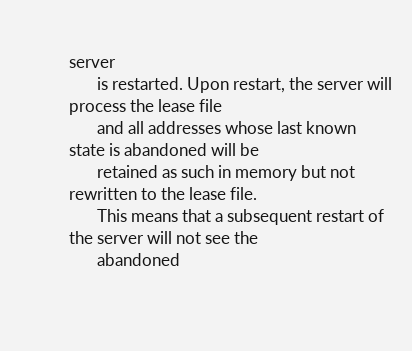server
       is restarted. Upon restart, the server will process the lease file
       and all addresses whose last known state is abandoned will be
       retained as such in memory but not rewritten to the lease file.
       This means that a subsequent restart of the server will not see the
       abandoned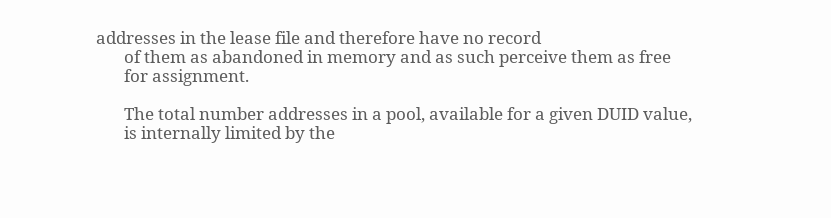addresses in the lease file and therefore have no record
       of them as abandoned in memory and as such perceive them as free
       for assignment.

       The total number addresses in a pool, available for a given DUID value,
       is internally limited by the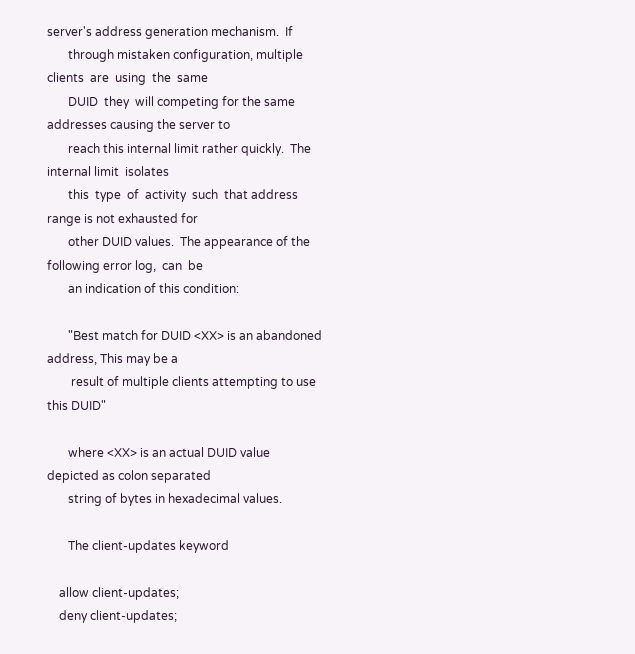server's address generation mechanism.  If
       through mistaken configuration, multiple clients  are  using  the  same
       DUID  they  will competing for the same addresses causing the server to
       reach this internal limit rather quickly.  The internal limit  isolates
       this  type  of  activity  such  that address range is not exhausted for
       other DUID values.  The appearance of the following error log,  can  be
       an indication of this condition:

       "Best match for DUID <XX> is an abandoned address, This may be a
        result of multiple clients attempting to use this DUID"

       where <XX> is an actual DUID value depicted as colon separated
       string of bytes in hexadecimal values.

       The client-updates keyword

    allow client-updates;
    deny client-updates;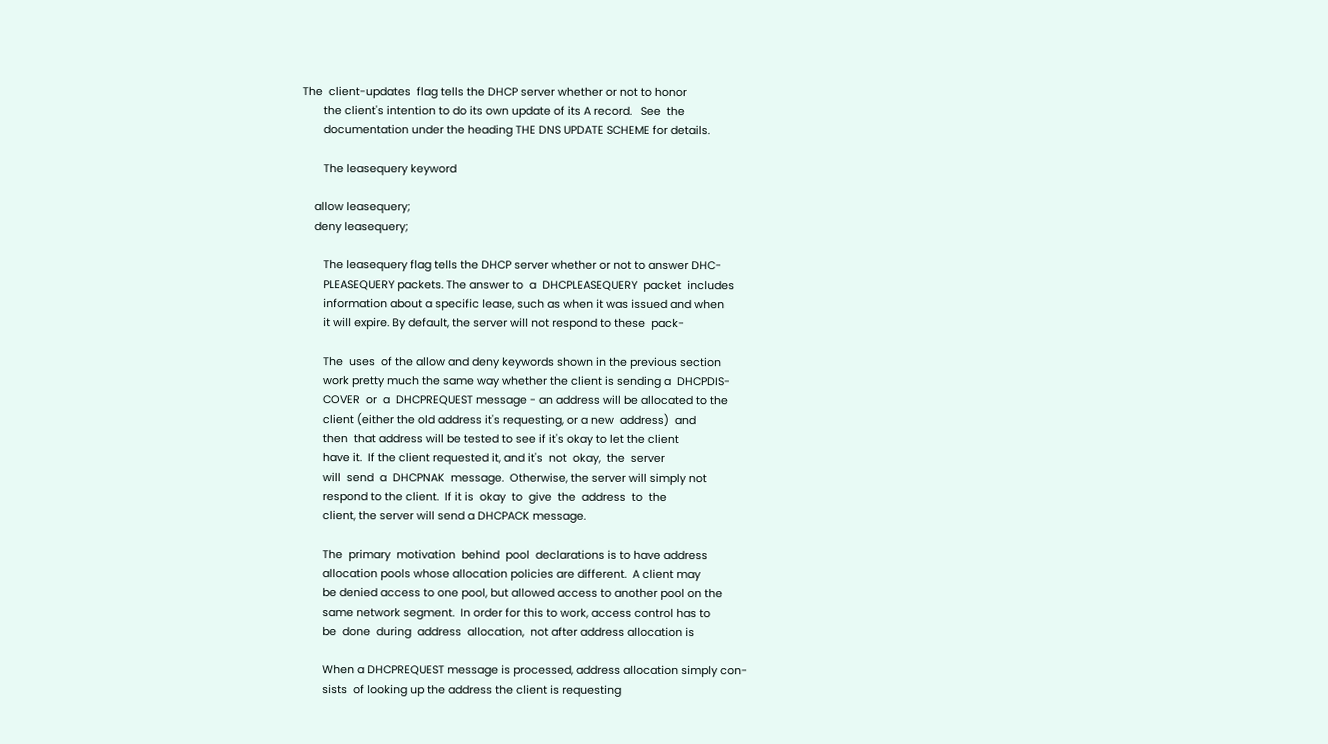The  client-updates  flag tells the DHCP server whether or not to honor
       the client's intention to do its own update of its A record.   See  the
       documentation under the heading THE DNS UPDATE SCHEME for details.

       The leasequery keyword

    allow leasequery;
    deny leasequery;

       The leasequery flag tells the DHCP server whether or not to answer DHC-
       PLEASEQUERY packets. The answer to  a  DHCPLEASEQUERY  packet  includes
       information about a specific lease, such as when it was issued and when
       it will expire. By default, the server will not respond to these  pack-

       The  uses  of the allow and deny keywords shown in the previous section
       work pretty much the same way whether the client is sending a  DHCPDIS-
       COVER  or  a  DHCPREQUEST message - an address will be allocated to the
       client (either the old address it's requesting, or a new  address)  and
       then  that address will be tested to see if it's okay to let the client
       have it.  If the client requested it, and it's  not  okay,  the  server
       will  send  a  DHCPNAK  message.  Otherwise, the server will simply not
       respond to the client.  If it is  okay  to  give  the  address  to  the
       client, the server will send a DHCPACK message.

       The  primary  motivation  behind  pool  declarations is to have address
       allocation pools whose allocation policies are different.  A client may
       be denied access to one pool, but allowed access to another pool on the
       same network segment.  In order for this to work, access control has to
       be  done  during  address  allocation,  not after address allocation is

       When a DHCPREQUEST message is processed, address allocation simply con-
       sists  of looking up the address the client is requesting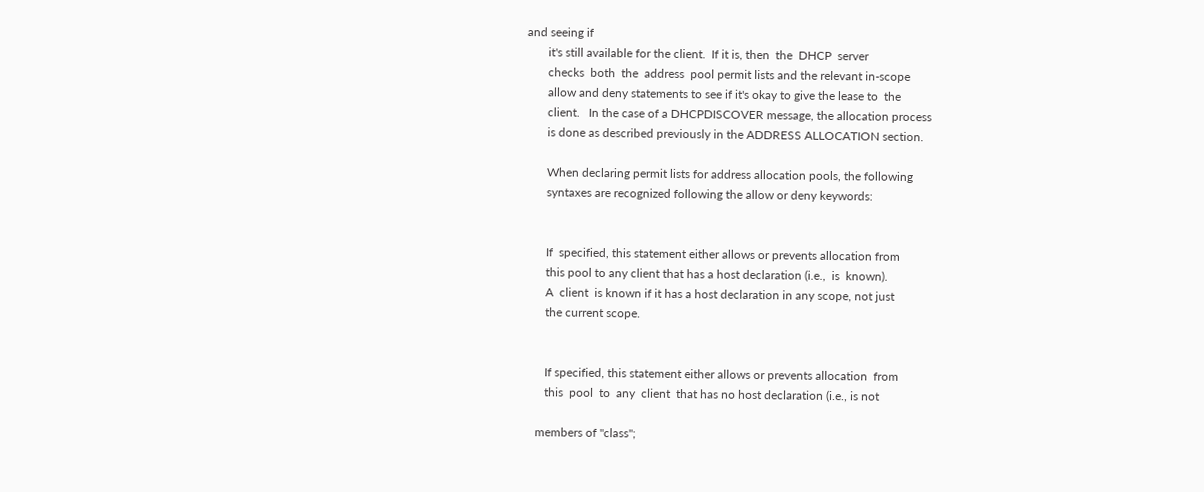and seeing if
       it's still available for the client.  If it is, then  the  DHCP  server
       checks  both  the  address  pool permit lists and the relevant in-scope
       allow and deny statements to see if it's okay to give the lease to  the
       client.   In the case of a DHCPDISCOVER message, the allocation process
       is done as described previously in the ADDRESS ALLOCATION section.

       When declaring permit lists for address allocation pools, the following
       syntaxes are recognized following the allow or deny keywords:


       If  specified, this statement either allows or prevents allocation from
       this pool to any client that has a host declaration (i.e.,  is  known).
       A  client  is known if it has a host declaration in any scope, not just
       the current scope.


       If specified, this statement either allows or prevents allocation  from
       this  pool  to  any  client  that has no host declaration (i.e., is not

    members of "class";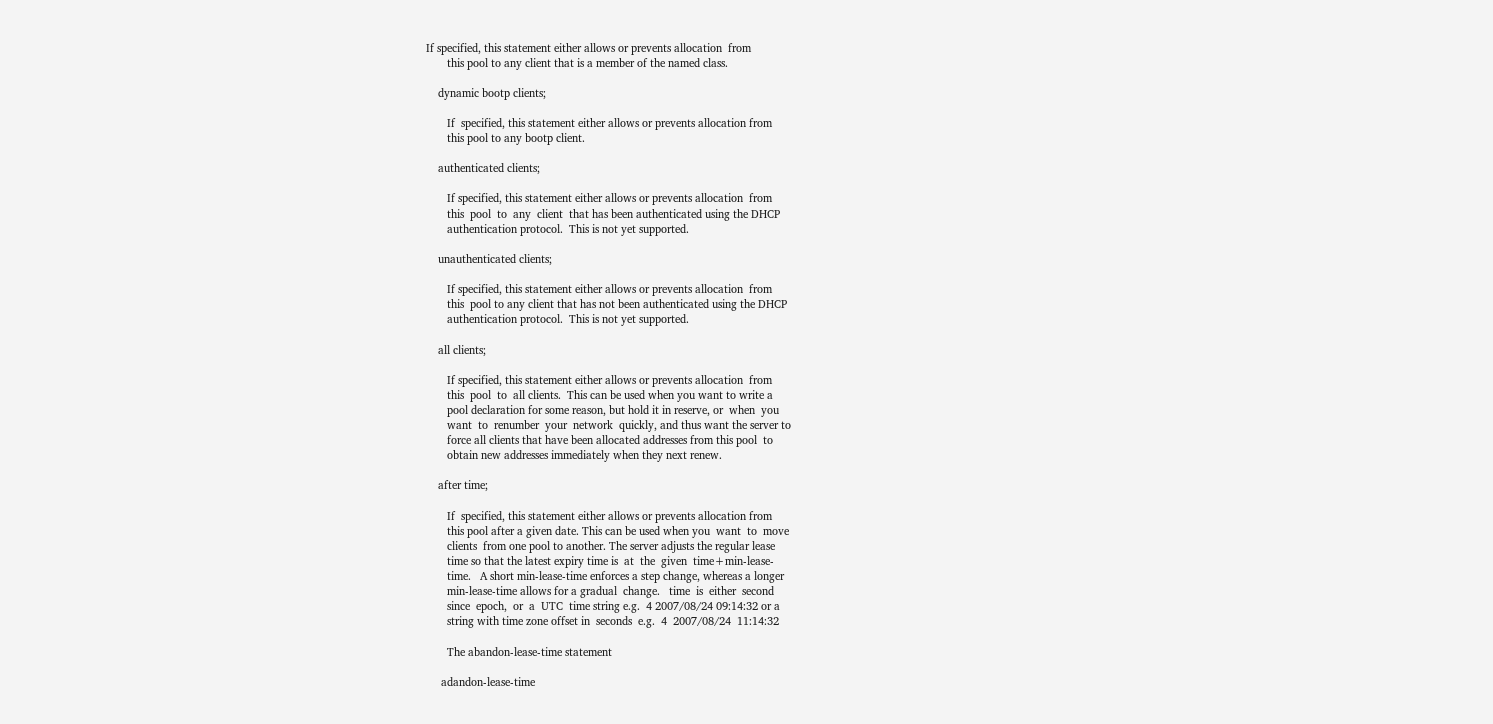If specified, this statement either allows or prevents allocation  from
       this pool to any client that is a member of the named class.

    dynamic bootp clients;

       If  specified, this statement either allows or prevents allocation from
       this pool to any bootp client.

    authenticated clients;

       If specified, this statement either allows or prevents allocation  from
       this  pool  to  any  client  that has been authenticated using the DHCP
       authentication protocol.  This is not yet supported.

    unauthenticated clients;

       If specified, this statement either allows or prevents allocation  from
       this  pool to any client that has not been authenticated using the DHCP
       authentication protocol.  This is not yet supported.

    all clients;

       If specified, this statement either allows or prevents allocation  from
       this  pool  to  all clients.  This can be used when you want to write a
       pool declaration for some reason, but hold it in reserve, or  when  you
       want  to  renumber  your  network  quickly, and thus want the server to
       force all clients that have been allocated addresses from this pool  to
       obtain new addresses immediately when they next renew.

    after time;

       If  specified, this statement either allows or prevents allocation from
       this pool after a given date. This can be used when you  want  to  move
       clients  from one pool to another. The server adjusts the regular lease
       time so that the latest expiry time is  at  the  given  time+min-lease-
       time.   A short min-lease-time enforces a step change, whereas a longer
       min-lease-time allows for a gradual  change.   time  is  either  second
       since  epoch,  or  a  UTC  time string e.g.  4 2007/08/24 09:14:32 or a
       string with time zone offset in  seconds  e.g.  4  2007/08/24  11:14:32

       The abandon-lease-time statement

     adandon-lease-time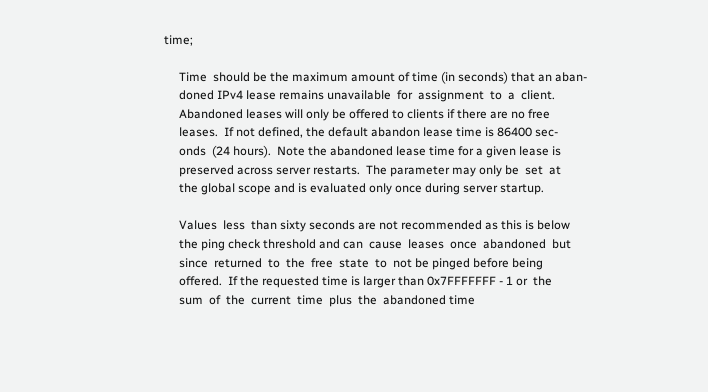time;

     Time  should be the maximum amount of time (in seconds) that an aban-
     doned IPv4 lease remains unavailable  for  assignment  to  a  client.
     Abandoned leases will only be offered to clients if there are no free
     leases.  If not defined, the default abandon lease time is 86400 sec-
     onds  (24 hours).  Note the abandoned lease time for a given lease is
     preserved across server restarts.  The parameter may only be  set  at
     the global scope and is evaluated only once during server startup.

     Values  less  than sixty seconds are not recommended as this is below
     the ping check threshold and can  cause  leases  once  abandoned  but
     since  returned  to  the  free  state  to  not be pinged before being
     offered.  If the requested time is larger than 0x7FFFFFFF - 1 or  the
     sum  of  the  current  time  plus  the  abandoned time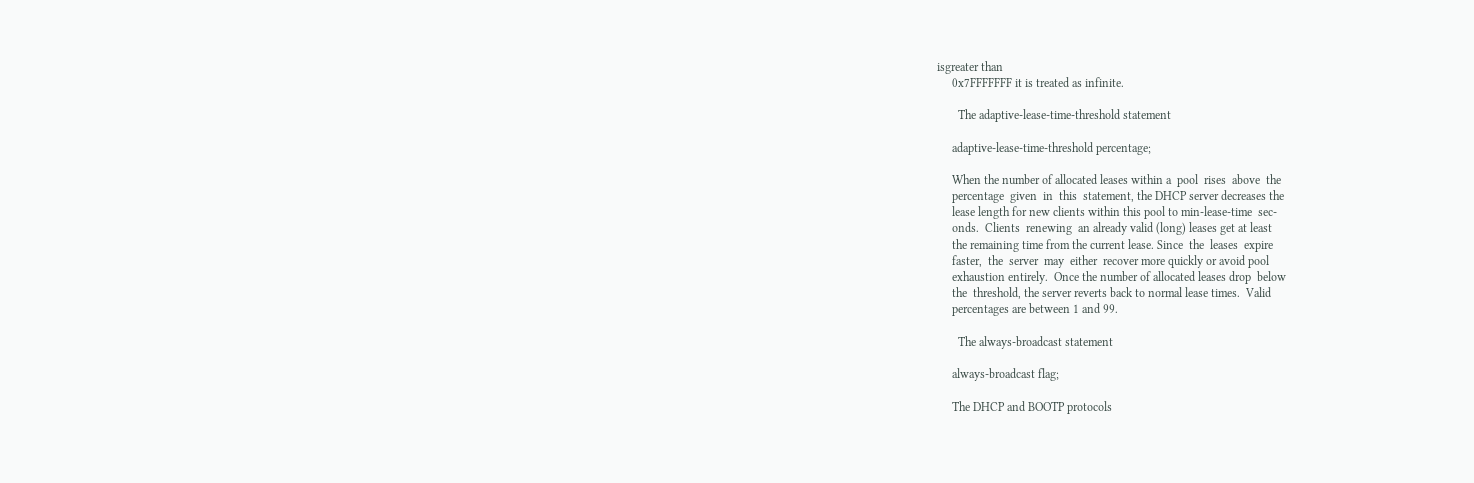isgreater than
     0x7FFFFFFF it is treated as infinite.

       The adaptive-lease-time-threshold statement

     adaptive-lease-time-threshold percentage;

     When the number of allocated leases within a  pool  rises  above  the
     percentage  given  in  this  statement, the DHCP server decreases the
     lease length for new clients within this pool to min-lease-time  sec-
     onds.  Clients  renewing  an already valid (long) leases get at least
     the remaining time from the current lease. Since  the  leases  expire
     faster,  the  server  may  either  recover more quickly or avoid pool
     exhaustion entirely.  Once the number of allocated leases drop  below
     the  threshold, the server reverts back to normal lease times.  Valid
     percentages are between 1 and 99.

       The always-broadcast statement

     always-broadcast flag;

     The DHCP and BOOTP protocols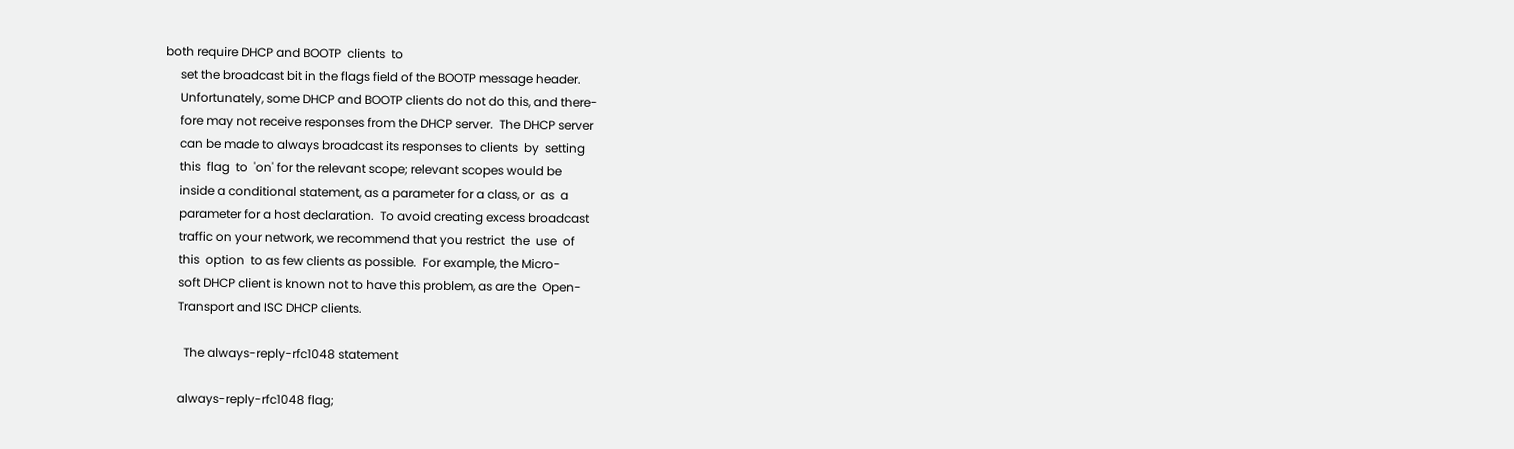both require DHCP and BOOTP  clients  to
     set the broadcast bit in the flags field of the BOOTP message header.
     Unfortunately, some DHCP and BOOTP clients do not do this, and there-
     fore may not receive responses from the DHCP server.  The DHCP server
     can be made to always broadcast its responses to clients  by  setting
     this  flag  to  'on' for the relevant scope; relevant scopes would be
     inside a conditional statement, as a parameter for a class, or  as  a
     parameter for a host declaration.  To avoid creating excess broadcast
     traffic on your network, we recommend that you restrict  the  use  of
     this  option  to as few clients as possible.  For example, the Micro-
     soft DHCP client is known not to have this problem, as are the  Open-
     Transport and ISC DHCP clients.

       The always-reply-rfc1048 statement

     always-reply-rfc1048 flag;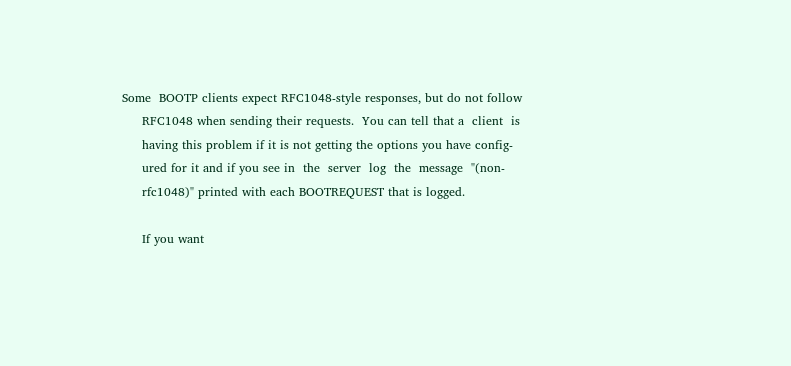Some  BOOTP clients expect RFC1048-style responses, but do not follow
     RFC1048 when sending their requests.  You can tell that a  client  is
     having this problem if it is not getting the options you have config-
     ured for it and if you see in  the  server  log  the  message  "(non-
     rfc1048)" printed with each BOOTREQUEST that is logged.

     If you want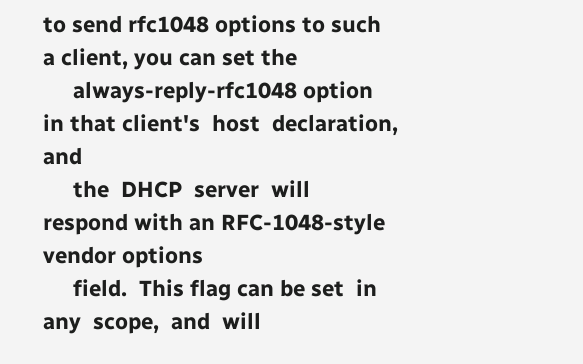to send rfc1048 options to such a client, you can set the
     always-reply-rfc1048 option in that client's  host  declaration,  and
     the  DHCP  server  will respond with an RFC-1048-style vendor options
     field.  This flag can be set  in  any  scope,  and  will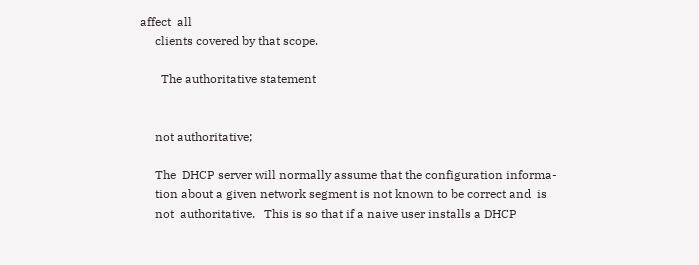affect  all
     clients covered by that scope.

       The authoritative statement


     not authoritative;

     The  DHCP server will normally assume that the configuration informa-
     tion about a given network segment is not known to be correct and  is
     not  authoritative.   This is so that if a naive user installs a DHCP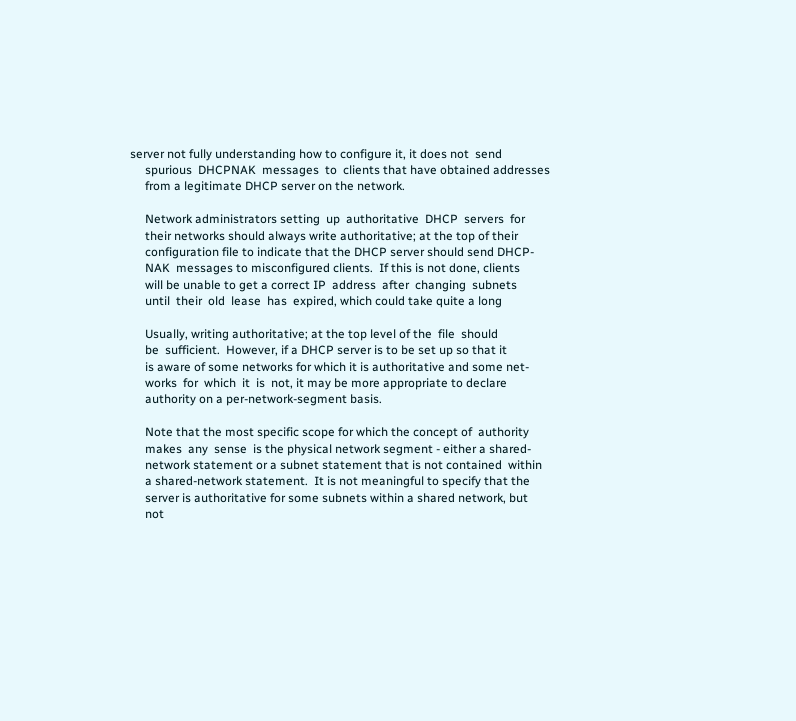server not fully understanding how to configure it, it does not  send
     spurious  DHCPNAK  messages  to  clients that have obtained addresses
     from a legitimate DHCP server on the network.

     Network administrators setting  up  authoritative  DHCP  servers  for
     their networks should always write authoritative; at the top of their
     configuration file to indicate that the DHCP server should send DHCP-
     NAK  messages to misconfigured clients.  If this is not done, clients
     will be unable to get a correct IP  address  after  changing  subnets
     until  their  old  lease  has  expired, which could take quite a long

     Usually, writing authoritative; at the top level of the  file  should
     be  sufficient.  However, if a DHCP server is to be set up so that it
     is aware of some networks for which it is authoritative and some net-
     works  for  which  it  is  not, it may be more appropriate to declare
     authority on a per-network-segment basis.

     Note that the most specific scope for which the concept of  authority
     makes  any  sense  is the physical network segment - either a shared-
     network statement or a subnet statement that is not contained  within
     a shared-network statement.  It is not meaningful to specify that the
     server is authoritative for some subnets within a shared network, but
     not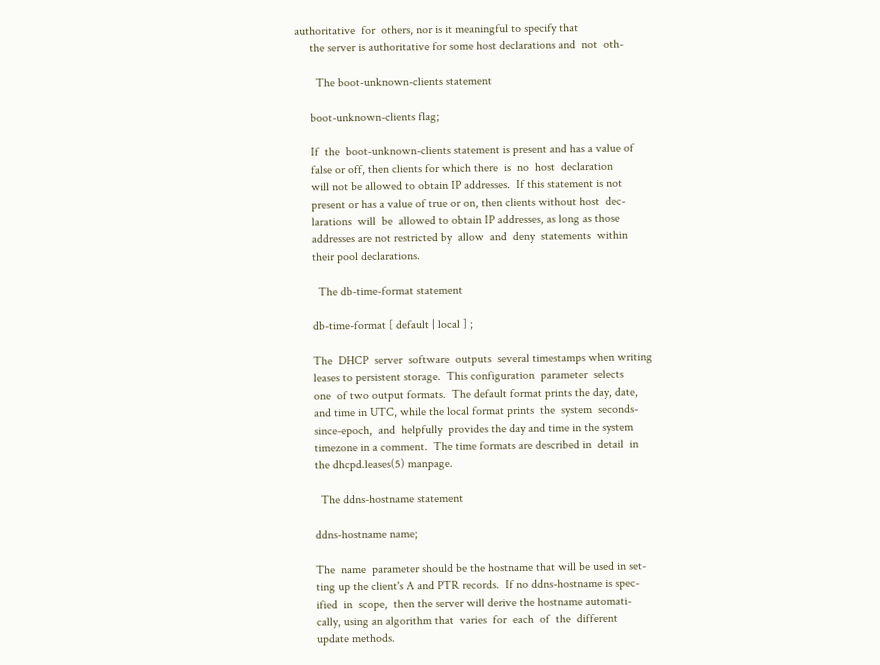authoritative  for  others, nor is it meaningful to specify that
     the server is authoritative for some host declarations and  not  oth-

       The boot-unknown-clients statement

     boot-unknown-clients flag;

     If  the  boot-unknown-clients statement is present and has a value of
     false or off, then clients for which there  is  no  host  declaration
     will not be allowed to obtain IP addresses.  If this statement is not
     present or has a value of true or on, then clients without host  dec-
     larations  will  be  allowed to obtain IP addresses, as long as those
     addresses are not restricted by  allow  and  deny  statements  within
     their pool declarations.

       The db-time-format statement

     db-time-format [ default | local ] ;

     The  DHCP  server  software  outputs  several timestamps when writing
     leases to persistent storage.  This configuration  parameter  selects
     one  of two output formats.  The default format prints the day, date,
     and time in UTC, while the local format prints  the  system  seconds-
     since-epoch,  and  helpfully  provides the day and time in the system
     timezone in a comment.  The time formats are described in  detail  in
     the dhcpd.leases(5) manpage.

       The ddns-hostname statement

     ddns-hostname name;

     The  name  parameter should be the hostname that will be used in set-
     ting up the client's A and PTR records.  If no ddns-hostname is spec-
     ified  in  scope,  then the server will derive the hostname automati-
     cally, using an algorithm that  varies  for  each  of  the  different
     update methods.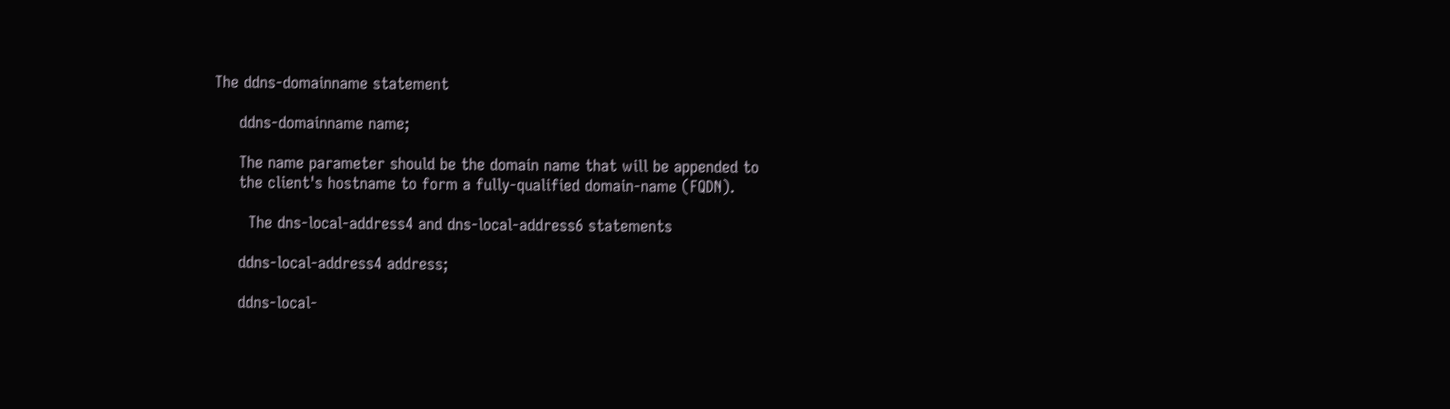The ddns-domainname statement

     ddns-domainname name;

     The name parameter should be the domain name that will be appended to
     the client's hostname to form a fully-qualified domain-name (FQDN).

       The dns-local-address4 and dns-local-address6 statements

     ddns-local-address4 address;

     ddns-local-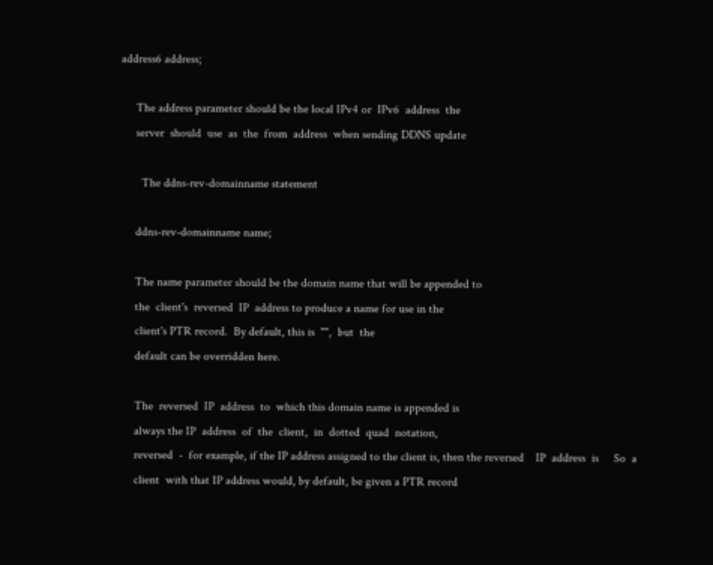address6 address;

     The address parameter should be the local IPv4 or  IPv6  address  the
     server  should  use  as  the  from  address  when sending DDNS update

       The ddns-rev-domainname statement

     ddns-rev-domainname name;

     The name parameter should be the domain name that will be appended to
     the  client's  reversed  IP  address to produce a name for use in the
     client's PTR record.  By default, this is  "",  but  the
     default can be overridden here.

     The  reversed  IP  address  to  which this domain name is appended is
     always the IP  address  of  the  client,  in  dotted  quad  notation,
     reversed  -  for example, if the IP address assigned to the client is, then the reversed    IP  address  is     So  a
     client  with that IP address would, by default, be given a PTR record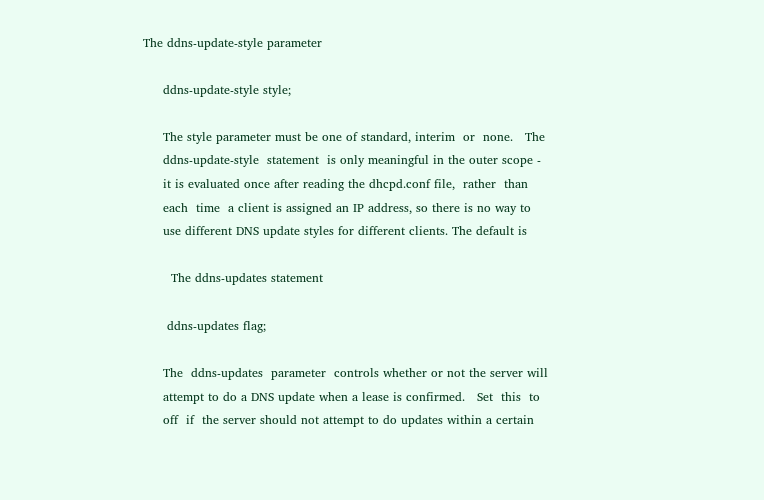The ddns-update-style parameter

     ddns-update-style style;

     The style parameter must be one of standard, interim  or  none.   The
     ddns-update-style  statement  is only meaningful in the outer scope -
     it is evaluated once after reading the dhcpd.conf file,  rather  than
     each  time  a client is assigned an IP address, so there is no way to
     use different DNS update styles for different clients. The default is

       The ddns-updates statement

      ddns-updates flag;

     The  ddns-updates  parameter  controls whether or not the server will
     attempt to do a DNS update when a lease is confirmed.   Set  this  to
     off  if  the server should not attempt to do updates within a certain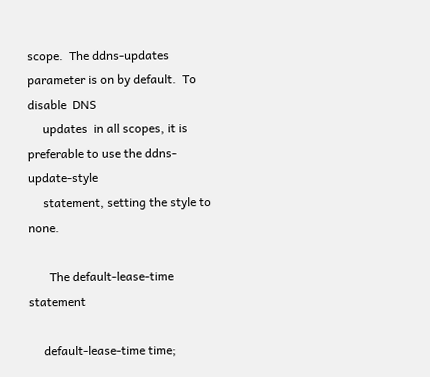scope.  The ddns-updates parameter is on by default.  To disable  DNS
     updates  in all scopes, it is preferable to use the ddns-update-style
     statement, setting the style to none.

       The default-lease-time statement

     default-lease-time time;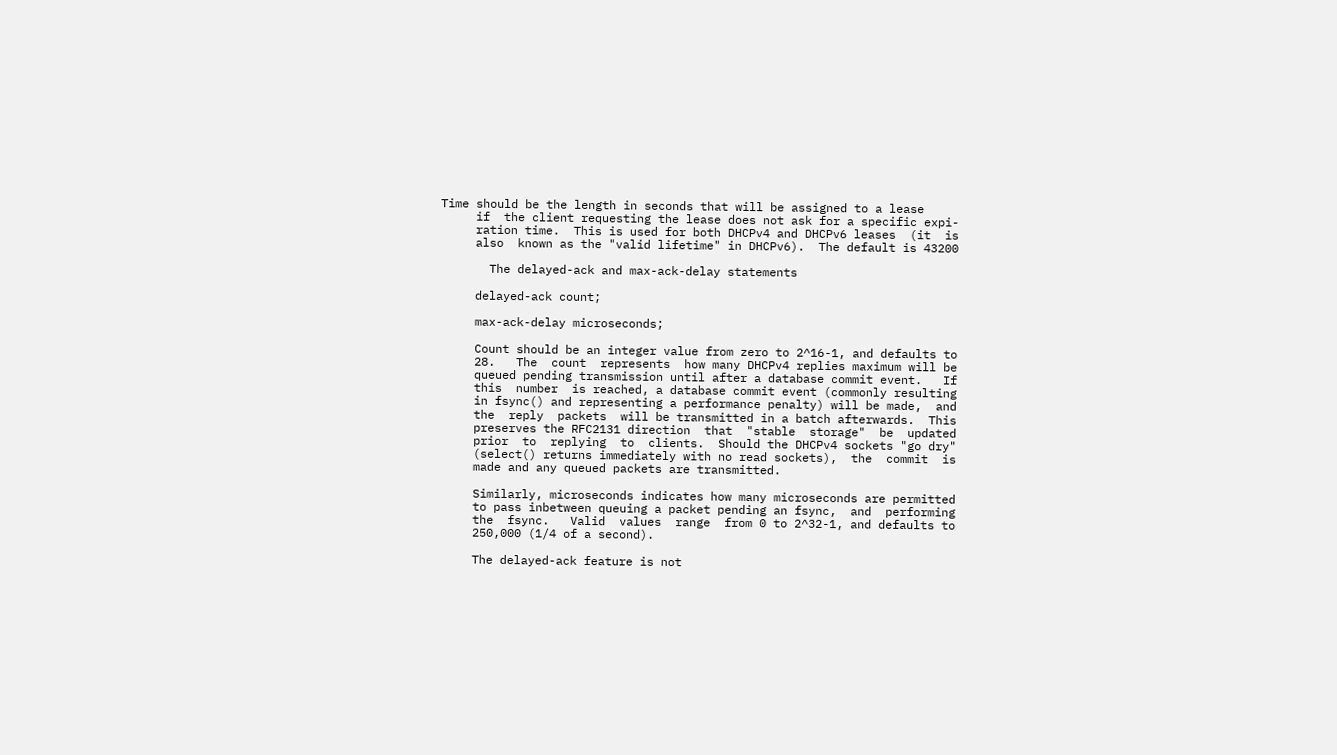Time should be the length in seconds that will be assigned to a lease
     if  the client requesting the lease does not ask for a specific expi-
     ration time.  This is used for both DHCPv4 and DHCPv6 leases  (it  is
     also  known as the "valid lifetime" in DHCPv6).  The default is 43200

       The delayed-ack and max-ack-delay statements

     delayed-ack count;

     max-ack-delay microseconds;

     Count should be an integer value from zero to 2^16-1, and defaults to
     28.   The  count  represents  how many DHCPv4 replies maximum will be
     queued pending transmission until after a database commit event.   If
     this  number  is reached, a database commit event (commonly resulting
     in fsync() and representing a performance penalty) will be made,  and
     the  reply  packets  will be transmitted in a batch afterwards.  This
     preserves the RFC2131 direction  that  "stable  storage"  be  updated
     prior  to  replying  to  clients.  Should the DHCPv4 sockets "go dry"
     (select() returns immediately with no read sockets),  the  commit  is
     made and any queued packets are transmitted.

     Similarly, microseconds indicates how many microseconds are permitted
     to pass inbetween queuing a packet pending an fsync,  and  performing
     the  fsync.   Valid  values  range  from 0 to 2^32-1, and defaults to
     250,000 (1/4 of a second).

     The delayed-ack feature is not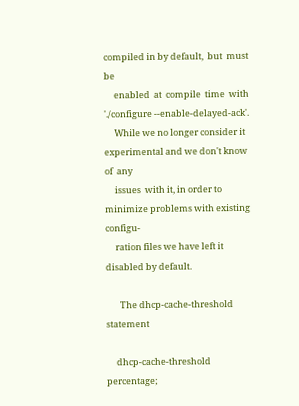compiled in by default,  but  must  be
     enabled  at  compile  time  with  './configure --enable-delayed-ack'.
     While we no longer consider it experimental and we don't know of  any
     issues  with it, in order to minimize problems with existing configu-
     ration files we have left it disabled by default.

       The dhcp-cache-threshold statement

     dhcp-cache-threshold percentage;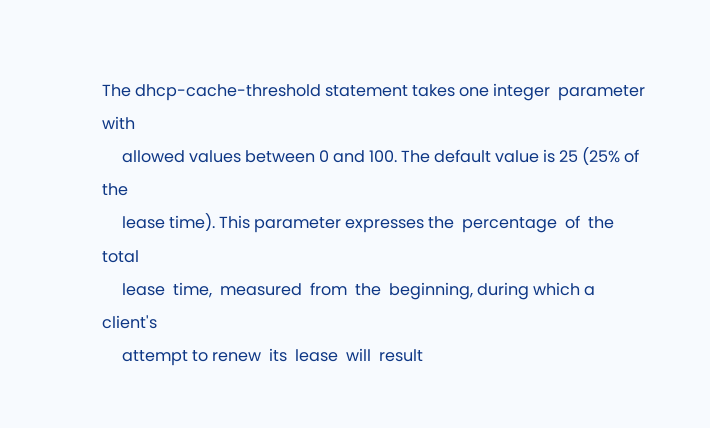The dhcp-cache-threshold statement takes one integer  parameter  with
     allowed values between 0 and 100. The default value is 25 (25% of the
     lease time). This parameter expresses the  percentage  of  the  total
     lease  time,  measured  from  the  beginning, during which a client's
     attempt to renew  its  lease  will  result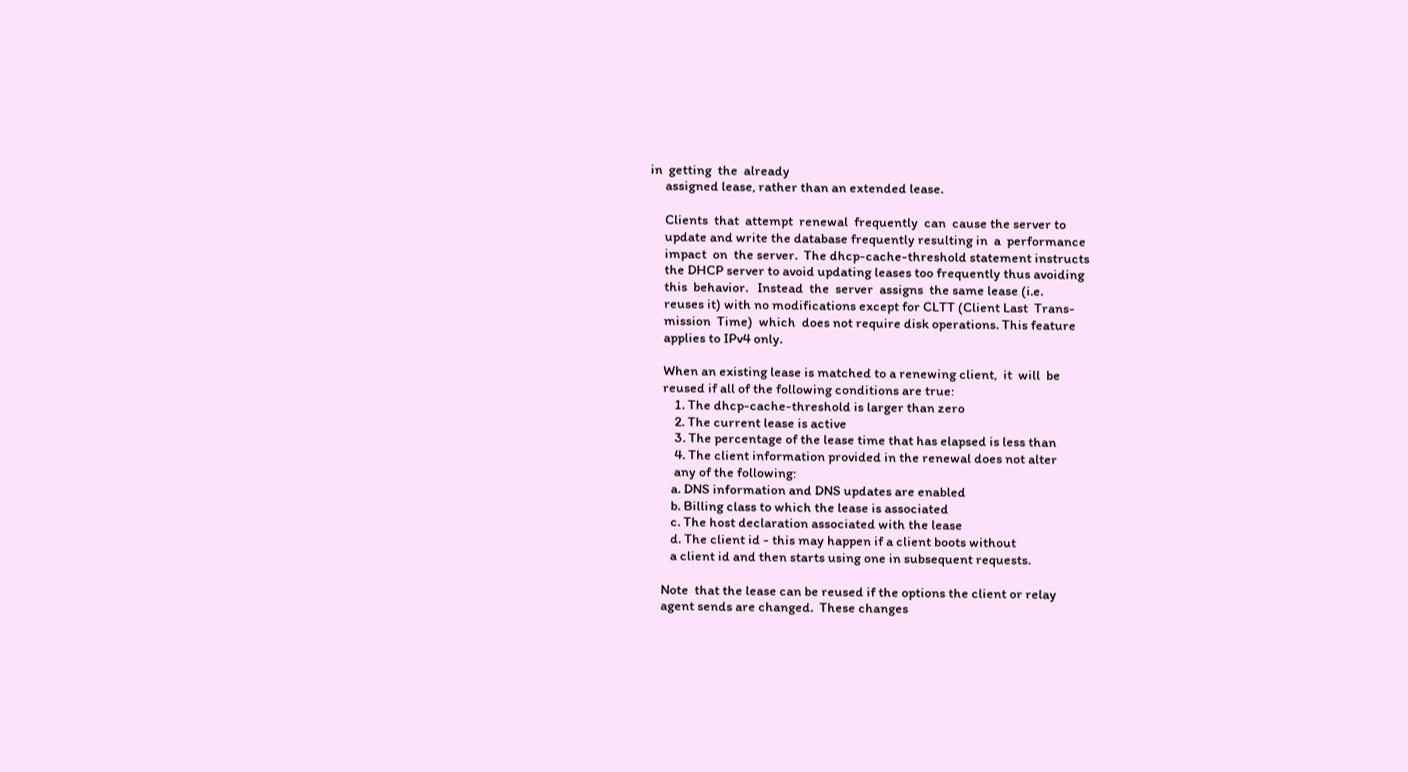in  getting  the  already
     assigned lease, rather than an extended lease.

     Clients  that  attempt  renewal  frequently  can  cause the server to
     update and write the database frequently resulting in  a  performance
     impact  on  the server.  The dhcp-cache-threshold statement instructs
     the DHCP server to avoid updating leases too frequently thus avoiding
     this  behavior.   Instead  the  server  assigns  the same lease (i.e.
     reuses it) with no modifications except for CLTT (Client Last  Trans-
     mission  Time)  which  does not require disk operations. This feature
     applies to IPv4 only.

     When an existing lease is matched to a renewing client,  it  will  be
     reused if all of the following conditions are true:
         1. The dhcp-cache-threshold is larger than zero
         2. The current lease is active
         3. The percentage of the lease time that has elapsed is less than
         4. The client information provided in the renewal does not alter
         any of the following:
        a. DNS information and DNS updates are enabled
        b. Billing class to which the lease is associated
        c. The host declaration associated with the lease
        d. The client id - this may happen if a client boots without
        a client id and then starts using one in subsequent requests.

     Note  that the lease can be reused if the options the client or relay
     agent sends are changed.  These changes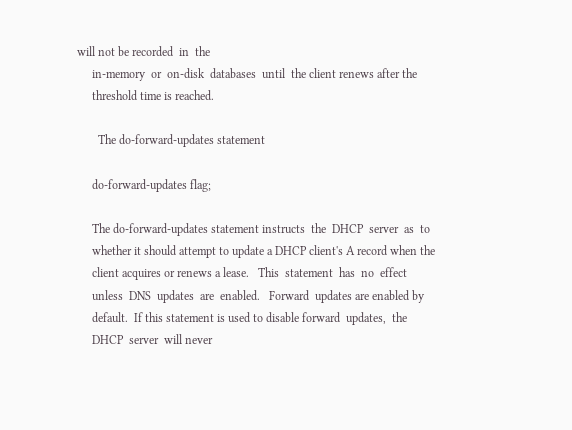will not be recorded  in  the
     in-memory  or  on-disk  databases  until  the client renews after the
     threshold time is reached.

       The do-forward-updates statement

     do-forward-updates flag;

     The do-forward-updates statement instructs  the  DHCP  server  as  to
     whether it should attempt to update a DHCP client's A record when the
     client acquires or renews a lease.   This  statement  has  no  effect
     unless  DNS  updates  are  enabled.   Forward  updates are enabled by
     default.  If this statement is used to disable forward  updates,  the
     DHCP  server  will never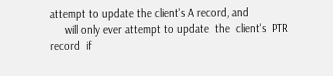attempt to update the client's A record, and
     will only ever attempt to update  the  client's  PTR  record  if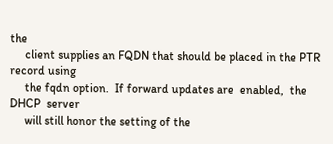the
     client supplies an FQDN that should be placed in the PTR record using
     the fqdn option.  If forward updates are  enabled,  the  DHCP  server
     will still honor the setting of the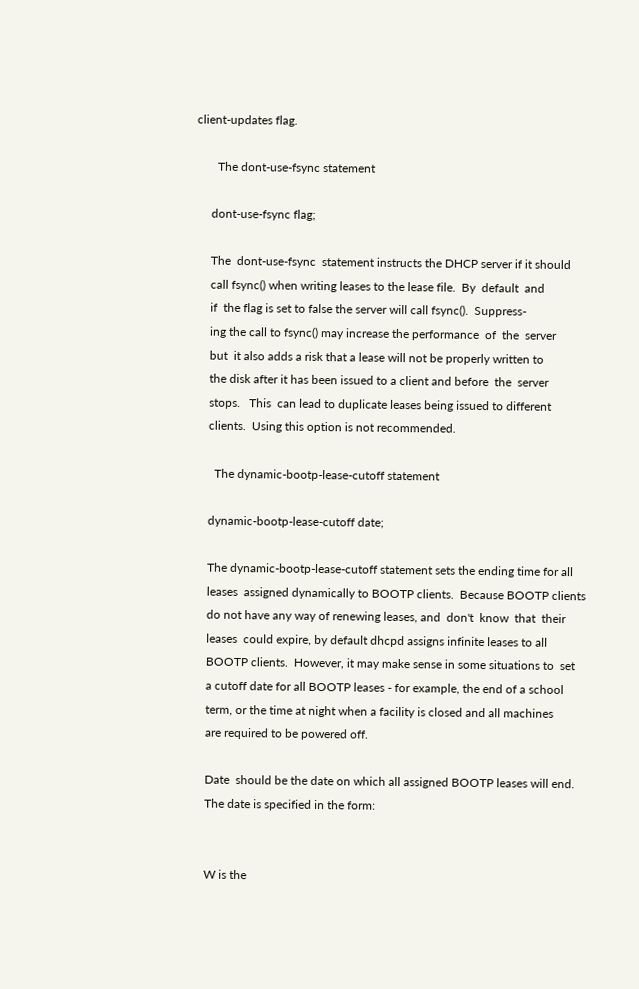client-updates flag.

       The dont-use-fsync statement

     dont-use-fsync flag;

     The  dont-use-fsync  statement instructs the DHCP server if it should
     call fsync() when writing leases to the lease file.  By  default  and
     if  the flag is set to false the server will call fsync().  Suppress-
     ing the call to fsync() may increase the performance  of  the  server
     but  it also adds a risk that a lease will not be properly written to
     the disk after it has been issued to a client and before  the  server
     stops.   This  can lead to duplicate leases being issued to different
     clients.  Using this option is not recommended.

       The dynamic-bootp-lease-cutoff statement

     dynamic-bootp-lease-cutoff date;

     The dynamic-bootp-lease-cutoff statement sets the ending time for all
     leases  assigned dynamically to BOOTP clients.  Because BOOTP clients
     do not have any way of renewing leases, and  don't  know  that  their
     leases  could expire, by default dhcpd assigns infinite leases to all
     BOOTP clients.  However, it may make sense in some situations to  set
     a cutoff date for all BOOTP leases - for example, the end of a school
     term, or the time at night when a facility is closed and all machines
     are required to be powered off.

     Date  should be the date on which all assigned BOOTP leases will end.
     The date is specified in the form:


     W is the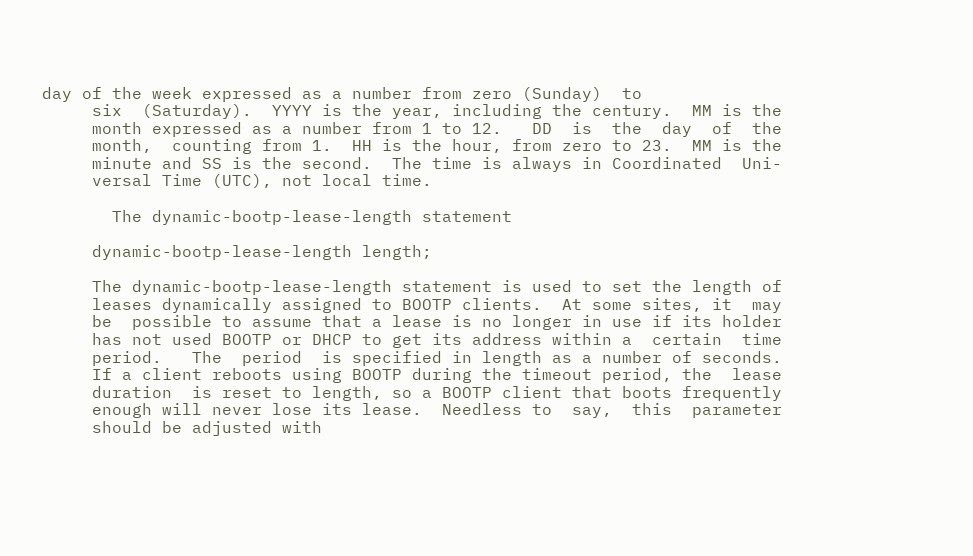day of the week expressed as a number from zero (Sunday)  to
     six  (Saturday).  YYYY is the year, including the century.  MM is the
     month expressed as a number from 1 to 12.   DD  is  the  day  of  the
     month,  counting from 1.  HH is the hour, from zero to 23.  MM is the
     minute and SS is the second.  The time is always in Coordinated  Uni-
     versal Time (UTC), not local time.

       The dynamic-bootp-lease-length statement

     dynamic-bootp-lease-length length;

     The dynamic-bootp-lease-length statement is used to set the length of
     leases dynamically assigned to BOOTP clients.  At some sites, it  may
     be  possible to assume that a lease is no longer in use if its holder
     has not used BOOTP or DHCP to get its address within a  certain  time
     period.   The  period  is specified in length as a number of seconds.
     If a client reboots using BOOTP during the timeout period, the  lease
     duration  is reset to length, so a BOOTP client that boots frequently
     enough will never lose its lease.  Needless to  say,  this  parameter
     should be adjusted with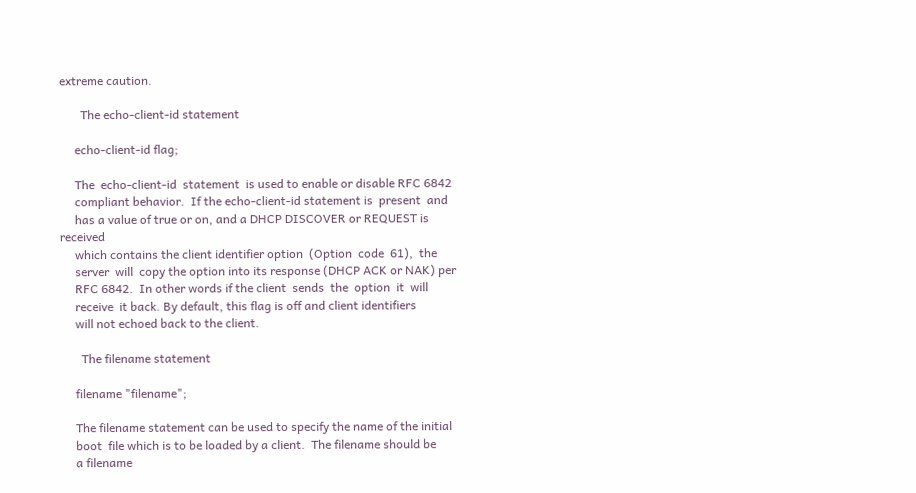extreme caution.

       The echo-client-id statement

     echo-client-id flag;

     The  echo-client-id  statement  is used to enable or disable RFC 6842
     compliant behavior.  If the echo-client-id statement is  present  and
     has a value of true or on, and a DHCP DISCOVER or REQUEST is received
     which contains the client identifier option  (Option  code  61),  the
     server  will  copy the option into its response (DHCP ACK or NAK) per
     RFC 6842.  In other words if the client  sends  the  option  it  will
     receive  it back. By default, this flag is off and client identifiers
     will not echoed back to the client.

       The filename statement

     filename "filename";

     The filename statement can be used to specify the name of the initial
     boot  file which is to be loaded by a client.  The filename should be
     a filename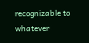recognizable to whatever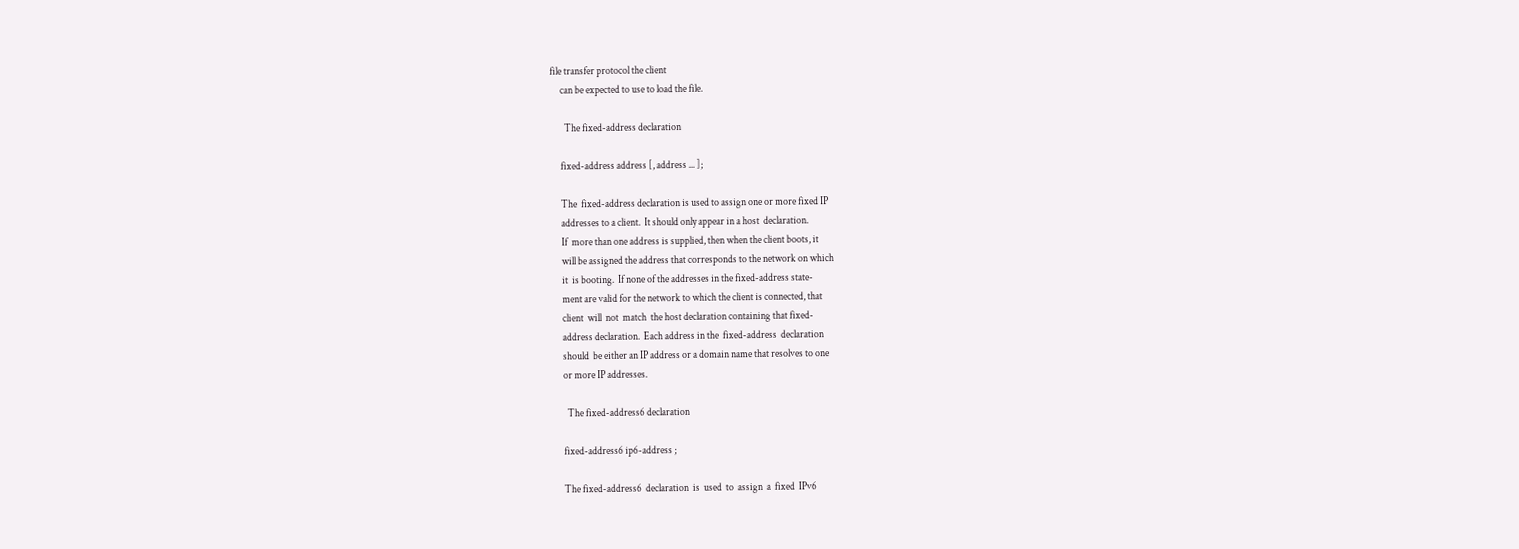file transfer protocol the client
     can be expected to use to load the file.

       The fixed-address declaration

     fixed-address address [, address ... ];

     The  fixed-address declaration is used to assign one or more fixed IP
     addresses to a client.  It should only appear in a host  declaration.
     If  more than one address is supplied, then when the client boots, it
     will be assigned the address that corresponds to the network on which
     it  is booting.  If none of the addresses in the fixed-address state-
     ment are valid for the network to which the client is connected, that
     client  will  not  match  the host declaration containing that fixed-
     address declaration.  Each address in the  fixed-address  declaration
     should  be either an IP address or a domain name that resolves to one
     or more IP addresses.

       The fixed-address6 declaration

     fixed-address6 ip6-address ;

     The fixed-address6  declaration  is  used  to  assign  a  fixed  IPv6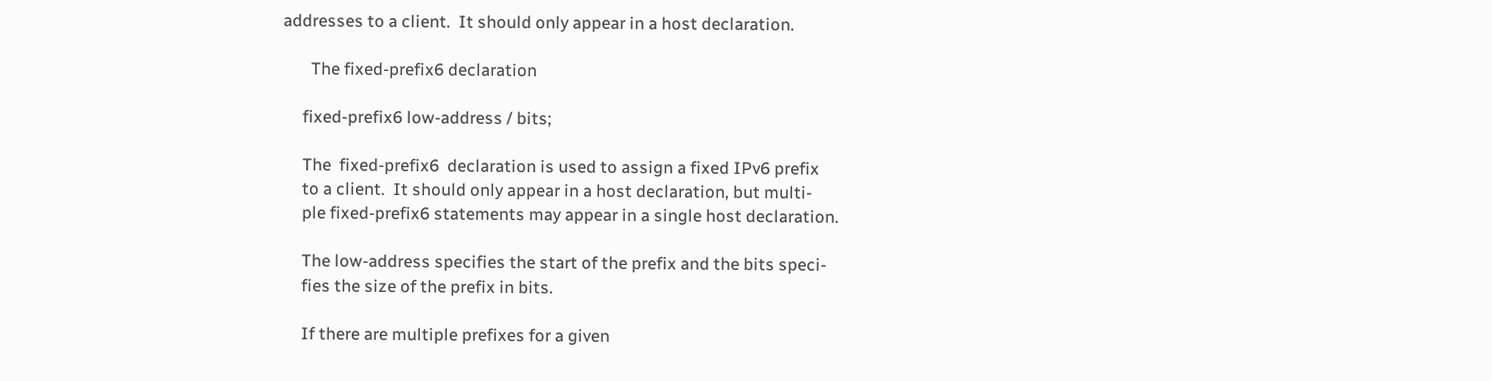addresses to a client.  It should only appear in a host declaration.

       The fixed-prefix6 declaration

     fixed-prefix6 low-address / bits;

     The  fixed-prefix6  declaration is used to assign a fixed IPv6 prefix
     to a client.  It should only appear in a host declaration, but multi-
     ple fixed-prefix6 statements may appear in a single host declaration.

     The low-address specifies the start of the prefix and the bits speci-
     fies the size of the prefix in bits.

     If there are multiple prefixes for a given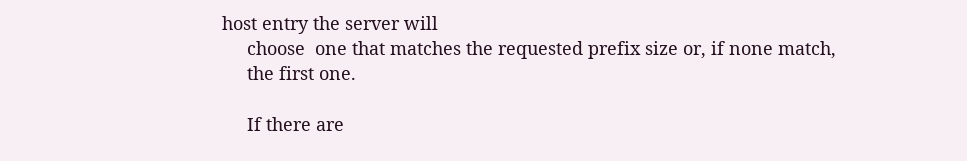host entry the server will
     choose  one that matches the requested prefix size or, if none match,
     the first one.

     If there are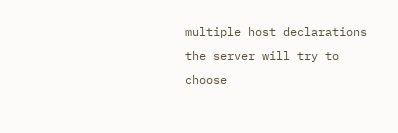multiple host declarations the server will try to choose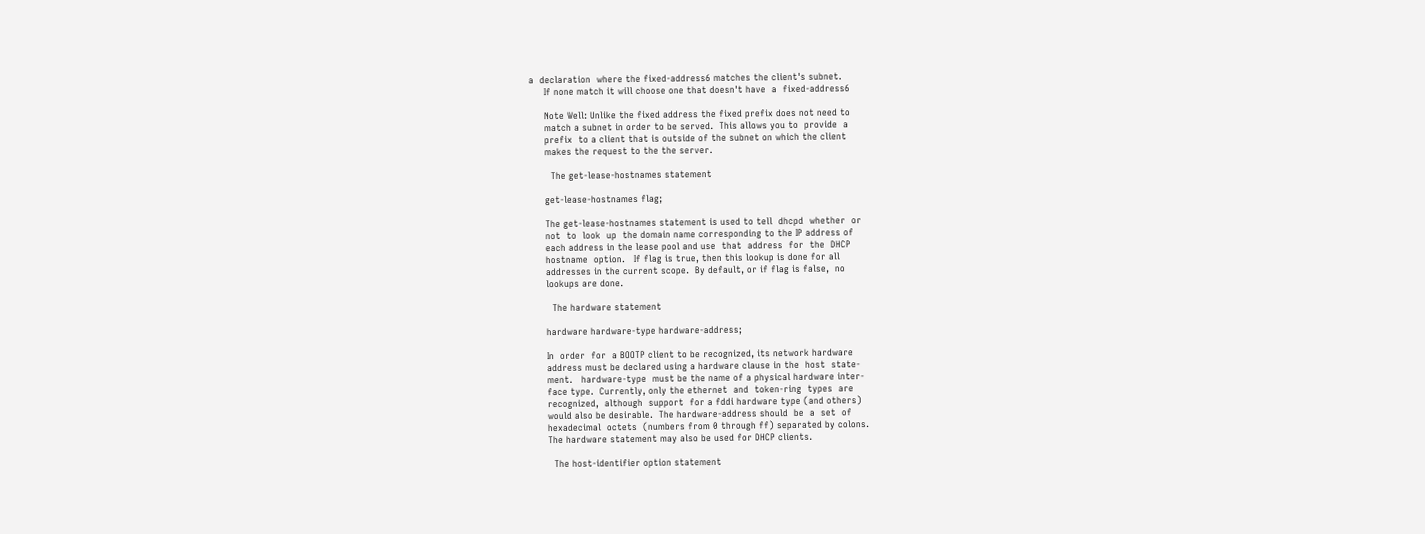a  declaration  where the fixed-address6 matches the client's subnet.
     If none match it will choose one that doesn't have  a  fixed-address6

     Note Well: Unlike the fixed address the fixed prefix does not need to
     match a subnet in order to be served.  This allows you to  provide  a
     prefix  to a client that is outside of the subnet on which the client
     makes the request to the the server.

       The get-lease-hostnames statement

     get-lease-hostnames flag;

     The get-lease-hostnames statement is used to tell  dhcpd  whether  or
     not  to  look  up  the domain name corresponding to the IP address of
     each address in the lease pool and use  that  address  for  the  DHCP
     hostname  option.   If flag is true, then this lookup is done for all
     addresses in the current scope.  By default, or if flag is false,  no
     lookups are done.

       The hardware statement

     hardware hardware-type hardware-address;

     In  order  for  a BOOTP client to be recognized, its network hardware
     address must be declared using a hardware clause in the  host  state-
     ment.   hardware-type  must be the name of a physical hardware inter-
     face type.  Currently, only the ethernet  and  token-ring  types  are
     recognized,  although  support  for a fddi hardware type (and others)
     would also be desirable.  The hardware-address should  be  a  set  of
     hexadecimal  octets  (numbers from 0 through ff) separated by colons.
     The hardware statement may also be used for DHCP clients.

       The host-identifier option statement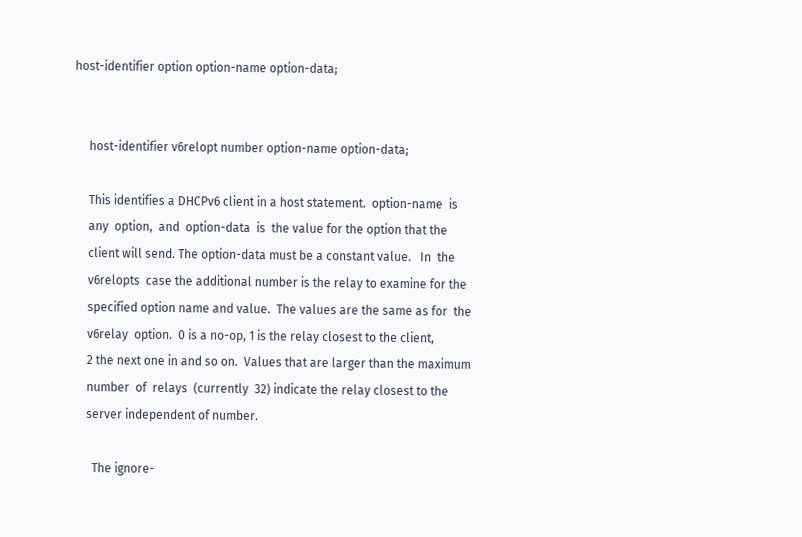host-identifier option option-name option-data;


     host-identifier v6relopt number option-name option-data;

     This identifies a DHCPv6 client in a host statement.  option-name  is
     any  option,  and  option-data  is  the value for the option that the
     client will send. The option-data must be a constant value.   In  the
     v6relopts  case the additional number is the relay to examine for the
     specified option name and value.  The values are the same as for  the
     v6relay  option.  0 is a no-op, 1 is the relay closest to the client,
     2 the next one in and so on.  Values that are larger than the maximum
     number  of  relays  (currently  32) indicate the relay closest to the
     server independent of number.

       The ignore-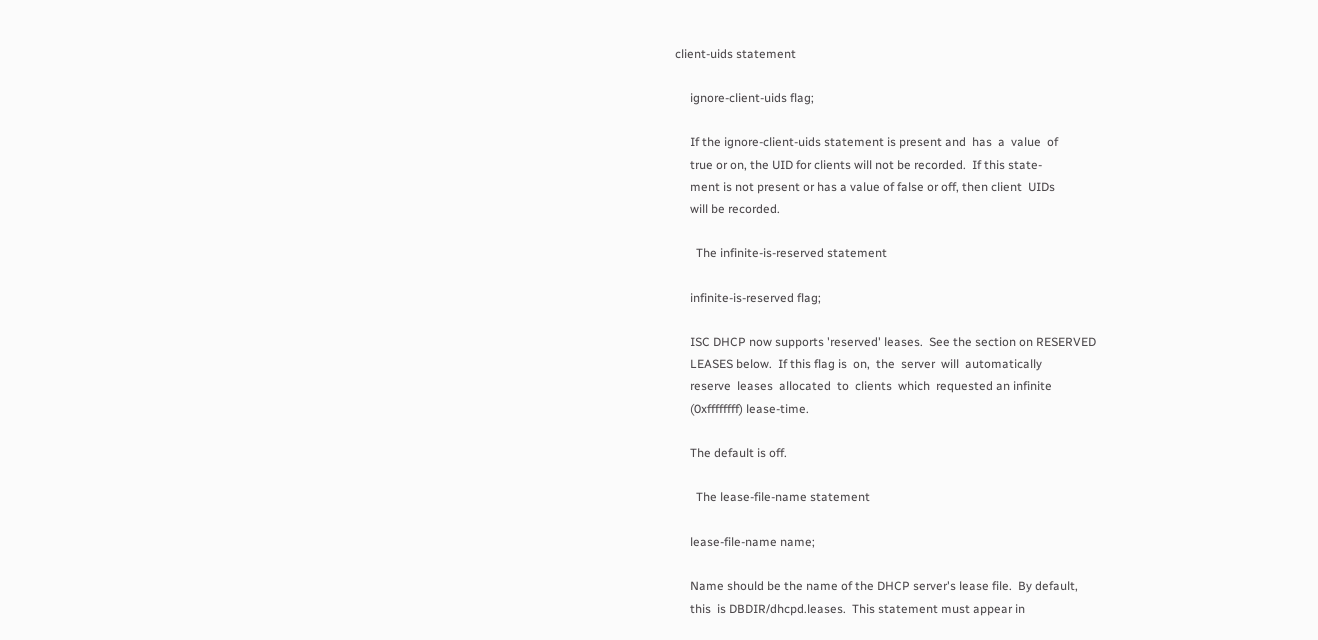client-uids statement

     ignore-client-uids flag;

     If the ignore-client-uids statement is present and  has  a  value  of
     true or on, the UID for clients will not be recorded.  If this state-
     ment is not present or has a value of false or off, then client  UIDs
     will be recorded.

       The infinite-is-reserved statement

     infinite-is-reserved flag;

     ISC DHCP now supports 'reserved' leases.  See the section on RESERVED
     LEASES below.  If this flag is  on,  the  server  will  automatically
     reserve  leases  allocated  to  clients  which  requested an infinite
     (0xffffffff) lease-time.

     The default is off.

       The lease-file-name statement

     lease-file-name name;

     Name should be the name of the DHCP server's lease file.  By default,
     this  is DBDIR/dhcpd.leases.  This statement must appear in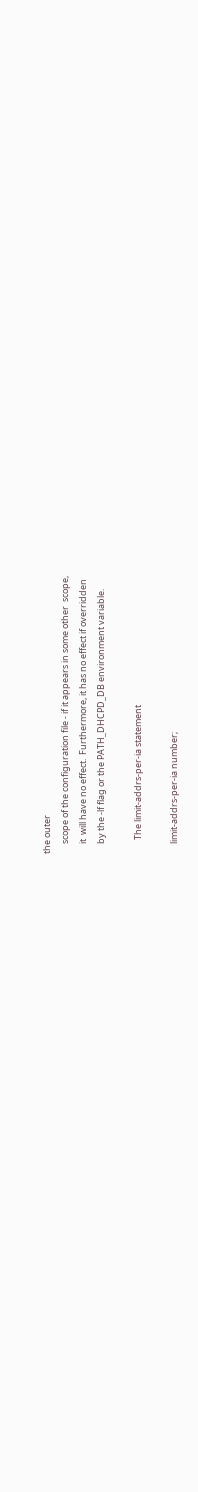the outer
     scope of the configuration file - if it appears in some other  scope,
     it  will have no effect.  Furthermore, it has no effect if overridden
     by the -lf flag or the PATH_DHCPD_DB environment variable.

       The limit-addrs-per-ia statement

     limit-addrs-per-ia number;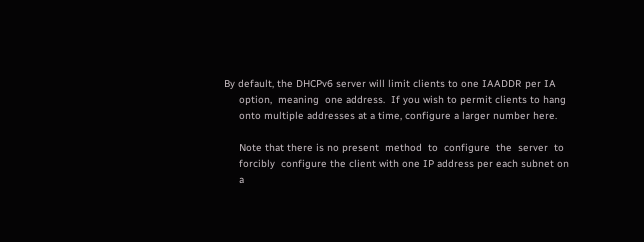By default, the DHCPv6 server will limit clients to one IAADDR per IA
     option,  meaning  one address.  If you wish to permit clients to hang
     onto multiple addresses at a time, configure a larger number here.

     Note that there is no present  method  to  configure  the  server  to
     forcibly  configure the client with one IP address per each subnet on
     a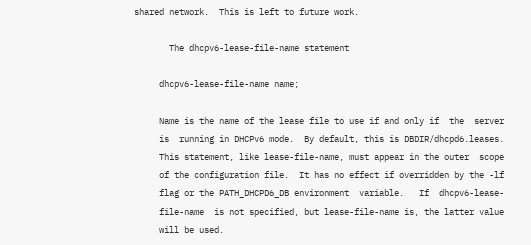shared network.  This is left to future work.

       The dhcpv6-lease-file-name statement

     dhcpv6-lease-file-name name;

     Name is the name of the lease file to use if and only if  the  server
     is  running in DHCPv6 mode.  By default, this is DBDIR/dhcpd6.leases.
     This statement, like lease-file-name, must appear in the outer  scope
     of the configuration file.  It has no effect if overridden by the -lf
     flag or the PATH_DHCPD6_DB environment  variable.   If  dhcpv6-lease-
     file-name  is not specified, but lease-file-name is, the latter value
     will be used.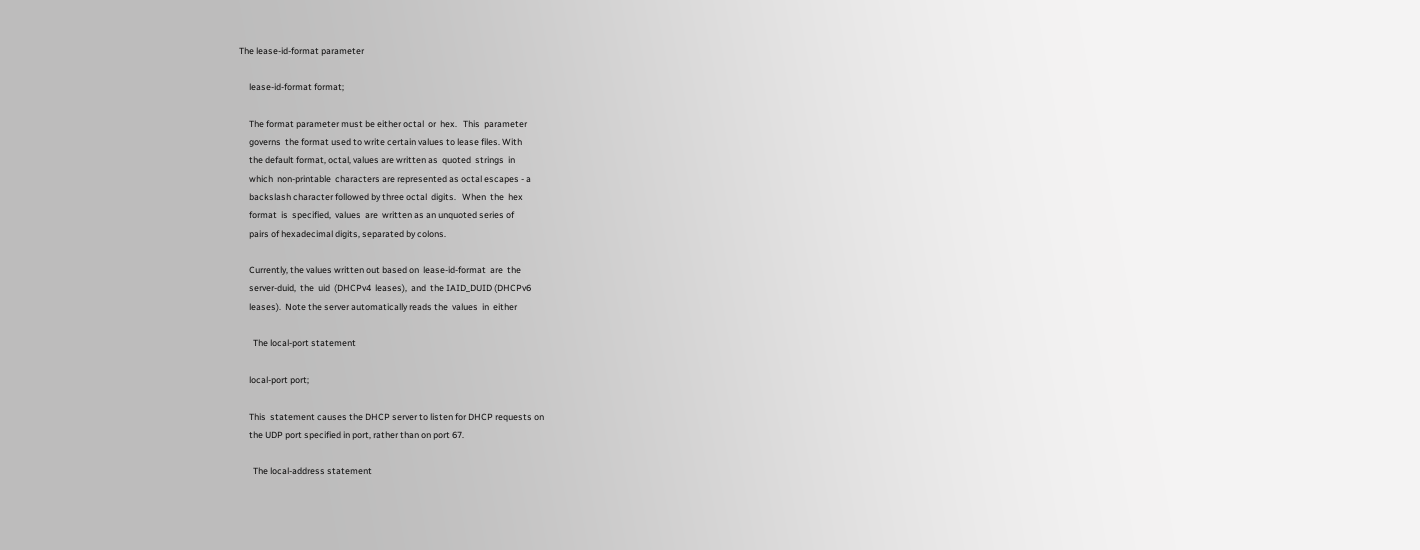The lease-id-format parameter

     lease-id-format format;

     The format parameter must be either octal  or  hex.   This  parameter
     governs  the format used to write certain values to lease files. With
     the default format, octal, values are written as  quoted  strings  in
     which  non-printable  characters are represented as octal escapes - a
     backslash character followed by three octal  digits.   When  the  hex
     format  is  specified,  values  are  written as an unquoted series of
     pairs of hexadecimal digits, separated by colons.

     Currently, the values written out based on  lease-id-format  are  the
     server-duid,  the  uid  (DHCPv4  leases),  and  the IAID_DUID (DHCPv6
     leases).  Note the server automatically reads the  values  in  either

       The local-port statement

     local-port port;

     This  statement causes the DHCP server to listen for DHCP requests on
     the UDP port specified in port, rather than on port 67.

       The local-address statement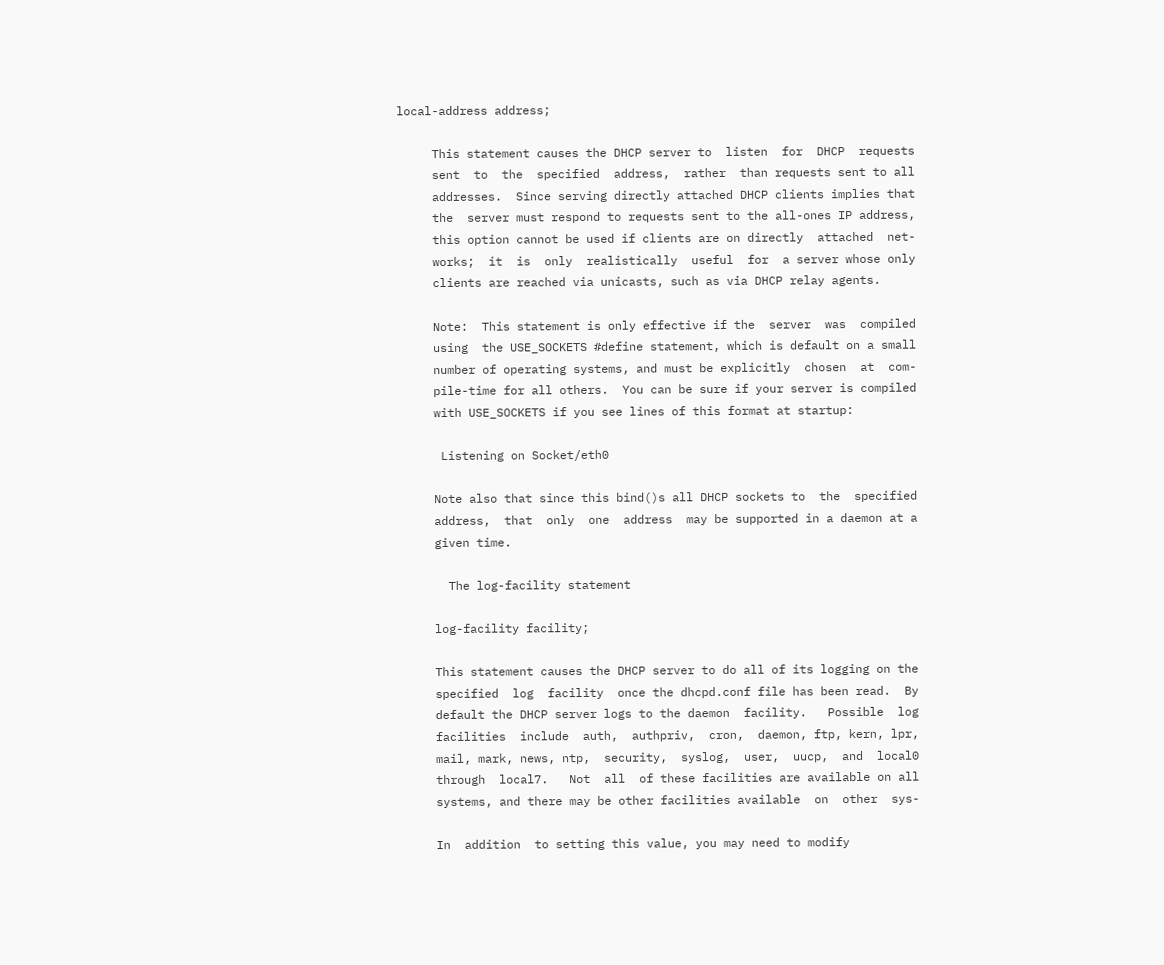local-address address;

     This statement causes the DHCP server to  listen  for  DHCP  requests
     sent  to  the  specified  address,  rather  than requests sent to all
     addresses.  Since serving directly attached DHCP clients implies that
     the  server must respond to requests sent to the all-ones IP address,
     this option cannot be used if clients are on directly  attached  net-
     works;  it  is  only  realistically  useful  for  a server whose only
     clients are reached via unicasts, such as via DHCP relay agents.

     Note:  This statement is only effective if the  server  was  compiled
     using  the USE_SOCKETS #define statement, which is default on a small
     number of operating systems, and must be explicitly  chosen  at  com-
     pile-time for all others.  You can be sure if your server is compiled
     with USE_SOCKETS if you see lines of this format at startup:

      Listening on Socket/eth0

     Note also that since this bind()s all DHCP sockets to  the  specified
     address,  that  only  one  address  may be supported in a daemon at a
     given time.

       The log-facility statement

     log-facility facility;

     This statement causes the DHCP server to do all of its logging on the
     specified  log  facility  once the dhcpd.conf file has been read.  By
     default the DHCP server logs to the daemon  facility.   Possible  log
     facilities  include  auth,  authpriv,  cron,  daemon, ftp, kern, lpr,
     mail, mark, news, ntp,  security,  syslog,  user,  uucp,  and  local0
     through  local7.   Not  all  of these facilities are available on all
     systems, and there may be other facilities available  on  other  sys-

     In  addition  to setting this value, you may need to modify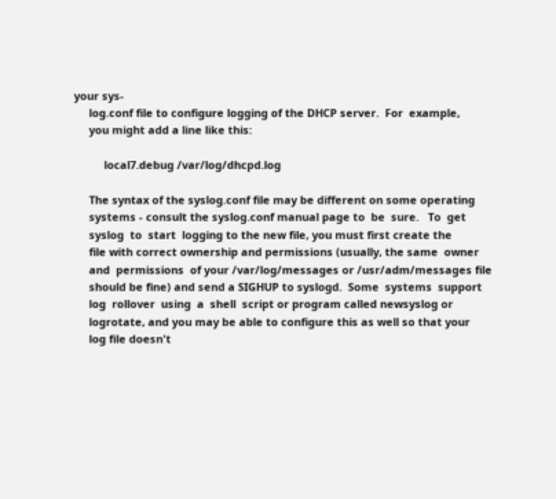your sys-
     log.conf file to configure logging of the DHCP server.  For  example,
     you might add a line like this:

          local7.debug /var/log/dhcpd.log

     The syntax of the syslog.conf file may be different on some operating
     systems - consult the syslog.conf manual page to  be  sure.   To  get
     syslog  to  start  logging to the new file, you must first create the
     file with correct ownership and permissions (usually, the same  owner
     and  permissions  of your /var/log/messages or /usr/adm/messages file
     should be fine) and send a SIGHUP to syslogd.  Some  systems  support
     log  rollover  using  a  shell  script or program called newsyslog or
     logrotate, and you may be able to configure this as well so that your
     log file doesn't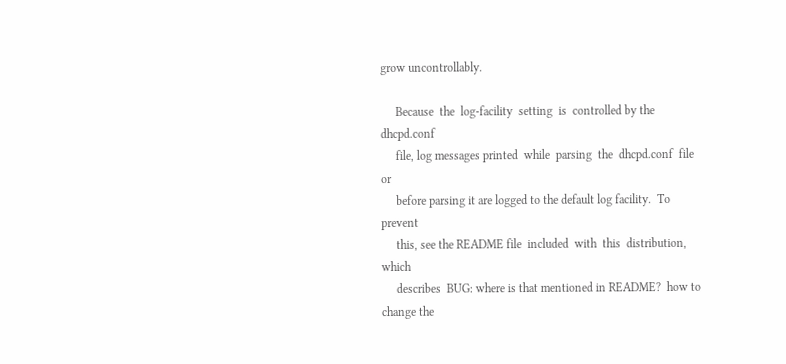grow uncontrollably.

     Because  the  log-facility  setting  is  controlled by the dhcpd.conf
     file, log messages printed  while  parsing  the  dhcpd.conf  file  or
     before parsing it are logged to the default log facility.  To prevent
     this, see the README file  included  with  this  distribution,  which
     describes  BUG: where is that mentioned in README?  how to change the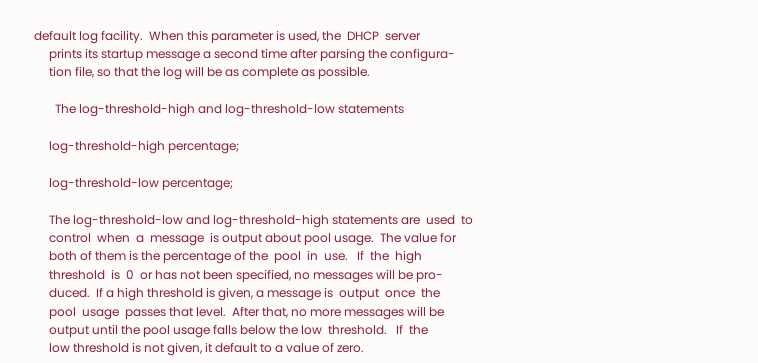default log facility.  When this parameter is used, the  DHCP  server
     prints its startup message a second time after parsing the configura-
     tion file, so that the log will be as complete as possible.

       The log-threshold-high and log-threshold-low statements

     log-threshold-high percentage;

     log-threshold-low percentage;

     The log-threshold-low and log-threshold-high statements are  used  to
     control  when  a  message  is output about pool usage.  The value for
     both of them is the percentage of the  pool  in  use.   If  the  high
     threshold  is  0  or has not been specified, no messages will be pro-
     duced.  If a high threshold is given, a message is  output  once  the
     pool  usage  passes that level.  After that, no more messages will be
     output until the pool usage falls below the low  threshold.   If  the
     low threshold is not given, it default to a value of zero.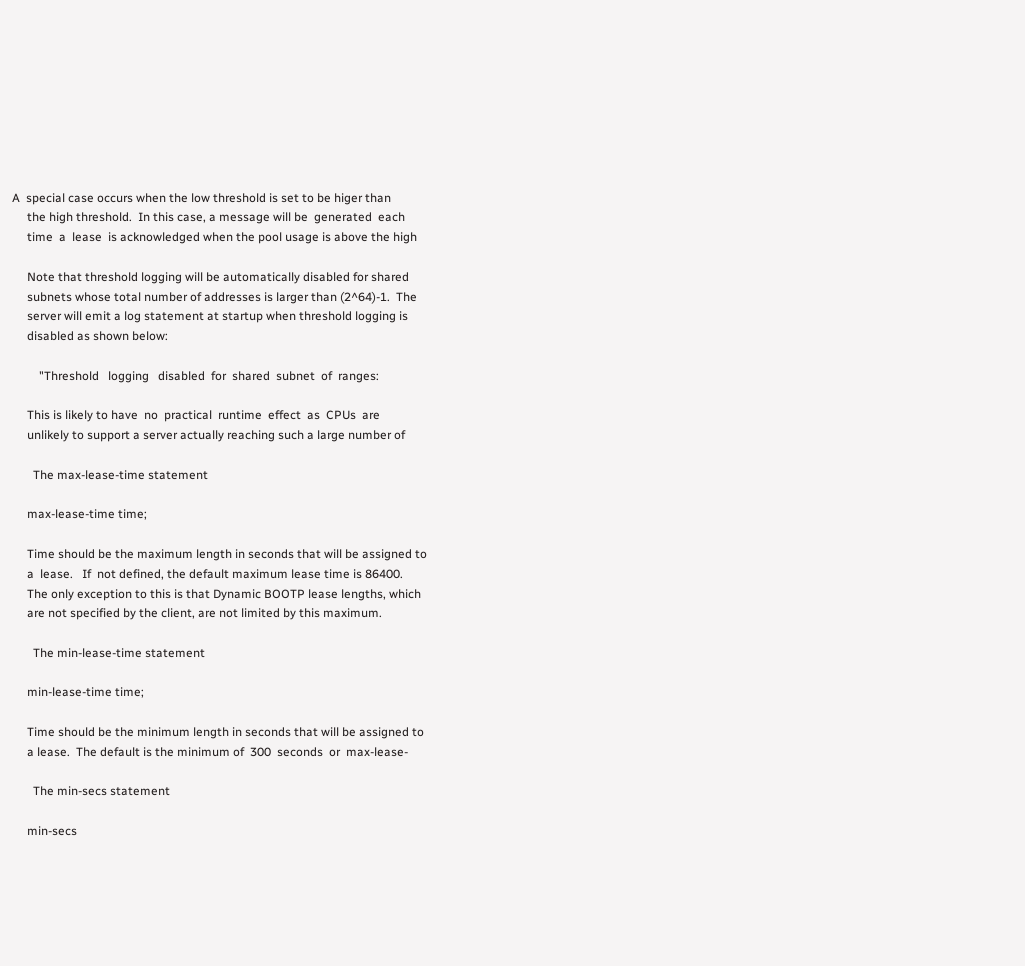A  special case occurs when the low threshold is set to be higer than
     the high threshold.  In this case, a message will be  generated  each
     time  a  lease  is acknowledged when the pool usage is above the high

     Note that threshold logging will be automatically disabled for shared
     subnets whose total number of addresses is larger than (2^64)-1.  The
     server will emit a log statement at startup when threshold logging is
     disabled as shown below:

         "Threshold   logging   disabled  for  shared  subnet  of  ranges:

     This is likely to have  no  practical  runtime  effect  as  CPUs  are
     unlikely to support a server actually reaching such a large number of

       The max-lease-time statement

     max-lease-time time;

     Time should be the maximum length in seconds that will be assigned to
     a  lease.   If  not defined, the default maximum lease time is 86400.
     The only exception to this is that Dynamic BOOTP lease lengths, which
     are not specified by the client, are not limited by this maximum.

       The min-lease-time statement

     min-lease-time time;

     Time should be the minimum length in seconds that will be assigned to
     a lease.  The default is the minimum of  300  seconds  or  max-lease-

       The min-secs statement

     min-secs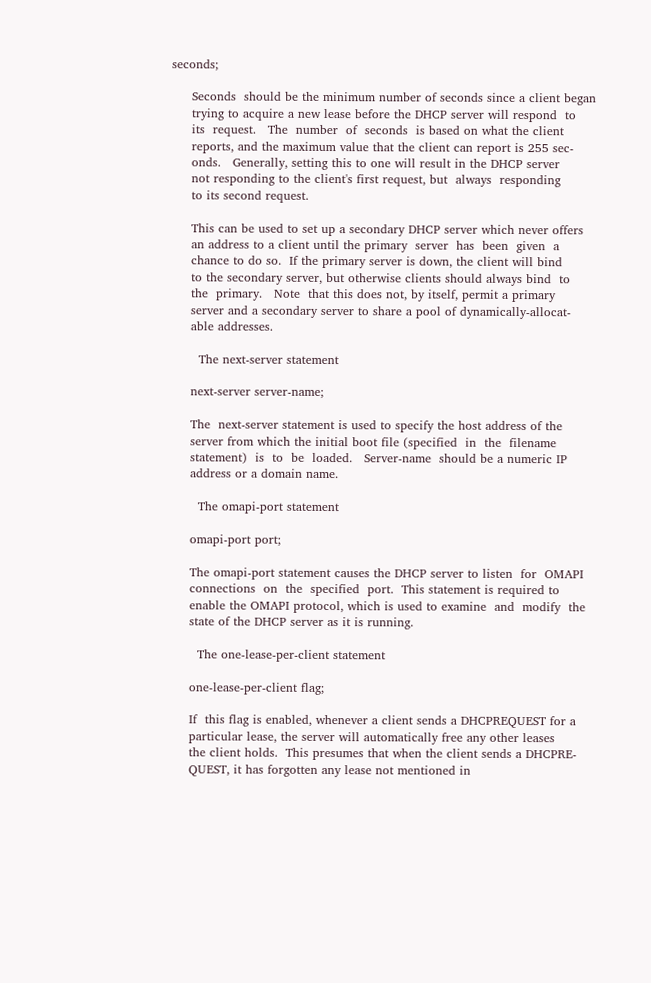seconds;

     Seconds  should be the minimum number of seconds since a client began
     trying to acquire a new lease before the DHCP server will respond  to
     its  request.   The  number  of  seconds  is based on what the client
     reports, and the maximum value that the client can report is 255 sec-
     onds.   Generally, setting this to one will result in the DHCP server
     not responding to the client's first request, but  always  responding
     to its second request.

     This can be used to set up a secondary DHCP server which never offers
     an address to a client until the primary  server  has  been  given  a
     chance to do so.  If the primary server is down, the client will bind
     to the secondary server, but otherwise clients should always bind  to
     the  primary.   Note  that this does not, by itself, permit a primary
     server and a secondary server to share a pool of dynamically-allocat-
     able addresses.

       The next-server statement

     next-server server-name;

     The  next-server statement is used to specify the host address of the
     server from which the initial boot file (specified  in  the  filename
     statement)  is  to  be  loaded.   Server-name  should be a numeric IP
     address or a domain name.

       The omapi-port statement

     omapi-port port;

     The omapi-port statement causes the DHCP server to listen  for  OMAPI
     connections  on  the  specified  port.  This statement is required to
     enable the OMAPI protocol, which is used to examine  and  modify  the
     state of the DHCP server as it is running.

       The one-lease-per-client statement

     one-lease-per-client flag;

     If  this flag is enabled, whenever a client sends a DHCPREQUEST for a
     particular lease, the server will automatically free any other leases
     the client holds.  This presumes that when the client sends a DHCPRE-
     QUEST, it has forgotten any lease not mentioned in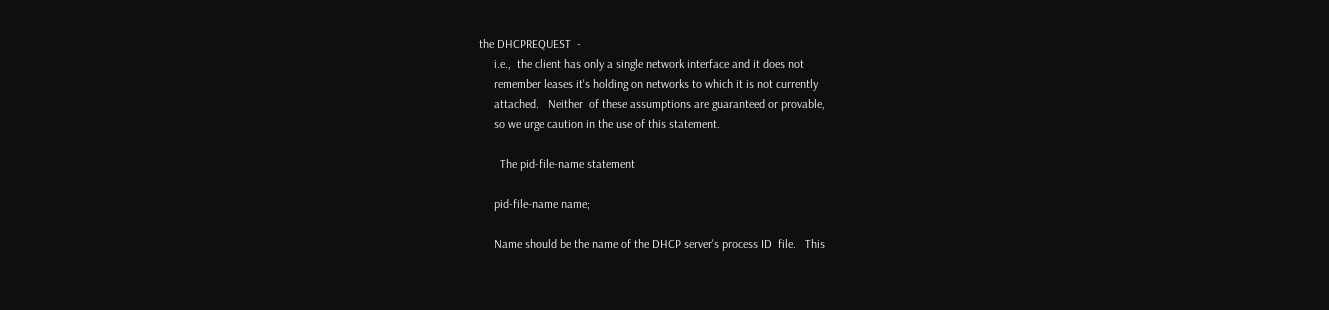the DHCPREQUEST  -
     i.e.,  the client has only a single network interface and it does not
     remember leases it's holding on networks to which it is not currently
     attached.   Neither  of these assumptions are guaranteed or provable,
     so we urge caution in the use of this statement.

       The pid-file-name statement

     pid-file-name name;

     Name should be the name of the DHCP server's process ID  file.   This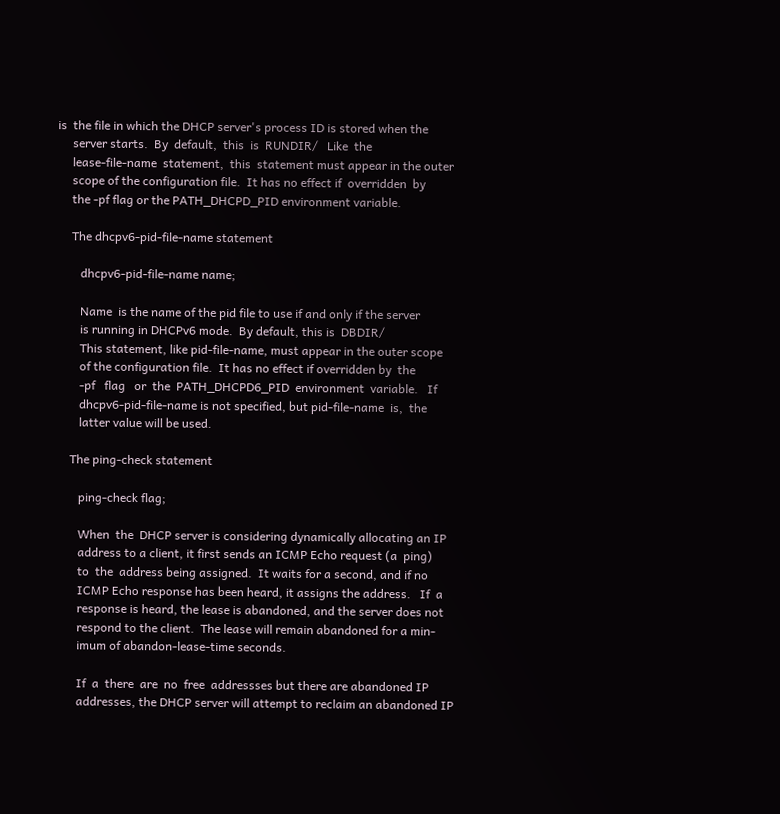is  the file in which the DHCP server's process ID is stored when the
     server starts.  By  default,  this  is  RUNDIR/   Like  the
     lease-file-name  statement,  this  statement must appear in the outer
     scope of the configuration file.  It has no effect if  overridden  by
     the -pf flag or the PATH_DHCPD_PID environment variable.

     The dhcpv6-pid-file-name statement

        dhcpv6-pid-file-name name;

        Name  is the name of the pid file to use if and only if the server
        is running in DHCPv6 mode.  By default, this is  DBDIR/
        This statement, like pid-file-name, must appear in the outer scope
        of the configuration file.  It has no effect if overridden by  the
        -pf   flag   or  the  PATH_DHCPD6_PID  environment  variable.   If
        dhcpv6-pid-file-name is not specified, but pid-file-name  is,  the
        latter value will be used.

     The ping-check statement

        ping-check flag;

        When  the  DHCP server is considering dynamically allocating an IP
        address to a client, it first sends an ICMP Echo request (a  ping)
        to  the  address being assigned.  It waits for a second, and if no
        ICMP Echo response has been heard, it assigns the address.   If  a
        response is heard, the lease is abandoned, and the server does not
        respond to the client.  The lease will remain abandoned for a min-
        imum of abandon-lease-time seconds.

        If  a  there  are  no  free  addressses but there are abandoned IP
        addresses, the DHCP server will attempt to reclaim an abandoned IP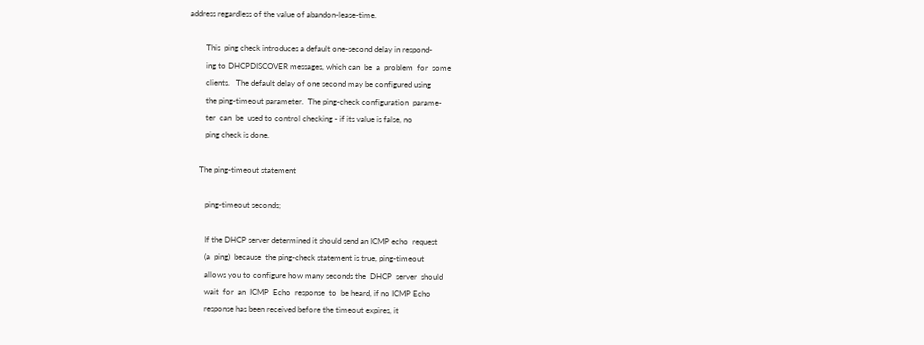address regardless of the value of abandon-lease-time.

        This  ping check introduces a default one-second delay in respond-
        ing to DHCPDISCOVER messages, which can  be  a  problem  for  some
        clients.   The default delay of one second may be configured using
        the ping-timeout parameter.  The ping-check configuration  parame-
        ter  can  be  used to control checking - if its value is false, no
        ping check is done.

     The ping-timeout statement

        ping-timeout seconds;

        If the DHCP server determined it should send an ICMP echo  request
        (a  ping)  because  the ping-check statement is true, ping-timeout
        allows you to configure how many seconds the  DHCP  server  should
        wait  for  an  ICMP  Echo  response  to  be heard, if no ICMP Echo
        response has been received before the timeout expires, it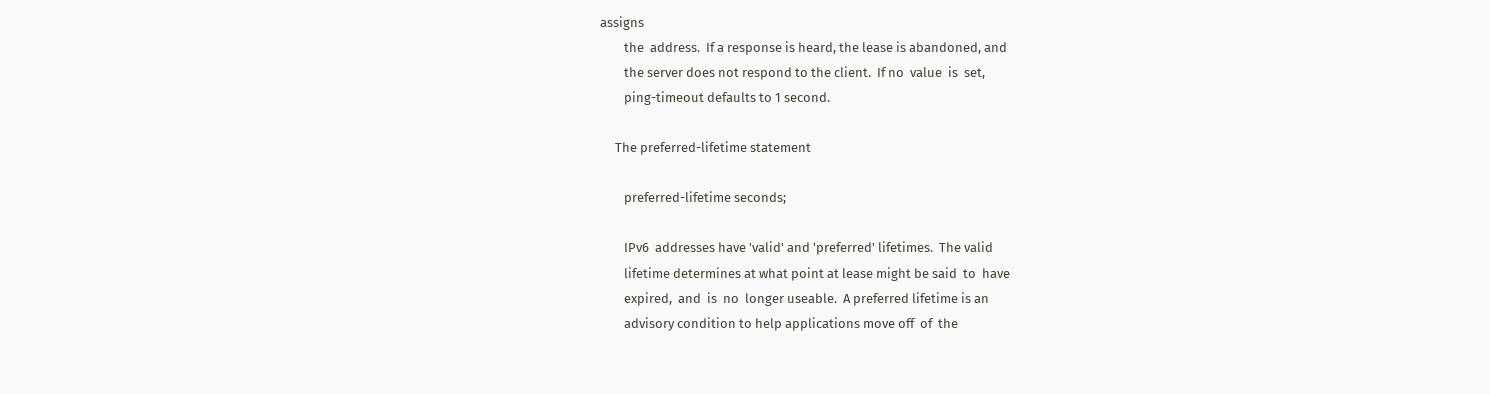assigns
        the  address.  If a response is heard, the lease is abandoned, and
        the server does not respond to the client.  If no  value  is  set,
        ping-timeout defaults to 1 second.

     The preferred-lifetime statement

        preferred-lifetime seconds;

        IPv6  addresses have 'valid' and 'preferred' lifetimes.  The valid
        lifetime determines at what point at lease might be said  to  have
        expired,  and  is  no  longer useable.  A preferred lifetime is an
        advisory condition to help applications move off  of  the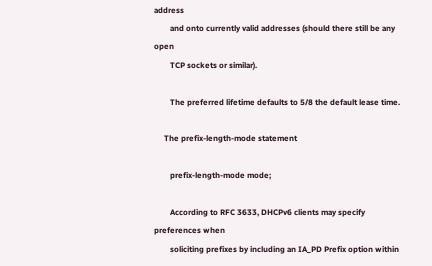address
        and onto currently valid addresses (should there still be any open
        TCP sockets or similar).

        The preferred lifetime defaults to 5/8 the default lease time.

     The prefix-length-mode statement

        prefix-length-mode mode;

        According to RFC 3633, DHCPv6 clients may specify preferences when
        soliciting prefixes by including an IA_PD Prefix option within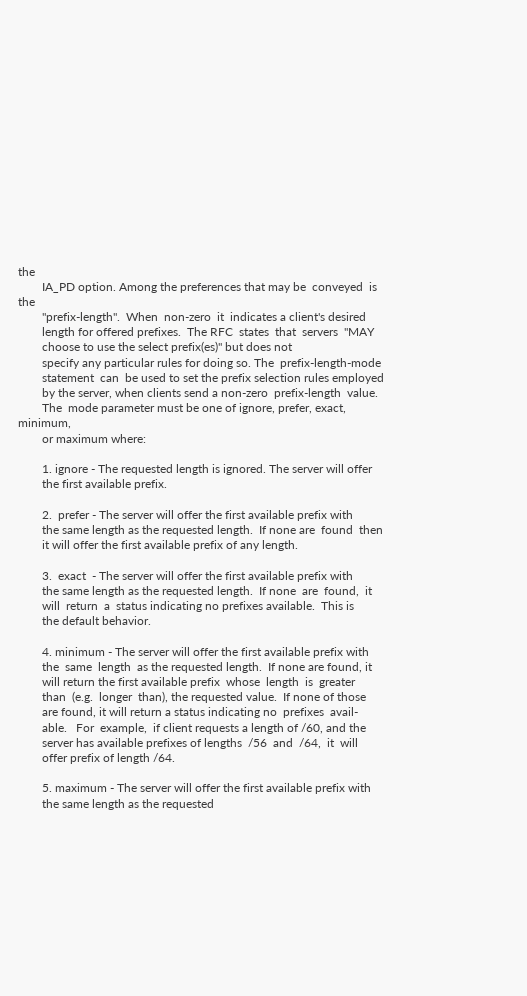the
        IA_PD option. Among the preferences that may be  conveyed  is  the
        "prefix-length".  When  non-zero  it  indicates a client's desired
        length for offered prefixes.  The RFC  states  that  servers  "MAY
        choose to use the select prefix(es)" but does not
        specify any particular rules for doing so. The  prefix-length-mode
        statement  can  be used to set the prefix selection rules employed
        by the server, when clients send a non-zero  prefix-length  value.
        The  mode parameter must be one of ignore, prefer, exact, minimum,
        or maximum where:

        1. ignore - The requested length is ignored. The server will offer
        the first available prefix.

        2.  prefer - The server will offer the first available prefix with
        the same length as the requested length.  If none are  found  then
        it will offer the first available prefix of any length.

        3.  exact  - The server will offer the first available prefix with
        the same length as the requested length.  If none  are  found,  it
        will  return  a  status indicating no prefixes available.  This is
        the default behavior.

        4. minimum - The server will offer the first available prefix with
        the  same  length  as the requested length.  If none are found, it
        will return the first available prefix  whose  length  is  greater
        than  (e.g.  longer  than), the requested value.  If none of those
        are found, it will return a status indicating no  prefixes  avail-
        able.   For  example,  if client requests a length of /60, and the
        server has available prefixes of lengths  /56  and  /64,  it  will
        offer prefix of length /64.

        5. maximum - The server will offer the first available prefix with
        the same length as the requested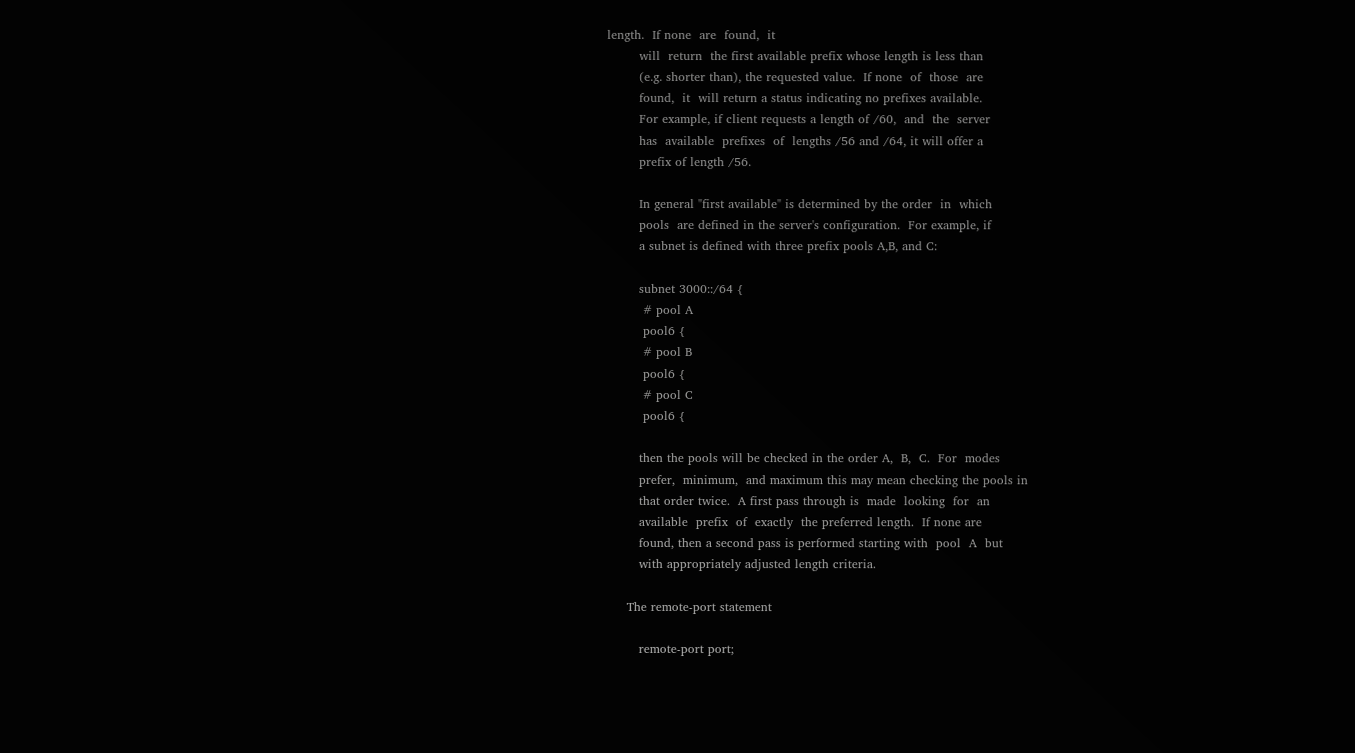length.  If none  are  found,  it
        will  return  the first available prefix whose length is less than
        (e.g. shorter than), the requested value.  If none  of  those  are
        found,  it  will return a status indicating no prefixes available.
        For example, if client requests a length of /60,  and  the  server
        has  available  prefixes  of  lengths /56 and /64, it will offer a
        prefix of length /56.

        In general "first available" is determined by the order  in  which
        pools  are defined in the server's configuration.  For example, if
        a subnet is defined with three prefix pools A,B, and C:

        subnet 3000::/64 {
         # pool A
         pool6 {
         # pool B
         pool6 {
         # pool C
         pool6 {

        then the pools will be checked in the order A,  B,  C.  For  modes
        prefer,  minimum,  and maximum this may mean checking the pools in
        that order twice.  A first pass through is  made  looking  for  an
        available  prefix  of  exactly  the preferred length.  If none are
        found, then a second pass is performed starting with  pool  A  but
        with appropriately adjusted length criteria.

     The remote-port statement

        remote-port port;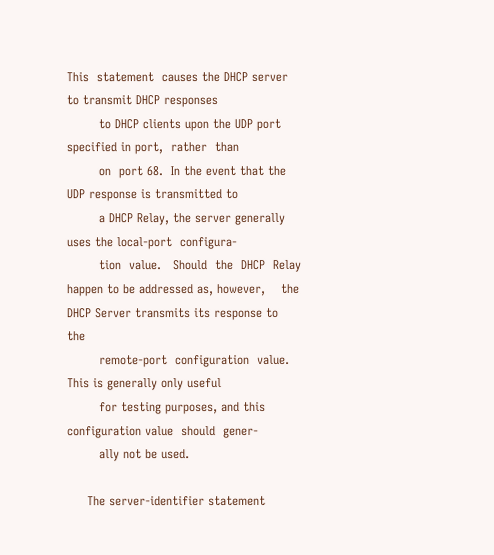This  statement  causes the DHCP server to transmit DHCP responses
        to DHCP clients upon the UDP port specified in port,  rather  than
        on  port 68.  In the event that the UDP response is transmitted to
        a DHCP Relay, the server generally uses the local-port  configura-
        tion  value.   Should  the  DHCP  Relay  happen to be addressed as, however,    the DHCP Server transmits its response to  the
        remote-port  configuration  value.   This is generally only useful
        for testing purposes, and this configuration value  should  gener-
        ally not be used.

     The server-identifier statement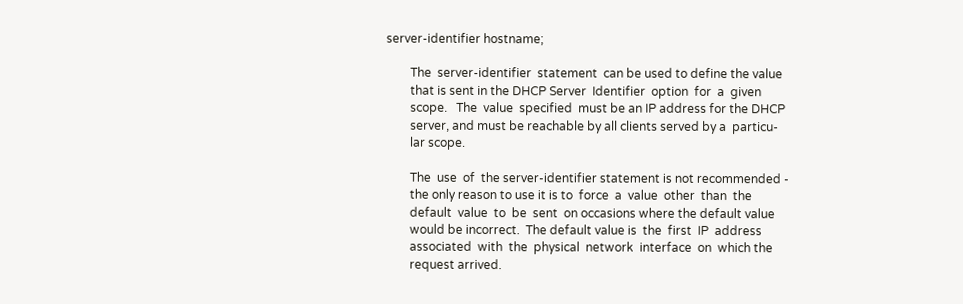server-identifier hostname;

        The  server-identifier  statement  can be used to define the value
        that is sent in the DHCP Server  Identifier  option  for  a  given
        scope.   The  value  specified  must be an IP address for the DHCP
        server, and must be reachable by all clients served by a  particu-
        lar scope.

        The  use  of  the server-identifier statement is not recommended -
        the only reason to use it is to  force  a  value  other  than  the
        default  value  to  be  sent  on occasions where the default value
        would be incorrect.  The default value is  the  first  IP  address
        associated  with  the  physical  network  interface  on  which the
        request arrived.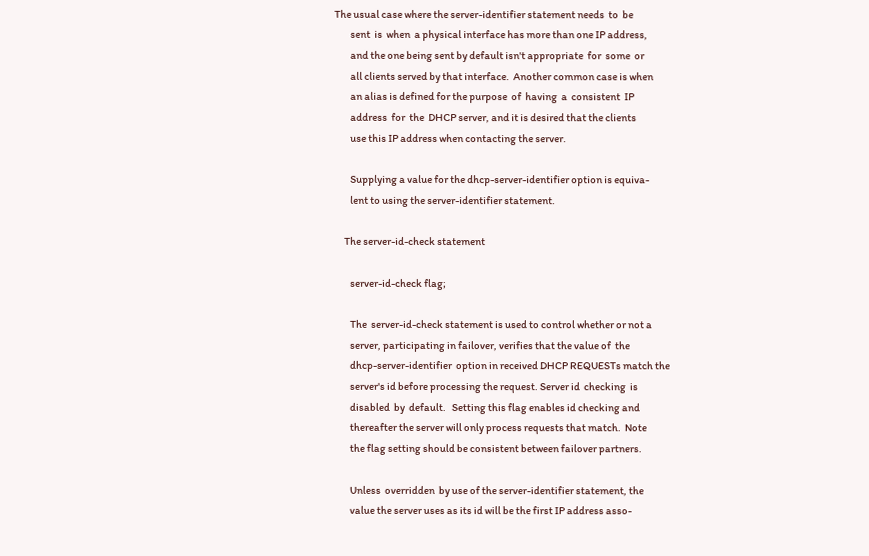The usual case where the server-identifier statement needs  to  be
        sent  is  when  a physical interface has more than one IP address,
        and the one being sent by default isn't appropriate  for  some  or
        all clients served by that interface.  Another common case is when
        an alias is defined for the purpose  of  having  a  consistent  IP
        address  for  the  DHCP server, and it is desired that the clients
        use this IP address when contacting the server.

        Supplying a value for the dhcp-server-identifier option is equiva-
        lent to using the server-identifier statement.

     The server-id-check statement

        server-id-check flag;

        The  server-id-check statement is used to control whether or not a
        server, participating in failover, verifies that the value of  the
        dhcp-server-identifier  option in received DHCP REQUESTs match the
        server's id before processing the request. Server id  checking  is
        disabled  by  default.   Setting this flag enables id checking and
        thereafter the server will only process requests that match.  Note
        the flag setting should be consistent between failover partners.

        Unless  overridden  by use of the server-identifier statement, the
        value the server uses as its id will be the first IP address asso-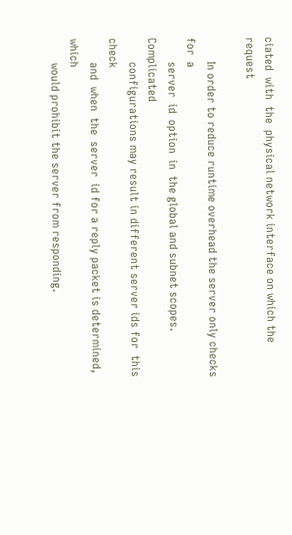ciated  with  the  physical network interface on which the request

        In order to reduce runtime overhead the server only checks  for  a
        server  id  option  in  the global and subnet scopes.  Complicated
        configurations may result in different server ids for  this  check
        and  when  the  server  id for a reply packet is determined, which
        would prohibit the server from responding.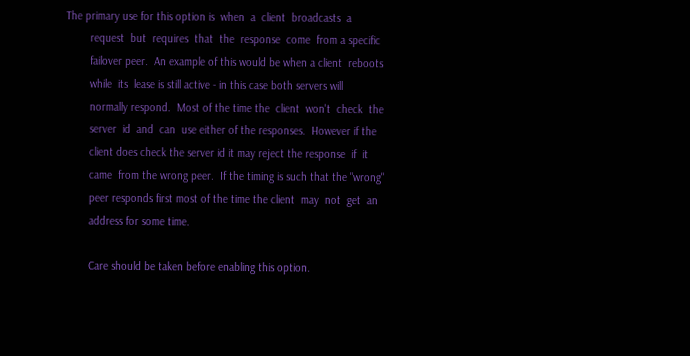The primary use for this option is  when  a  client  broadcasts  a
        request  but  requires  that  the  response  come  from a specific
        failover peer.  An example of this would be when a client  reboots
        while  its  lease is still active - in this case both servers will
        normally respond.  Most of the time the  client  won't  check  the
        server  id  and  can  use either of the responses.  However if the
        client does check the server id it may reject the response  if  it
        came  from the wrong peer.  If the timing is such that the "wrong"
        peer responds first most of the time the client  may  not  get  an
        address for some time.

        Care should be taken before enabling this option.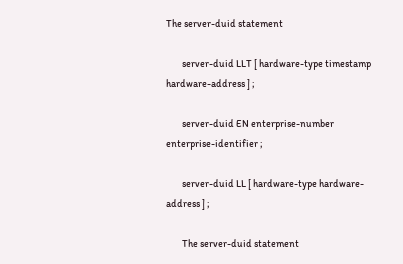The server-duid statement

        server-duid LLT [ hardware-type timestamp hardware-address ] ;

        server-duid EN enterprise-number enterprise-identifier ;

        server-duid LL [ hardware-type hardware-address ] ;

        The server-duid statement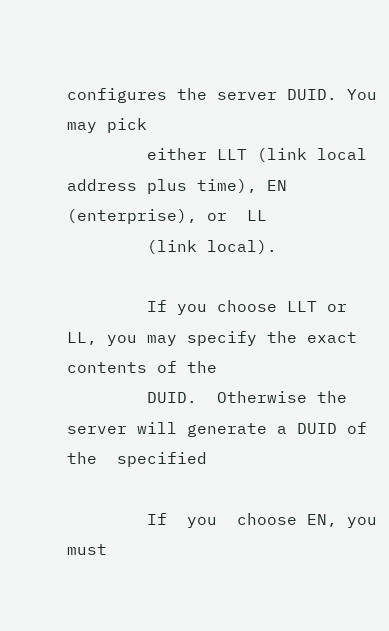configures the server DUID. You may pick
        either LLT (link local address plus time), EN (enterprise), or  LL
        (link local).

        If you choose LLT or LL, you may specify the exact contents of the
        DUID.  Otherwise the server will generate a DUID of the  specified

        If  you  choose EN, you must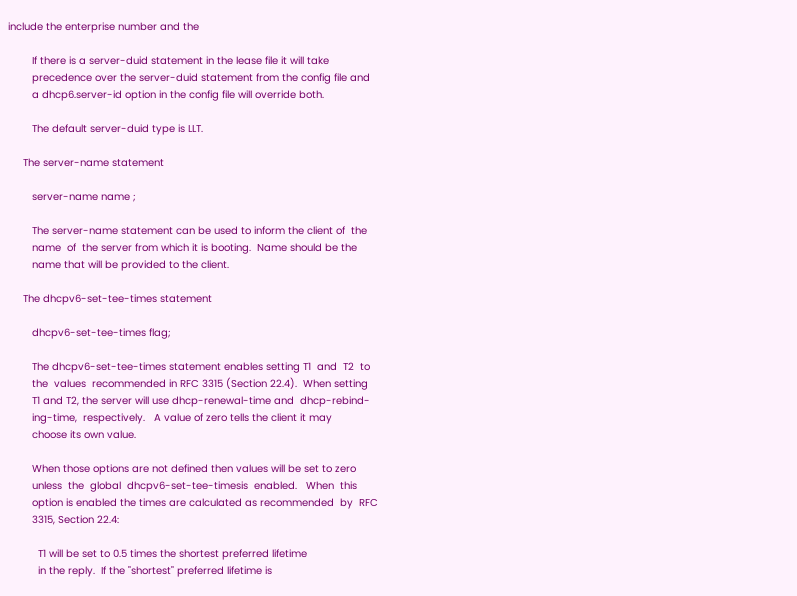include the enterprise number and the

        If there is a server-duid statement in the lease file it will take
        precedence over the server-duid statement from the config file and
        a dhcp6.server-id option in the config file will override both.

        The default server-duid type is LLT.

     The server-name statement

        server-name name ;

        The server-name statement can be used to inform the client of  the
        name  of  the server from which it is booting.  Name should be the
        name that will be provided to the client.

     The dhcpv6-set-tee-times statement

        dhcpv6-set-tee-times flag;

        The dhcpv6-set-tee-times statement enables setting T1  and  T2  to
        the  values  recommended in RFC 3315 (Section 22.4).  When setting
        T1 and T2, the server will use dhcp-renewal-time and  dhcp-rebind-
        ing-time,  respectively.   A value of zero tells the client it may
        choose its own value.

        When those options are not defined then values will be set to zero
        unless  the  global  dhcpv6-set-tee-timesis  enabled.   When  this
        option is enabled the times are calculated as recommended  by  RFC
        3315, Section 22.4:

          T1 will be set to 0.5 times the shortest preferred lifetime
          in the reply.  If the "shortest" preferred lifetime is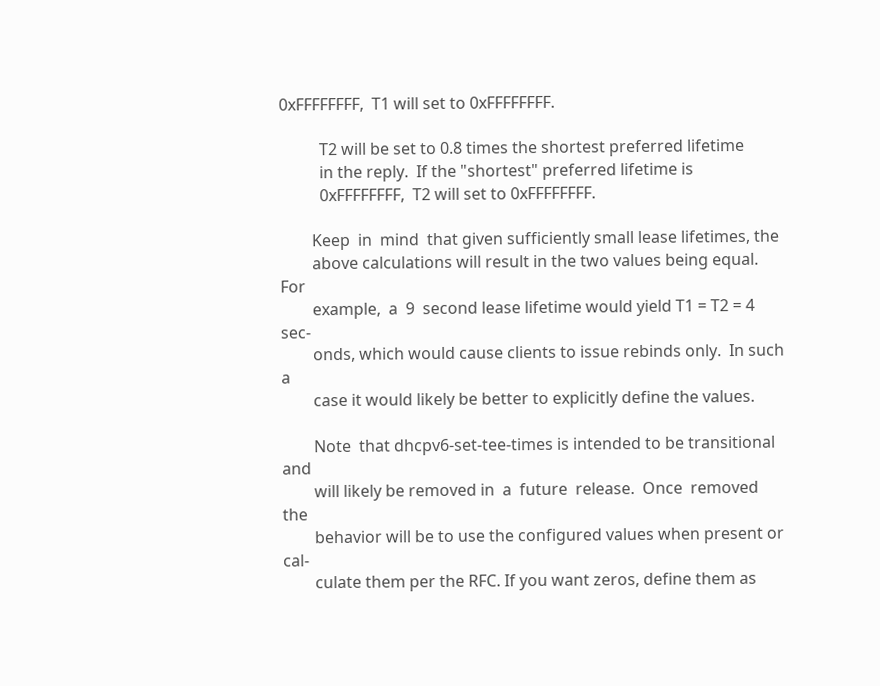0xFFFFFFFF,  T1 will set to 0xFFFFFFFF.

          T2 will be set to 0.8 times the shortest preferred lifetime
          in the reply.  If the "shortest" preferred lifetime is
          0xFFFFFFFF,  T2 will set to 0xFFFFFFFF.

        Keep  in  mind  that given sufficiently small lease lifetimes, the
        above calculations will result in the two values being equal.  For
        example,  a  9  second lease lifetime would yield T1 = T2 = 4 sec-
        onds, which would cause clients to issue rebinds only.  In such  a
        case it would likely be better to explicitly define the values.

        Note  that dhcpv6-set-tee-times is intended to be transitional and
        will likely be removed in  a  future  release.  Once  removed  the
        behavior will be to use the configured values when present or cal-
        culate them per the RFC. If you want zeros, define them as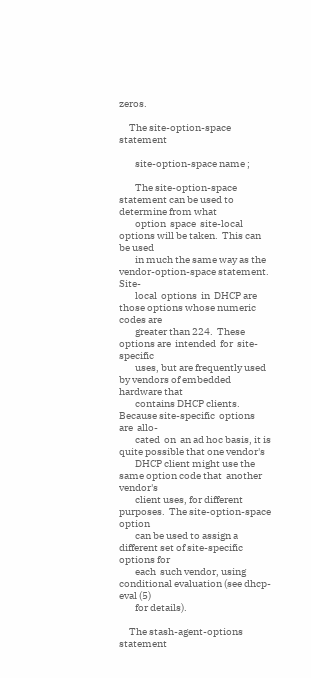zeros.

     The site-option-space statement

        site-option-space name ;

        The site-option-space statement can be used to determine from what
        option  space  site-local options will be taken.  This can be used
        in much the same way as the vendor-option-space statement.   Site-
        local  options  in  DHCP are those options whose numeric codes are
        greater than 224.  These options are  intended  for  site-specific
        uses, but are frequently used by vendors of embedded hardware that
        contains DHCP clients.  Because site-specific  options  are  allo-
        cated  on  an ad hoc basis, it is quite possible that one vendor's
        DHCP client might use the same option code that  another  vendor's
        client uses, for different purposes.  The site-option-space option
        can be used to assign a different set of site-specific options for
        each  such vendor, using conditional evaluation (see dhcp-eval (5)
        for details).

     The stash-agent-options statement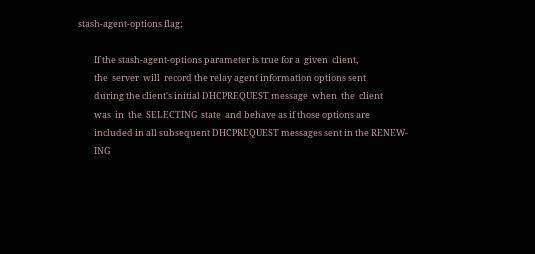stash-agent-options flag;

        If the stash-agent-options parameter is true for a  given  client,
        the  server  will  record the relay agent information options sent
        during the client's initial DHCPREQUEST message  when  the  client
        was  in  the  SELECTING  state  and behave as if those options are
        included in all subsequent DHCPREQUEST messages sent in the RENEW-
        ING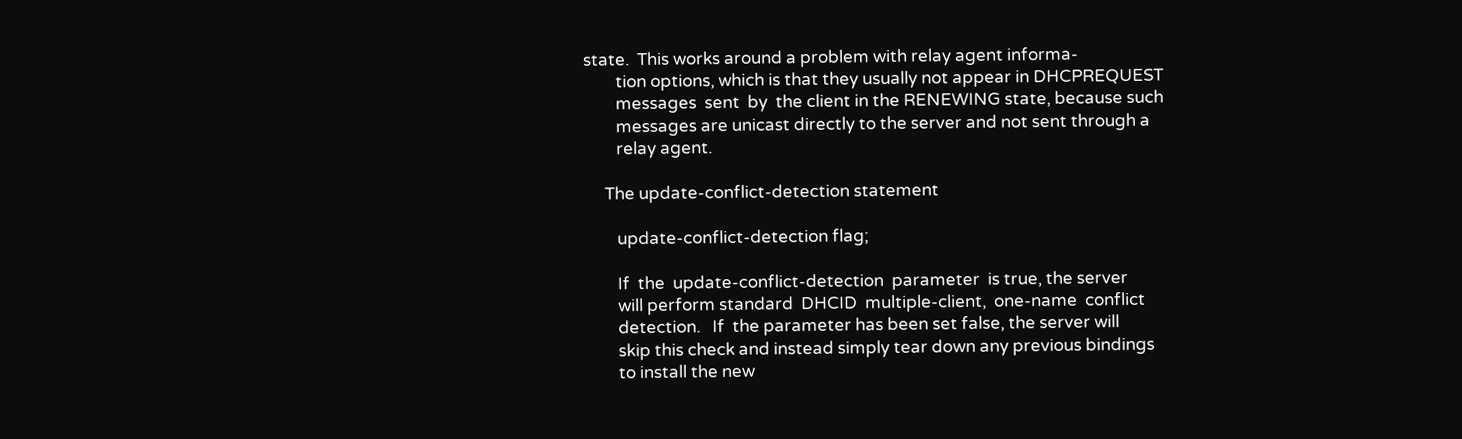state.  This works around a problem with relay agent informa-
        tion options, which is that they usually not appear in DHCPREQUEST
        messages  sent  by  the client in the RENEWING state, because such
        messages are unicast directly to the server and not sent through a
        relay agent.

     The update-conflict-detection statement

        update-conflict-detection flag;

        If  the  update-conflict-detection  parameter  is true, the server
        will perform standard  DHCID  multiple-client,  one-name  conflict
        detection.   If  the parameter has been set false, the server will
        skip this check and instead simply tear down any previous bindings
        to install the new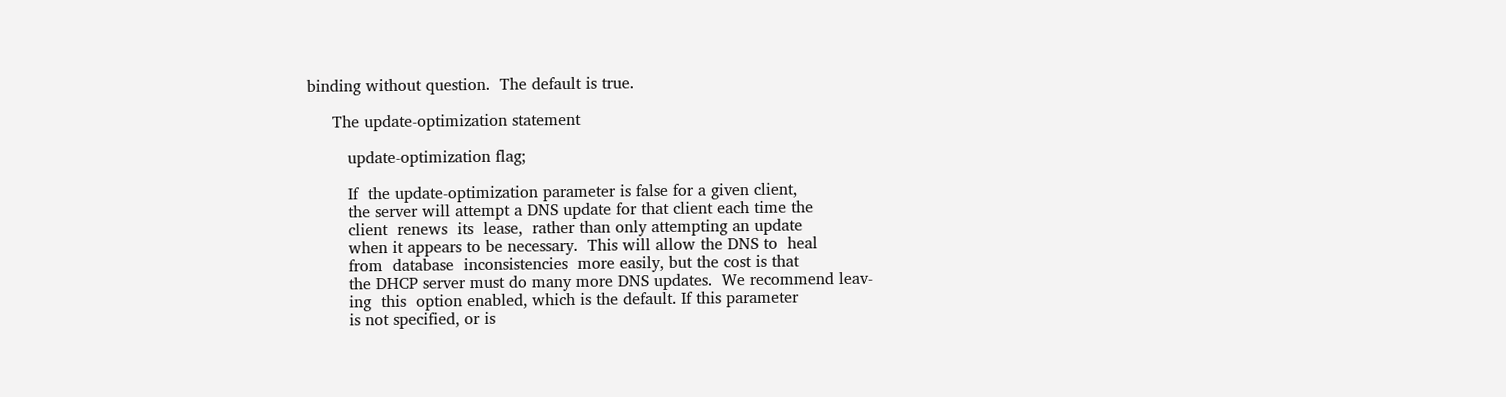binding without question.  The default is true.

     The update-optimization statement

        update-optimization flag;

        If  the update-optimization parameter is false for a given client,
        the server will attempt a DNS update for that client each time the
        client  renews  its  lease,  rather than only attempting an update
        when it appears to be necessary.  This will allow the DNS to  heal
        from  database  inconsistencies  more easily, but the cost is that
        the DHCP server must do many more DNS updates.  We recommend leav-
        ing  this  option enabled, which is the default. If this parameter
        is not specified, or is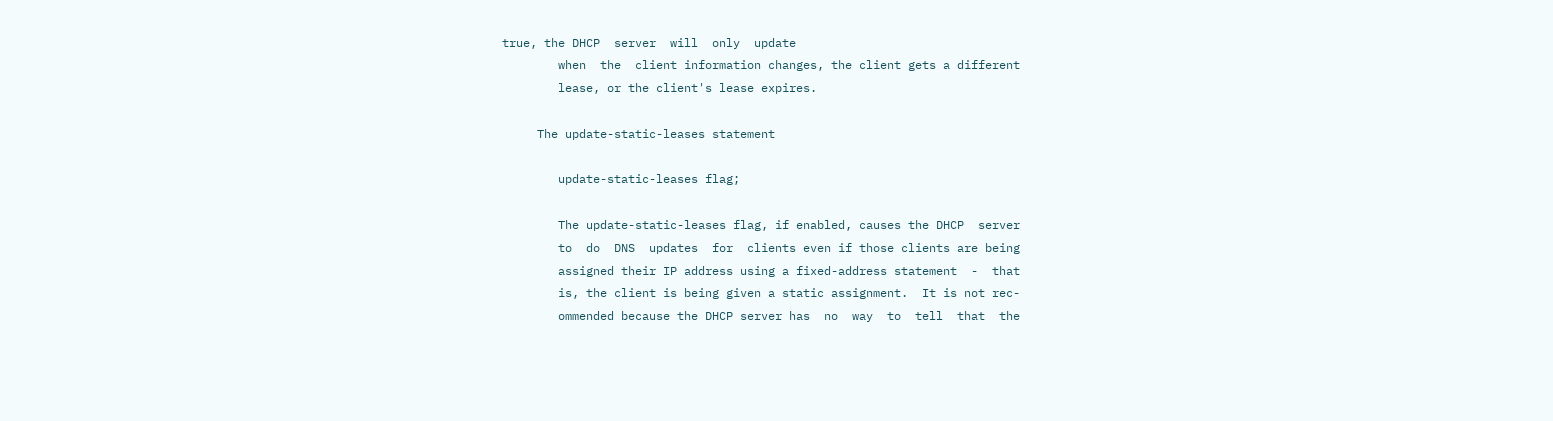true, the DHCP  server  will  only  update
        when  the  client information changes, the client gets a different
        lease, or the client's lease expires.

     The update-static-leases statement

        update-static-leases flag;

        The update-static-leases flag, if enabled, causes the DHCP  server
        to  do  DNS  updates  for  clients even if those clients are being
        assigned their IP address using a fixed-address statement  -  that
        is, the client is being given a static assignment.  It is not rec-
        ommended because the DHCP server has  no  way  to  tell  that  the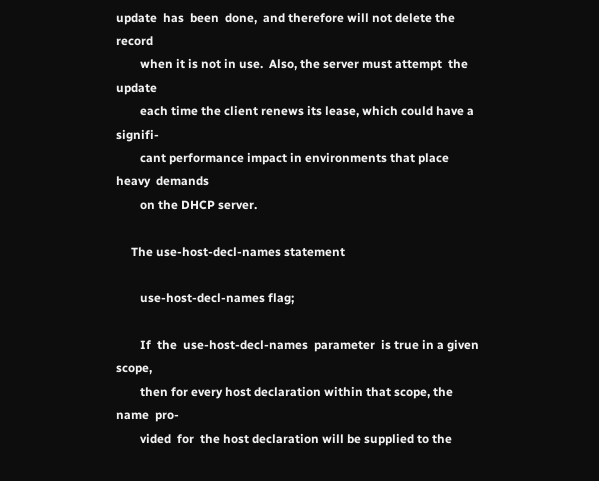update  has  been  done,  and therefore will not delete the record
        when it is not in use.  Also, the server must attempt  the  update
        each time the client renews its lease, which could have a signifi-
        cant performance impact in environments that place  heavy  demands
        on the DHCP server.

     The use-host-decl-names statement

        use-host-decl-names flag;

        If  the  use-host-decl-names  parameter  is true in a given scope,
        then for every host declaration within that scope, the  name  pro-
        vided  for  the host declaration will be supplied to the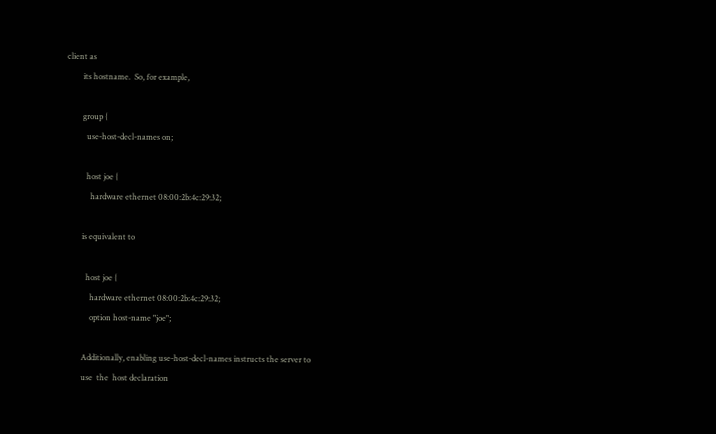client as
        its hostname.  So, for example,

        group {
          use-host-decl-names on;

          host joe {
            hardware ethernet 08:00:2b:4c:29:32;

        is equivalent to

          host joe {
            hardware ethernet 08:00:2b:4c:29:32;
            option host-name "joe";

        Additionally, enabling use-host-decl-names instructs the server to
        use  the  host declaration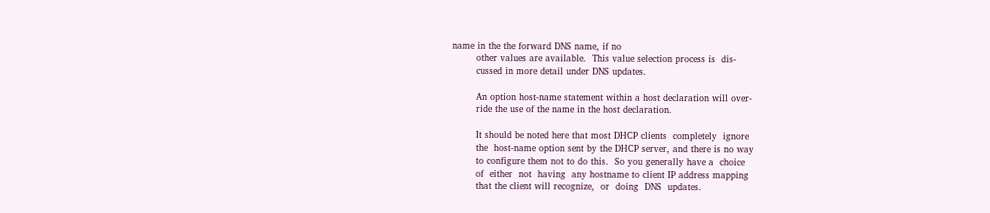name in the the forward DNS name, if no
        other values are available.  This value selection process is  dis-
        cussed in more detail under DNS updates.

        An option host-name statement within a host declaration will over-
        ride the use of the name in the host declaration.

        It should be noted here that most DHCP clients  completely  ignore
        the  host-name option sent by the DHCP server, and there is no way
        to configure them not to do this.  So you generally have a  choice
        of  either  not  having  any hostname to client IP address mapping
        that the client will recognize,  or  doing  DNS  updates.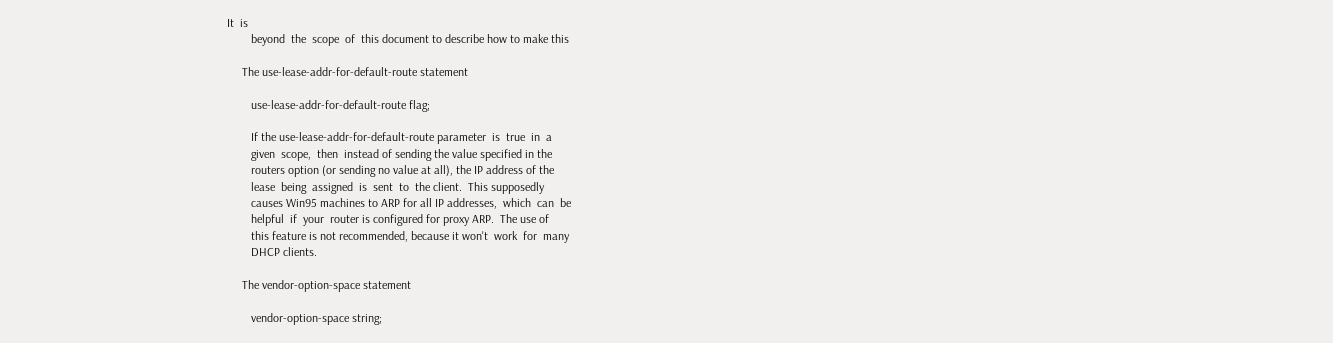It  is
        beyond  the  scope  of  this document to describe how to make this

     The use-lease-addr-for-default-route statement

        use-lease-addr-for-default-route flag;

        If the use-lease-addr-for-default-route parameter  is  true  in  a
        given  scope,  then  instead of sending the value specified in the
        routers option (or sending no value at all), the IP address of the
        lease  being  assigned  is  sent  to  the client.  This supposedly
        causes Win95 machines to ARP for all IP addresses,  which  can  be
        helpful  if  your  router is configured for proxy ARP.  The use of
        this feature is not recommended, because it won't  work  for  many
        DHCP clients.

     The vendor-option-space statement

        vendor-option-space string;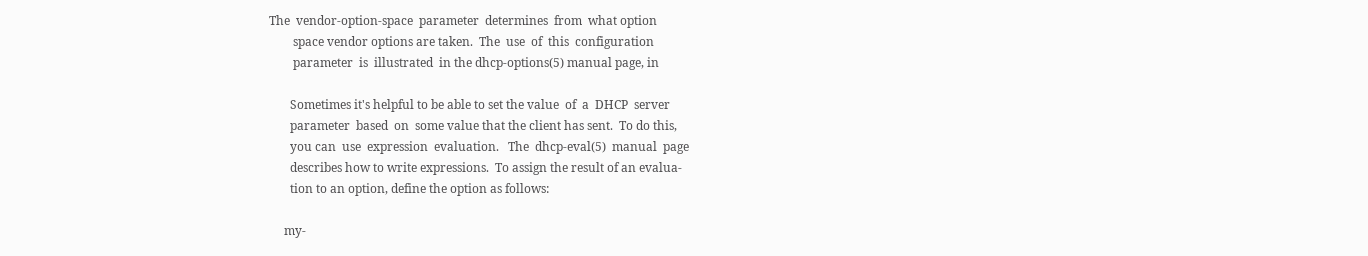The  vendor-option-space  parameter  determines  from  what option
        space vendor options are taken.  The  use  of  this  configuration
        parameter  is  illustrated  in the dhcp-options(5) manual page, in

       Sometimes it's helpful to be able to set the value  of  a  DHCP  server
       parameter  based  on  some value that the client has sent.  To do this,
       you can  use  expression  evaluation.   The  dhcp-eval(5)  manual  page
       describes how to write expressions.  To assign the result of an evalua-
       tion to an option, define the option as follows:

     my-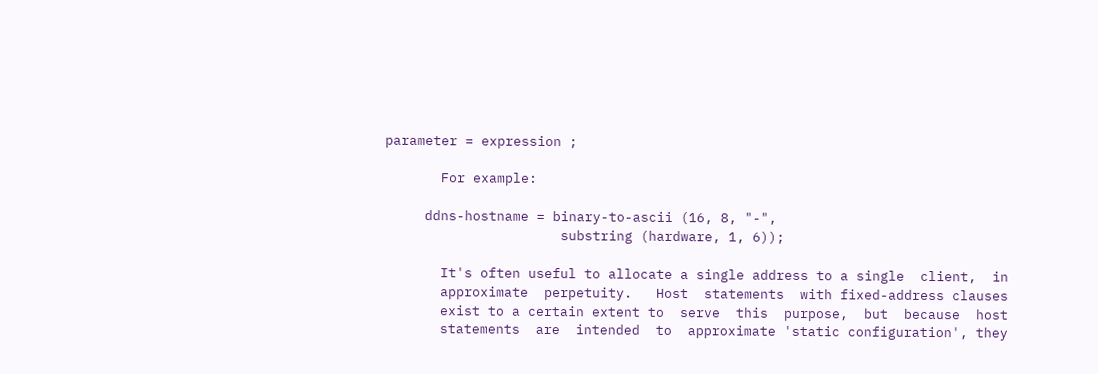parameter = expression ;

       For example:

     ddns-hostname = binary-to-ascii (16, 8, "-",
                      substring (hardware, 1, 6));

       It's often useful to allocate a single address to a single  client,  in
       approximate  perpetuity.   Host  statements  with fixed-address clauses
       exist to a certain extent to  serve  this  purpose,  but  because  host
       statements  are  intended  to  approximate 'static configuration', they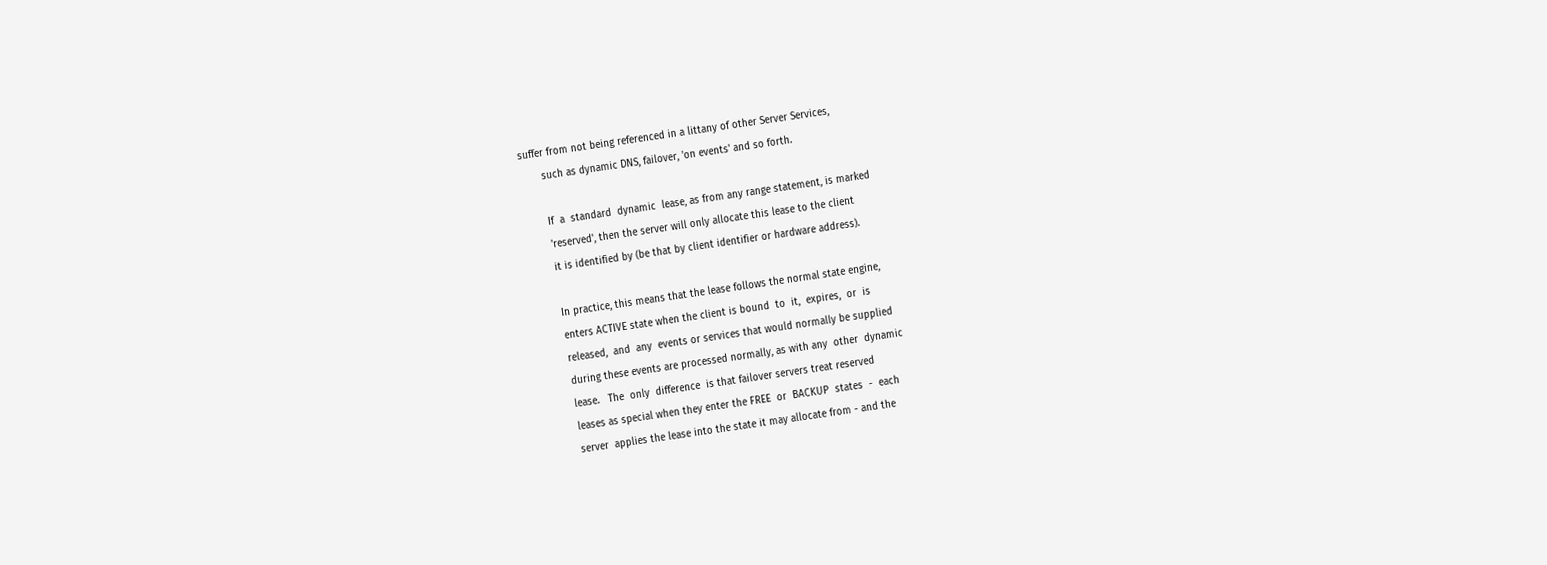suffer from not being referenced in a littany of other Server Services,
       such as dynamic DNS, failover, 'on events' and so forth.

       If  a  standard  dynamic  lease, as from any range statement, is marked
       'reserved', then the server will only allocate this lease to the client
       it is identified by (be that by client identifier or hardware address).

       In practice, this means that the lease follows the normal state engine,
       enters ACTIVE state when the client is bound  to  it,  expires,  or  is
       released,  and  any  events or services that would normally be supplied
       during these events are processed normally, as with any  other  dynamic
       lease.   The  only  difference  is that failover servers treat reserved
       leases as special when they enter the FREE  or  BACKUP  states  -  each
       server  applies the lease into the state it may allocate from - and the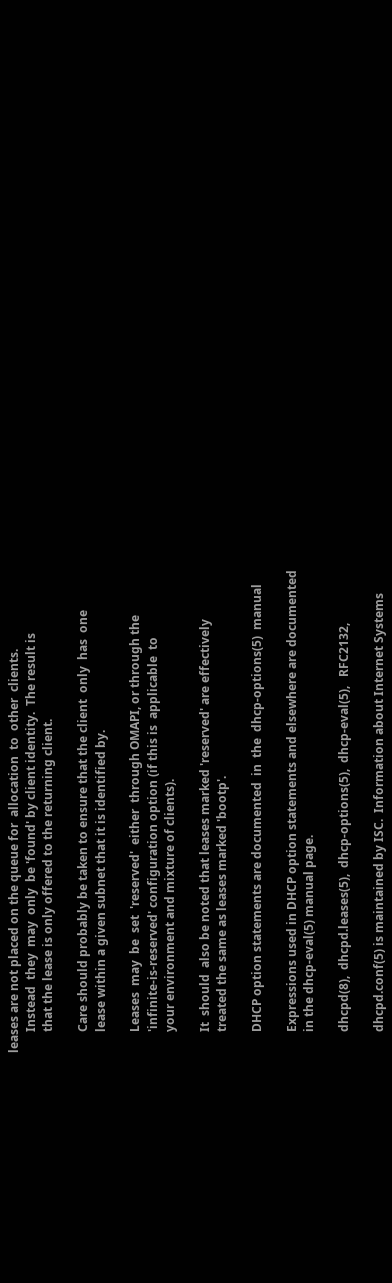leases are not placed on the queue for  allocation  to  other  clients.
       Instead  they  may  only  be 'found' by client identity.  The result is
       that the lease is only offered to the returning client.

       Care should probably be taken to ensure that the client  only  has  one
       lease within a given subnet that it is identified by.

       Leases  may  be  set  'reserved'  either  through OMAPI, or through the
       'infinite-is-reserved' configuration option (if this is  applicable  to
       your environment and mixture of clients).

       It  should  also be noted that leases marked 'reserved' are effectively
       treated the same as leases marked 'bootp'.

       DHCP option statements are documented  in  the  dhcp-options(5)  manual

       Expressions used in DHCP option statements and elsewhere are documented
       in the dhcp-eval(5) manual page.

       dhcpd(8),  dhcpd.leases(5),  dhcp-options(5),  dhcp-eval(5),   RFC2132,

       dhcpd.conf(5) is maintained by ISC.  Information about Internet Systems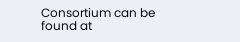Consortium can be found at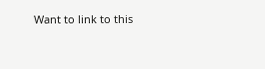Want to link to this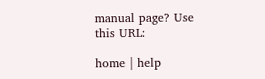manual page? Use this URL:

home | help